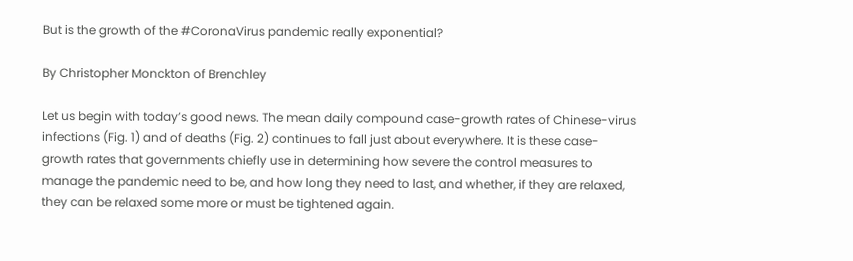But is the growth of the #CoronaVirus pandemic really exponential?

By Christopher Monckton of Brenchley

Let us begin with today’s good news. The mean daily compound case-growth rates of Chinese-virus infections (Fig. 1) and of deaths (Fig. 2) continues to fall just about everywhere. It is these case-growth rates that governments chiefly use in determining how severe the control measures to manage the pandemic need to be, and how long they need to last, and whether, if they are relaxed, they can be relaxed some more or must be tightened again.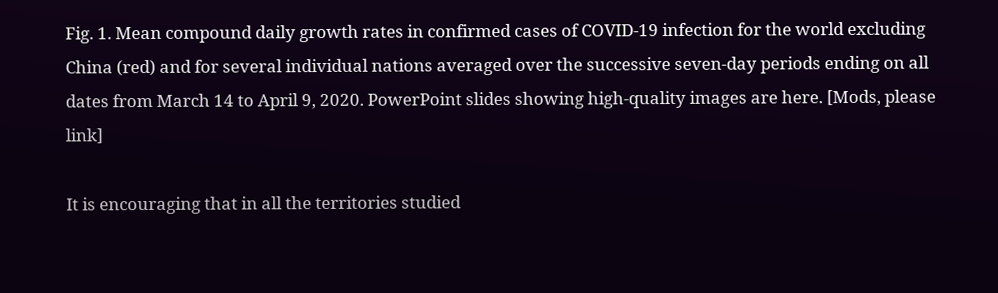Fig. 1. Mean compound daily growth rates in confirmed cases of COVID-19 infection for the world excluding China (red) and for several individual nations averaged over the successive seven-day periods ending on all dates from March 14 to April 9, 2020. PowerPoint slides showing high-quality images are here. [Mods, please link]

It is encouraging that in all the territories studied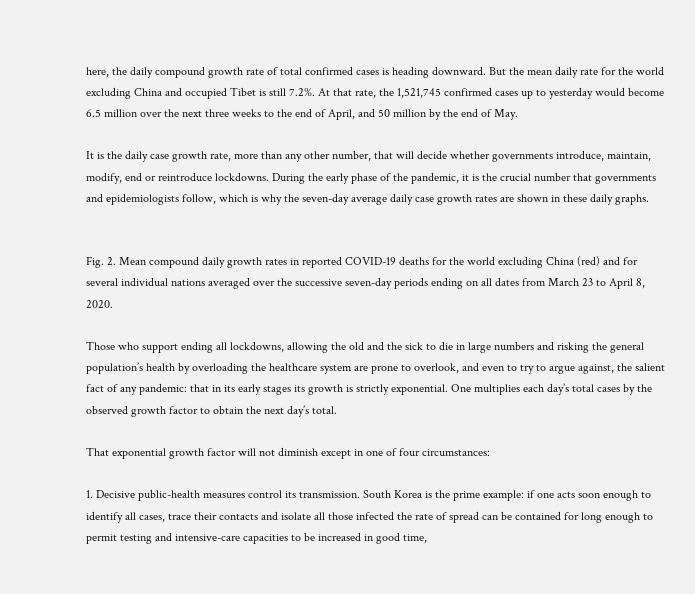here, the daily compound growth rate of total confirmed cases is heading downward. But the mean daily rate for the world excluding China and occupied Tibet is still 7.2%. At that rate, the 1,521,745 confirmed cases up to yesterday would become 6.5 million over the next three weeks to the end of April, and 50 million by the end of May.

It is the daily case growth rate, more than any other number, that will decide whether governments introduce, maintain, modify, end or reintroduce lockdowns. During the early phase of the pandemic, it is the crucial number that governments and epidemiologists follow, which is why the seven-day average daily case growth rates are shown in these daily graphs.


Fig. 2. Mean compound daily growth rates in reported COVID-19 deaths for the world excluding China (red) and for several individual nations averaged over the successive seven-day periods ending on all dates from March 23 to April 8, 2020.

Those who support ending all lockdowns, allowing the old and the sick to die in large numbers and risking the general population’s health by overloading the healthcare system are prone to overlook, and even to try to argue against, the salient fact of any pandemic: that in its early stages its growth is strictly exponential. One multiplies each day’s total cases by the observed growth factor to obtain the next day’s total.

That exponential growth factor will not diminish except in one of four circumstances:

1. Decisive public-health measures control its transmission. South Korea is the prime example: if one acts soon enough to identify all cases, trace their contacts and isolate all those infected the rate of spread can be contained for long enough to permit testing and intensive-care capacities to be increased in good time,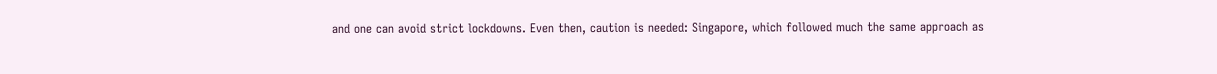and one can avoid strict lockdowns. Even then, caution is needed: Singapore, which followed much the same approach as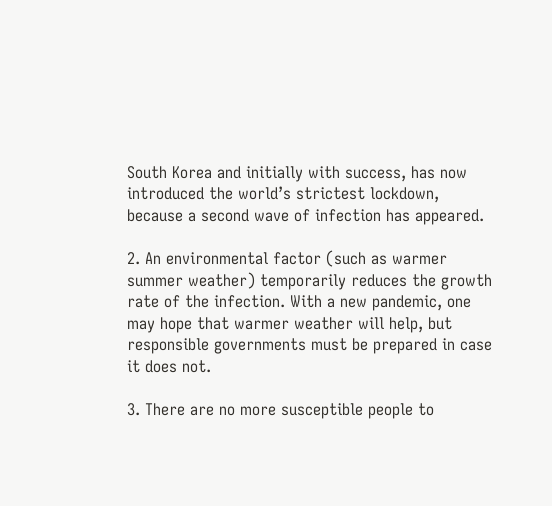South Korea and initially with success, has now introduced the world’s strictest lockdown, because a second wave of infection has appeared.

2. An environmental factor (such as warmer summer weather) temporarily reduces the growth rate of the infection. With a new pandemic, one may hope that warmer weather will help, but responsible governments must be prepared in case it does not.

3. There are no more susceptible people to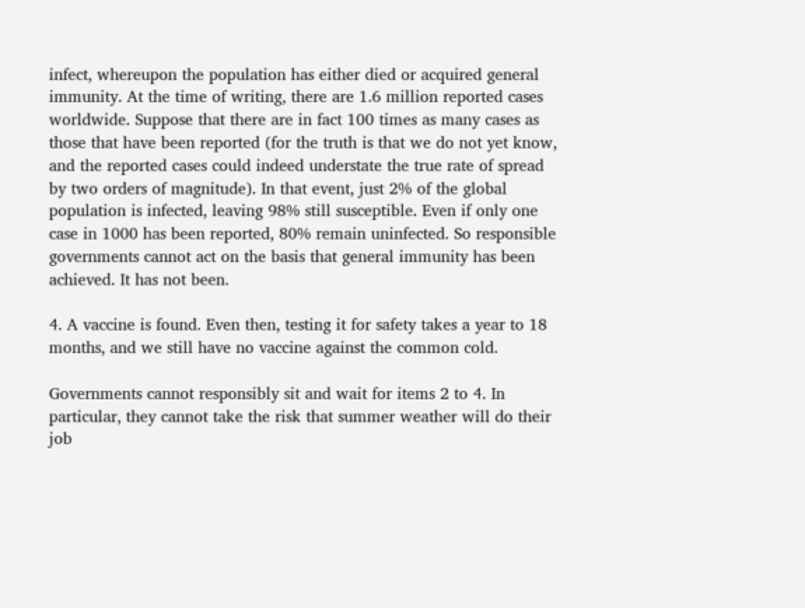infect, whereupon the population has either died or acquired general immunity. At the time of writing, there are 1.6 million reported cases worldwide. Suppose that there are in fact 100 times as many cases as those that have been reported (for the truth is that we do not yet know, and the reported cases could indeed understate the true rate of spread by two orders of magnitude). In that event, just 2% of the global population is infected, leaving 98% still susceptible. Even if only one case in 1000 has been reported, 80% remain uninfected. So responsible governments cannot act on the basis that general immunity has been achieved. It has not been.

4. A vaccine is found. Even then, testing it for safety takes a year to 18 months, and we still have no vaccine against the common cold.

Governments cannot responsibly sit and wait for items 2 to 4. In particular, they cannot take the risk that summer weather will do their job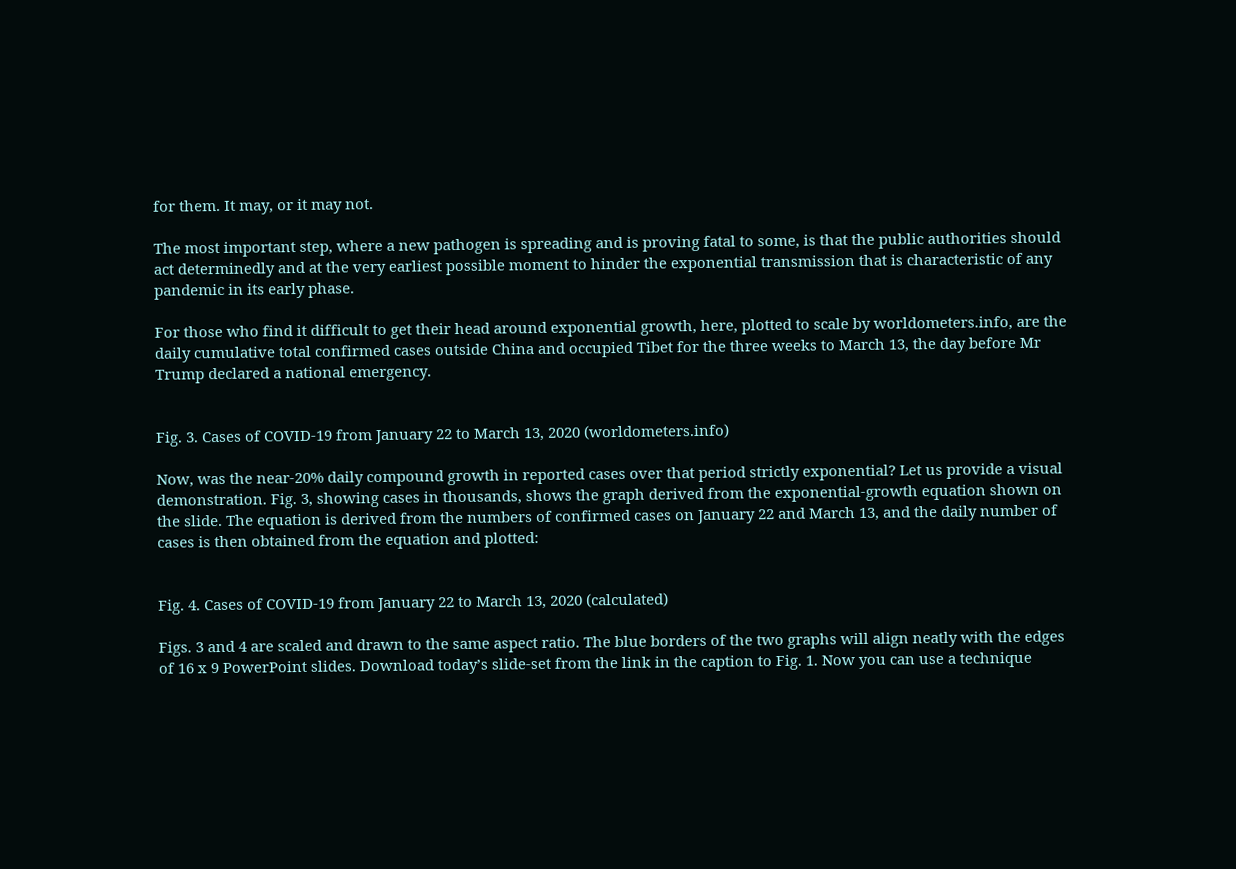for them. It may, or it may not.

The most important step, where a new pathogen is spreading and is proving fatal to some, is that the public authorities should act determinedly and at the very earliest possible moment to hinder the exponential transmission that is characteristic of any pandemic in its early phase.

For those who find it difficult to get their head around exponential growth, here, plotted to scale by worldometers.info, are the daily cumulative total confirmed cases outside China and occupied Tibet for the three weeks to March 13, the day before Mr Trump declared a national emergency.


Fig. 3. Cases of COVID-19 from January 22 to March 13, 2020 (worldometers.info)

Now, was the near-20% daily compound growth in reported cases over that period strictly exponential? Let us provide a visual demonstration. Fig. 3, showing cases in thousands, shows the graph derived from the exponential-growth equation shown on the slide. The equation is derived from the numbers of confirmed cases on January 22 and March 13, and the daily number of cases is then obtained from the equation and plotted:


Fig. 4. Cases of COVID-19 from January 22 to March 13, 2020 (calculated)

Figs. 3 and 4 are scaled and drawn to the same aspect ratio. The blue borders of the two graphs will align neatly with the edges of 16 x 9 PowerPoint slides. Download today’s slide-set from the link in the caption to Fig. 1. Now you can use a technique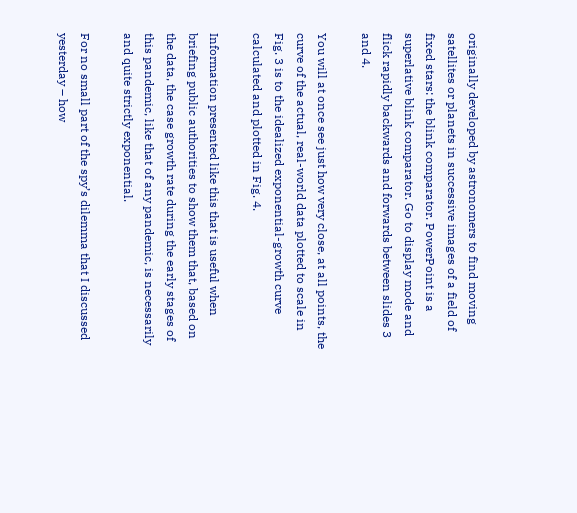originally developed by astronomers to find moving satellites or planets in successive images of a field of fixed stars: the blink comparator. PowerPoint is a superlative blink comparator. Go to display mode and flick rapidly backwards and forwards between slides 3 and 4.

You will at once see just how very close, at all points, the curve of the actual, real-world data plotted to scale in Fig. 3 is to the idealized exponential-growth curve calculated and plotted in Fig. 4.

Information presented like this that is useful when briefing public authorities to show them that, based on the data, the case growth rate during the early stages of this pandemic, like that of any pandemic, is necessarily and quite strictly exponential.

For no small part of the spy’s dilemma that I discussed yesterday – how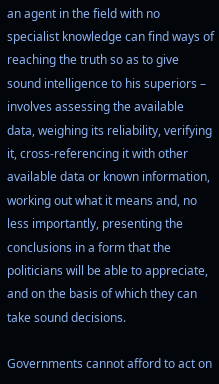an agent in the field with no specialist knowledge can find ways of reaching the truth so as to give sound intelligence to his superiors – involves assessing the available data, weighing its reliability, verifying it, cross-referencing it with other available data or known information, working out what it means and, no less importantly, presenting the conclusions in a form that the politicians will be able to appreciate, and on the basis of which they can take sound decisions.

Governments cannot afford to act on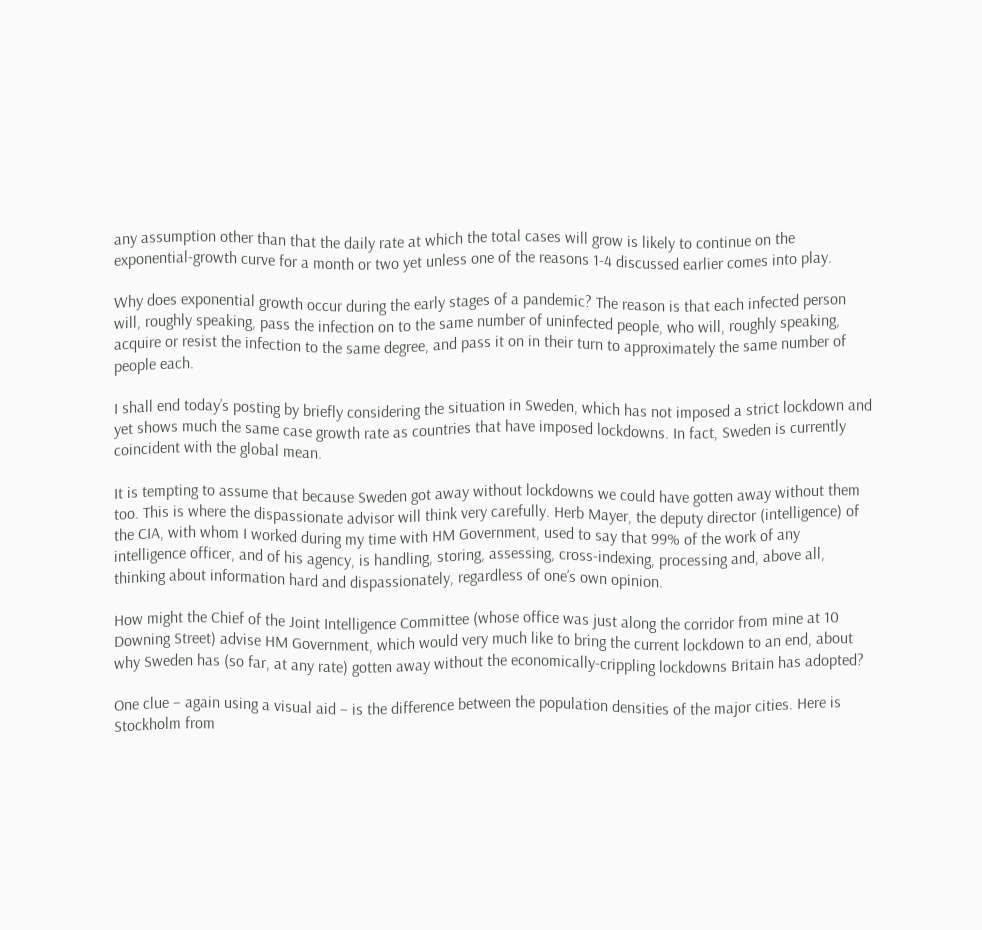any assumption other than that the daily rate at which the total cases will grow is likely to continue on the exponential-growth curve for a month or two yet unless one of the reasons 1-4 discussed earlier comes into play.

Why does exponential growth occur during the early stages of a pandemic? The reason is that each infected person will, roughly speaking, pass the infection on to the same number of uninfected people, who will, roughly speaking, acquire or resist the infection to the same degree, and pass it on in their turn to approximately the same number of people each.

I shall end today’s posting by briefly considering the situation in Sweden, which has not imposed a strict lockdown and yet shows much the same case growth rate as countries that have imposed lockdowns. In fact, Sweden is currently coincident with the global mean.

It is tempting to assume that because Sweden got away without lockdowns we could have gotten away without them too. This is where the dispassionate advisor will think very carefully. Herb Mayer, the deputy director (intelligence) of the CIA, with whom I worked during my time with HM Government, used to say that 99% of the work of any intelligence officer, and of his agency, is handling, storing, assessing, cross-indexing, processing and, above all, thinking about information hard and dispassionately, regardless of one’s own opinion.

How might the Chief of the Joint Intelligence Committee (whose office was just along the corridor from mine at 10 Downing Street) advise HM Government, which would very much like to bring the current lockdown to an end, about why Sweden has (so far, at any rate) gotten away without the economically-crippling lockdowns Britain has adopted?

One clue – again using a visual aid – is the difference between the population densities of the major cities. Here is Stockholm from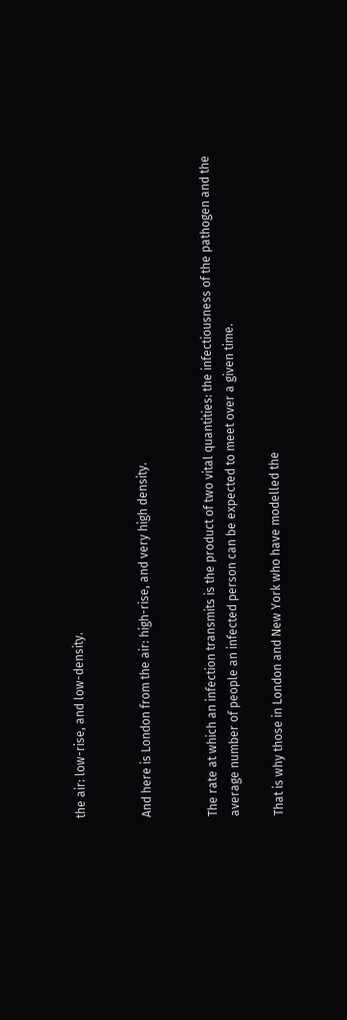the air: low-rise, and low-density.


And here is London from the air: high-rise, and very high density.


The rate at which an infection transmits is the product of two vital quantities: the infectiousness of the pathogen and the average number of people an infected person can be expected to meet over a given time.

That is why those in London and New York who have modelled the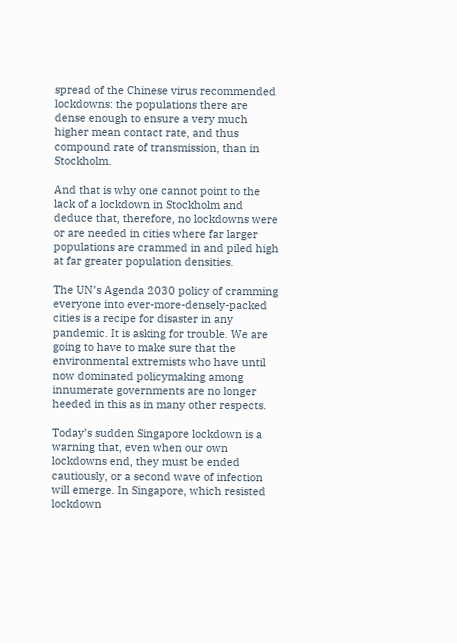spread of the Chinese virus recommended lockdowns: the populations there are dense enough to ensure a very much higher mean contact rate, and thus compound rate of transmission, than in Stockholm.

And that is why one cannot point to the lack of a lockdown in Stockholm and deduce that, therefore, no lockdowns were or are needed in cities where far larger populations are crammed in and piled high at far greater population densities.

The UN’s Agenda 2030 policy of cramming everyone into ever-more-densely-packed cities is a recipe for disaster in any pandemic. It is asking for trouble. We are going to have to make sure that the environmental extremists who have until now dominated policymaking among innumerate governments are no longer heeded in this as in many other respects.

Today’s sudden Singapore lockdown is a warning that, even when our own lockdowns end, they must be ended cautiously, or a second wave of infection will emerge. In Singapore, which resisted lockdown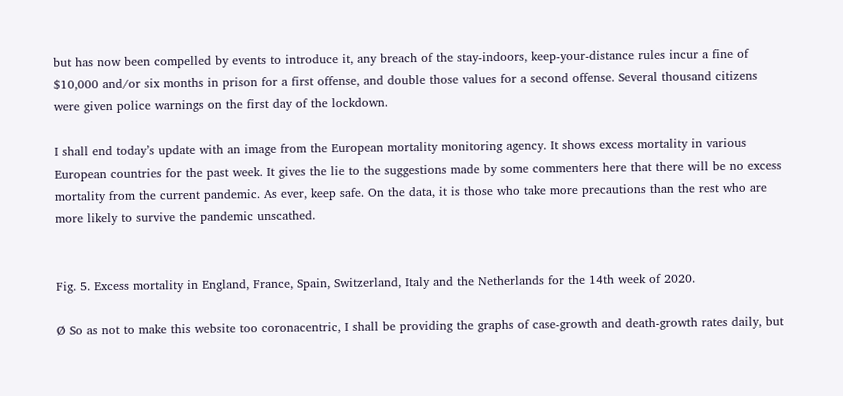but has now been compelled by events to introduce it, any breach of the stay-indoors, keep-your-distance rules incur a fine of $10,000 and/or six months in prison for a first offense, and double those values for a second offense. Several thousand citizens were given police warnings on the first day of the lockdown.

I shall end today’s update with an image from the European mortality monitoring agency. It shows excess mortality in various European countries for the past week. It gives the lie to the suggestions made by some commenters here that there will be no excess mortality from the current pandemic. As ever, keep safe. On the data, it is those who take more precautions than the rest who are more likely to survive the pandemic unscathed.


Fig. 5. Excess mortality in England, France, Spain, Switzerland, Italy and the Netherlands for the 14th week of 2020.

Ø So as not to make this website too coronacentric, I shall be providing the graphs of case-growth and death-growth rates daily, but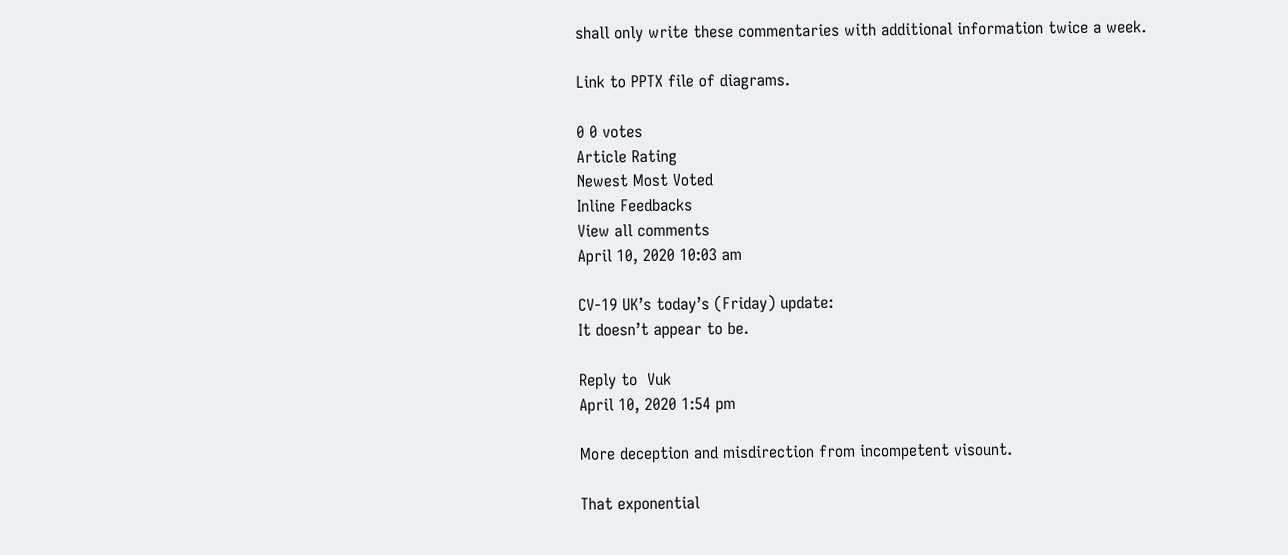shall only write these commentaries with additional information twice a week.

Link to PPTX file of diagrams.

0 0 votes
Article Rating
Newest Most Voted
Inline Feedbacks
View all comments
April 10, 2020 10:03 am

CV-19 UK’s today’s (Friday) update:
It doesn’t appear to be.

Reply to  Vuk
April 10, 2020 1:54 pm

More deception and misdirection from incompetent visount.

That exponential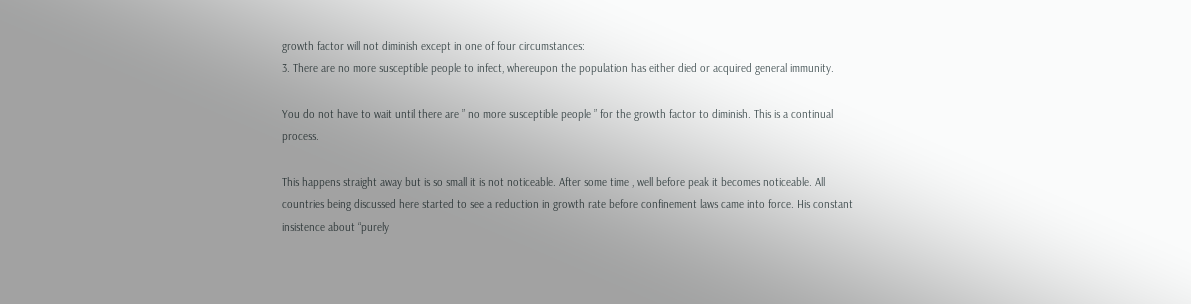growth factor will not diminish except in one of four circumstances:
3. There are no more susceptible people to infect, whereupon the population has either died or acquired general immunity.

You do not have to wait until there are ” no more susceptible people ” for the growth factor to diminish. This is a continual process.

This happens straight away but is so small it is not noticeable. After some time , well before peak it becomes noticeable. All countries being discussed here started to see a reduction in growth rate before confinement laws came into force. His constant insistence about “purely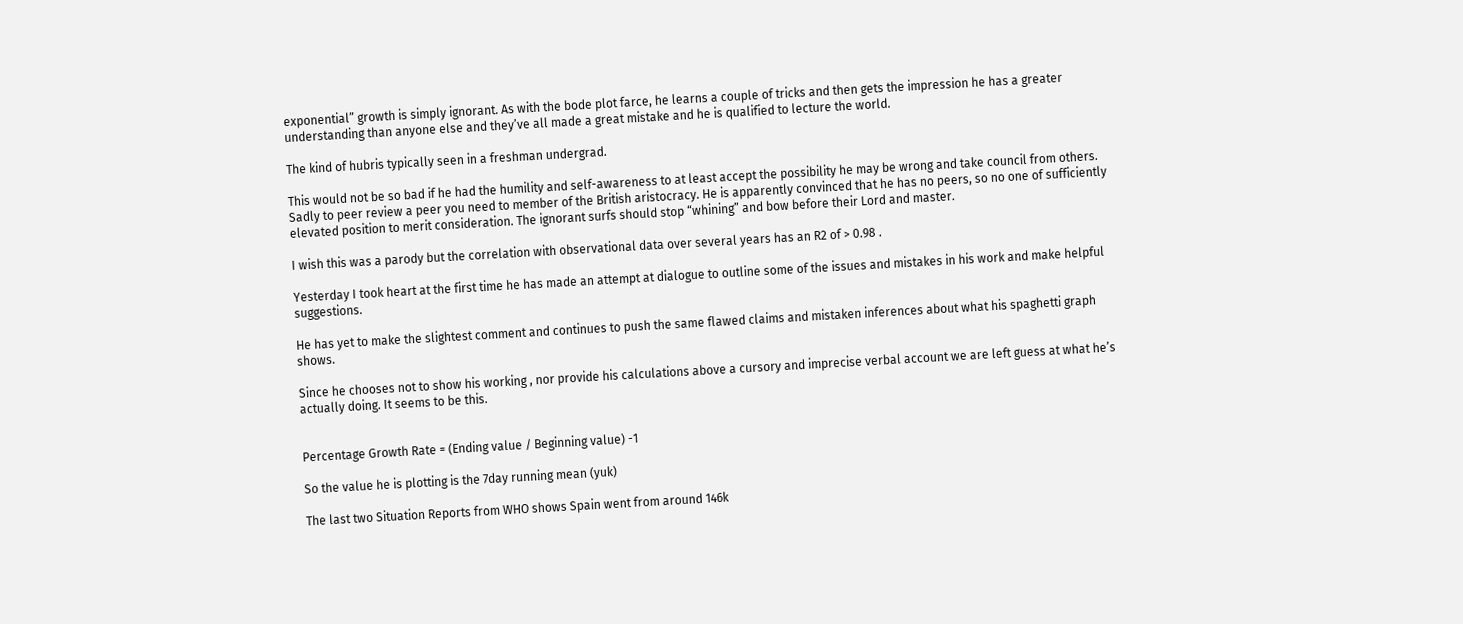exponential” growth is simply ignorant. As with the bode plot farce, he learns a couple of tricks and then gets the impression he has a greater understanding than anyone else and they’ve all made a great mistake and he is qualified to lecture the world.

The kind of hubris typically seen in a freshman undergrad.

This would not be so bad if he had the humility and self-awareness to at least accept the possibility he may be wrong and take council from others. Sadly to peer review a peer you need to member of the British aristocracy. He is apparently convinced that he has no peers, so no one of sufficiently elevated position to merit consideration. The ignorant surfs should stop “whining” and bow before their Lord and master.

I wish this was a parody but the correlation with observational data over several years has an R2 of > 0.98 .

Yesterday I took heart at the first time he has made an attempt at dialogue to outline some of the issues and mistakes in his work and make helpful suggestions.

He has yet to make the slightest comment and continues to push the same flawed claims and mistaken inferences about what his spaghetti graph shows.

Since he chooses not to show his working , nor provide his calculations above a cursory and imprecise verbal account we are left guess at what he’s actually doing. It seems to be this.


Percentage Growth Rate = (Ending value / Beginning value) -1

So the value he is plotting is the 7day running mean (yuk)

The last two Situation Reports from WHO shows Spain went from around 146k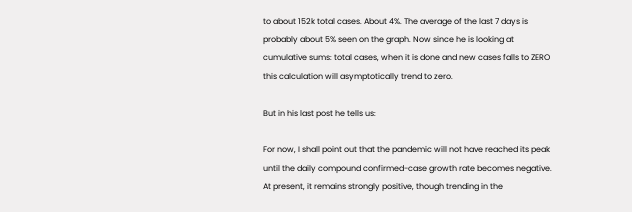to about 152k total cases. About 4%. The average of the last 7 days is probably about 5% seen on the graph. Now since he is looking at cumulative sums: total cases, when it is done and new cases falls to ZERO this calculation will asymptotically trend to zero.

But in his last post he tells us:

For now, I shall point out that the pandemic will not have reached its peak until the daily compound confirmed-case growth rate becomes negative. At present, it remains strongly positive, though trending in the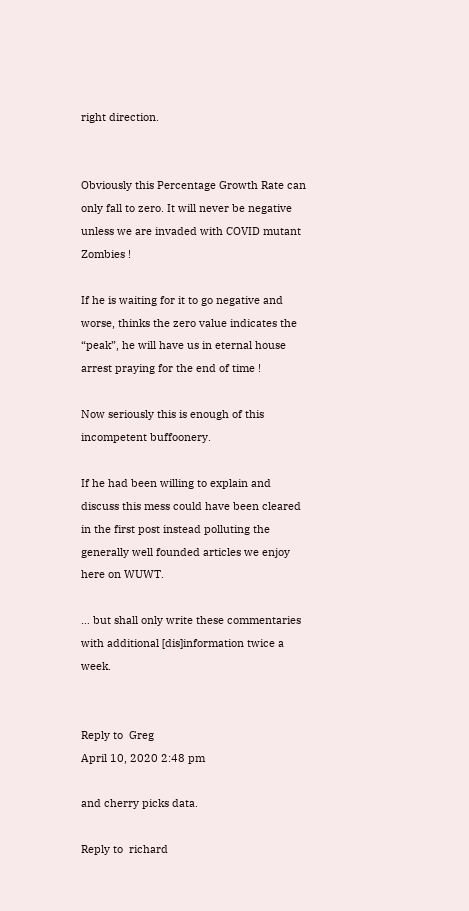right direction.


Obviously this Percentage Growth Rate can only fall to zero. It will never be negative unless we are invaded with COVID mutant Zombies !

If he is waiting for it to go negative and worse, thinks the zero value indicates the “peak”, he will have us in eternal house arrest praying for the end of time !

Now seriously this is enough of this incompetent buffoonery.

If he had been willing to explain and discuss this mess could have been cleared in the first post instead polluting the generally well founded articles we enjoy here on WUWT.

… but shall only write these commentaries with additional [dis]information twice a week.


Reply to  Greg
April 10, 2020 2:48 pm

and cherry picks data.

Reply to  richard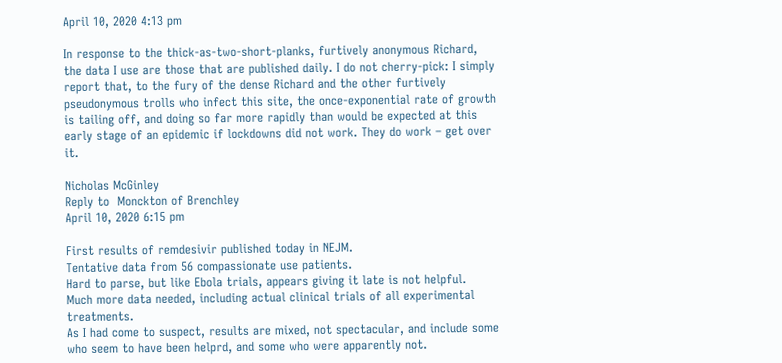April 10, 2020 4:13 pm

In response to the thick-as-two-short-planks, furtively anonymous Richard, the data I use are those that are published daily. I do not cherry-pick: I simply report that, to the fury of the dense Richard and the other furtively pseudonymous trolls who infect this site, the once-exponential rate of growth is tailing off, and doing so far more rapidly than would be expected at this early stage of an epidemic if lockdowns did not work. They do work – get over it.

Nicholas McGinley
Reply to  Monckton of Brenchley
April 10, 2020 6:15 pm

First results of remdesivir published today in NEJM.
Tentative data from 56 compassionate use patients.
Hard to parse, but like Ebola trials, appears giving it late is not helpful.
Much more data needed, including actual clinical trials of all experimental treatments.
As I had come to suspect, results are mixed, not spectacular, and include some who seem to have been helprd, and some who were apparently not.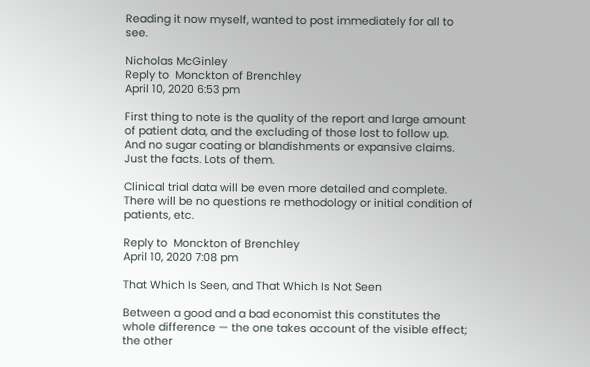Reading it now myself, wanted to post immediately for all to see.

Nicholas McGinley
Reply to  Monckton of Brenchley
April 10, 2020 6:53 pm

First thing to note is the quality of the report and large amount of patient data, and the excluding of those lost to follow up.
And no sugar coating or blandishments or expansive claims.
Just the facts. Lots of them.

Clinical trial data will be even more detailed and complete.
There will be no questions re methodology or initial condition of patients, etc.

Reply to  Monckton of Brenchley
April 10, 2020 7:08 pm

That Which Is Seen, and That Which Is Not Seen

Between a good and a bad economist this constitutes the whole difference — the one takes account of the visible effect; the other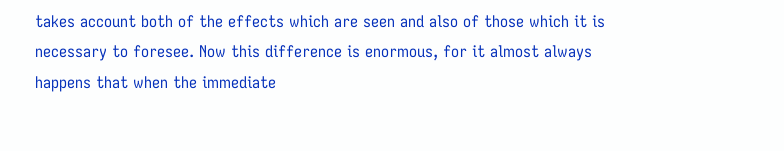takes account both of the effects which are seen and also of those which it is necessary to foresee. Now this difference is enormous, for it almost always happens that when the immediate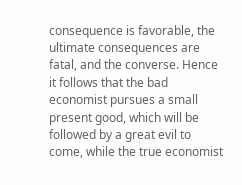consequence is favorable, the ultimate consequences are fatal, and the converse. Hence it follows that the bad economist pursues a small present good, which will be followed by a great evil to come, while the true economist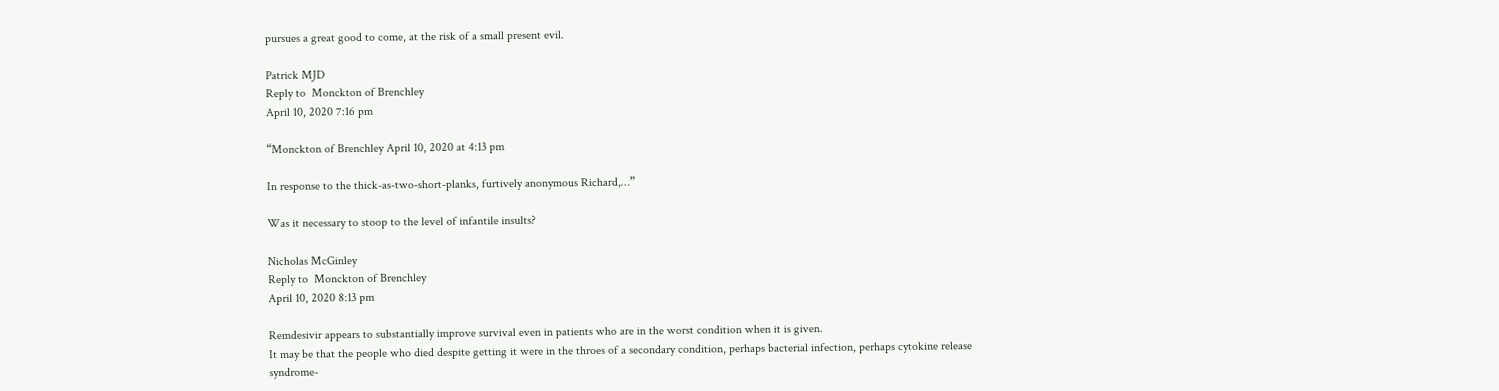pursues a great good to come, at the risk of a small present evil.

Patrick MJD
Reply to  Monckton of Brenchley
April 10, 2020 7:16 pm

“Monckton of Brenchley April 10, 2020 at 4:13 pm

In response to the thick-as-two-short-planks, furtively anonymous Richard,…”

Was it necessary to stoop to the level of infantile insults?

Nicholas McGinley
Reply to  Monckton of Brenchley
April 10, 2020 8:13 pm

Remdesivir appears to substantially improve survival even in patients who are in the worst condition when it is given.
It may be that the people who died despite getting it were in the throes of a secondary condition, perhaps bacterial infection, perhaps cytokine release syndrome-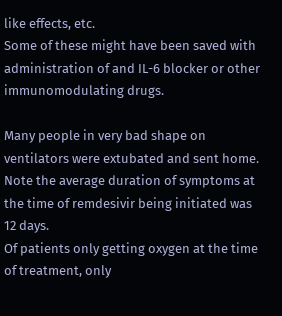like effects, etc.
Some of these might have been saved with administration of and IL-6 blocker or other immunomodulating drugs.

Many people in very bad shape on ventilators were extubated and sent home.
Note the average duration of symptoms at the time of remdesivir being initiated was 12 days.
Of patients only getting oxygen at the time of treatment, only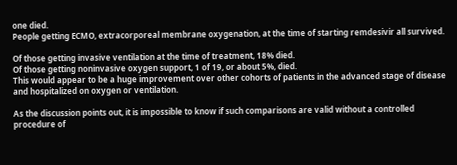one died.
People getting ECMO, extracorporeal membrane oxygenation, at the time of starting remdesivir all survived.

Of those getting invasive ventilation at the time of treatment, 18% died.
Of those getting noninvasive oxygen support, 1 of 19, or about 5%, died.
This would appear to be a huge improvement over other cohorts of patients in the advanced stage of disease and hospitalized on oxygen or ventilation.

As the discussion points out, it is impossible to know if such comparisons are valid without a controlled procedure of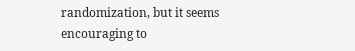randomization, but it seems encouraging to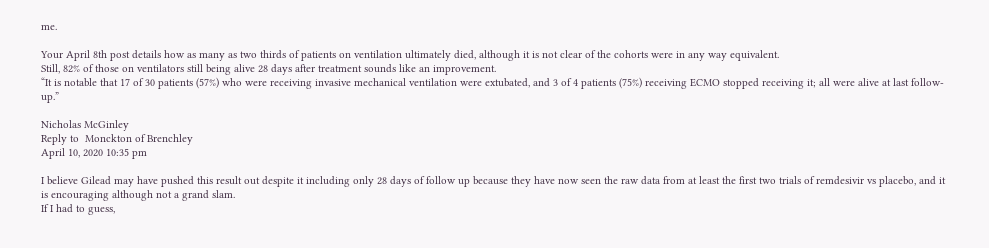me.

Your April 8th post details how as many as two thirds of patients on ventilation ultimately died, although it is not clear of the cohorts were in any way equivalent.
Still, 82% of those on ventilators still being alive 28 days after treatment sounds like an improvement.
“It is notable that 17 of 30 patients (57%) who were receiving invasive mechanical ventilation were extubated, and 3 of 4 patients (75%) receiving ECMO stopped receiving it; all were alive at last follow-up.”

Nicholas McGinley
Reply to  Monckton of Brenchley
April 10, 2020 10:35 pm

I believe Gilead may have pushed this result out despite it including only 28 days of follow up because they have now seen the raw data from at least the first two trials of remdesivir vs placebo, and it is encouraging although not a grand slam.
If I had to guess,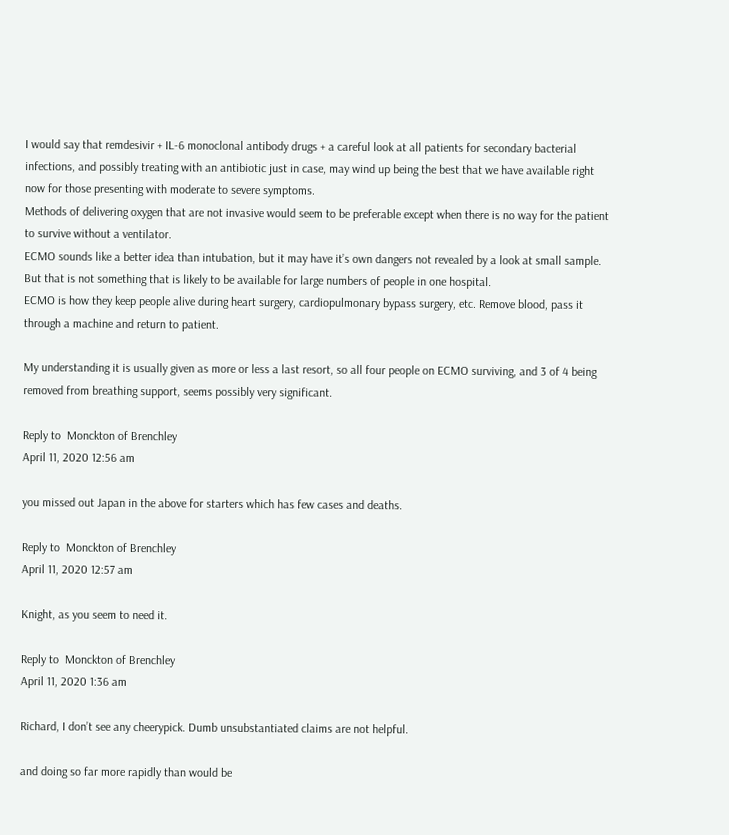I would say that remdesivir + IL-6 monoclonal antibody drugs + a careful look at all patients for secondary bacterial infections, and possibly treating with an antibiotic just in case, may wind up being the best that we have available right now for those presenting with moderate to severe symptoms.
Methods of delivering oxygen that are not invasive would seem to be preferable except when there is no way for the patient to survive without a ventilator.
ECMO sounds like a better idea than intubation, but it may have it’s own dangers not revealed by a look at small sample.
But that is not something that is likely to be available for large numbers of people in one hospital.
ECMO is how they keep people alive during heart surgery, cardiopulmonary bypass surgery, etc. Remove blood, pass it through a machine and return to patient.

My understanding it is usually given as more or less a last resort, so all four people on ECMO surviving, and 3 of 4 being removed from breathing support, seems possibly very significant.

Reply to  Monckton of Brenchley
April 11, 2020 12:56 am

you missed out Japan in the above for starters which has few cases and deaths.

Reply to  Monckton of Brenchley
April 11, 2020 12:57 am

Knight, as you seem to need it.

Reply to  Monckton of Brenchley
April 11, 2020 1:36 am

Richard, I don’t see any cheerypick. Dumb unsubstantiated claims are not helpful.

and doing so far more rapidly than would be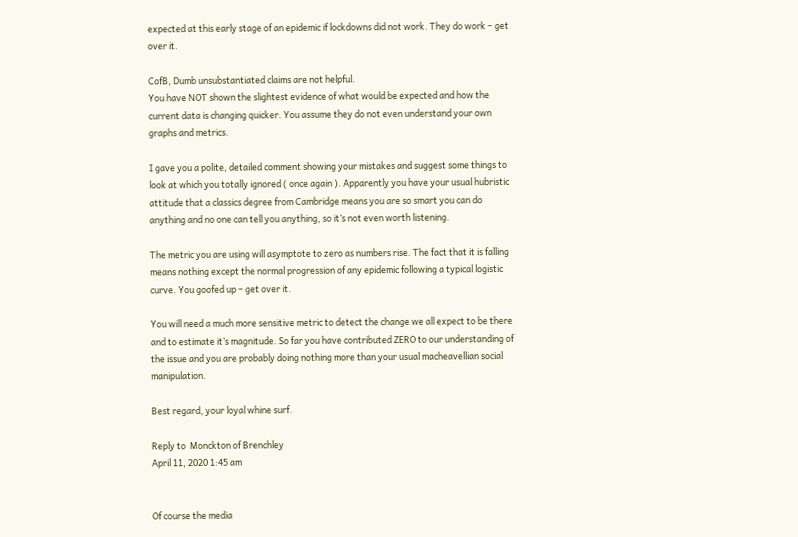expected at this early stage of an epidemic if lockdowns did not work. They do work – get over it.

CofB, Dumb unsubstantiated claims are not helpful.
You have NOT shown the slightest evidence of what would be expected and how the current data is changing quicker. You assume they do not even understand your own graphs and metrics.

I gave you a polite, detailed comment showing your mistakes and suggest some things to look at which you totally ignored ( once again ). Apparently you have your usual hubristic attitude that a classics degree from Cambridge means you are so smart you can do anything and no one can tell you anything, so it’s not even worth listening.

The metric you are using will asymptote to zero as numbers rise. The fact that it is falling means nothing except the normal progression of any epidemic following a typical logistic curve. You goofed up – get over it.

You will need a much more sensitive metric to detect the change we all expect to be there and to estimate it’s magnitude. So far you have contributed ZERO to our understanding of the issue and you are probably doing nothing more than your usual macheavellian social manipulation.

Best regard, your loyal whine surf.

Reply to  Monckton of Brenchley
April 11, 2020 1:45 am


Of course the media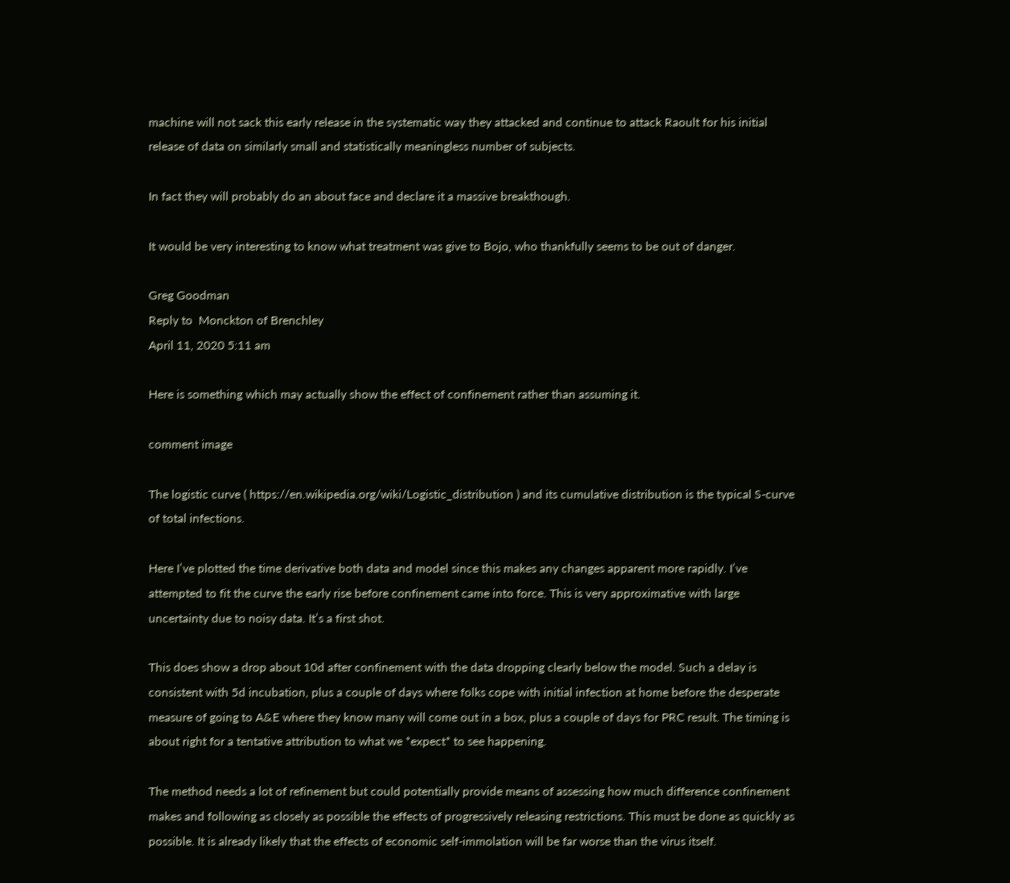machine will not sack this early release in the systematic way they attacked and continue to attack Raoult for his initial release of data on similarly small and statistically meaningless number of subjects.

In fact they will probably do an about face and declare it a massive breakthough.

It would be very interesting to know what treatment was give to Bojo, who thankfully seems to be out of danger.

Greg Goodman
Reply to  Monckton of Brenchley
April 11, 2020 5:11 am

Here is something which may actually show the effect of confinement rather than assuming it.

comment image

The logistic curve ( https://en.wikipedia.org/wiki/Logistic_distribution ) and its cumulative distribution is the typical S-curve of total infections.

Here I’ve plotted the time derivative both data and model since this makes any changes apparent more rapidly. I’ve attempted to fit the curve the early rise before confinement came into force. This is very approximative with large uncertainty due to noisy data. It’s a first shot.

This does show a drop about 10d after confinement with the data dropping clearly below the model. Such a delay is consistent with 5d incubation, plus a couple of days where folks cope with initial infection at home before the desperate measure of going to A&E where they know many will come out in a box, plus a couple of days for PRC result. The timing is about right for a tentative attribution to what we *expect* to see happening.

The method needs a lot of refinement but could potentially provide means of assessing how much difference confinement makes and following as closely as possible the effects of progressively releasing restrictions. This must be done as quickly as possible. It is already likely that the effects of economic self-immolation will be far worse than the virus itself.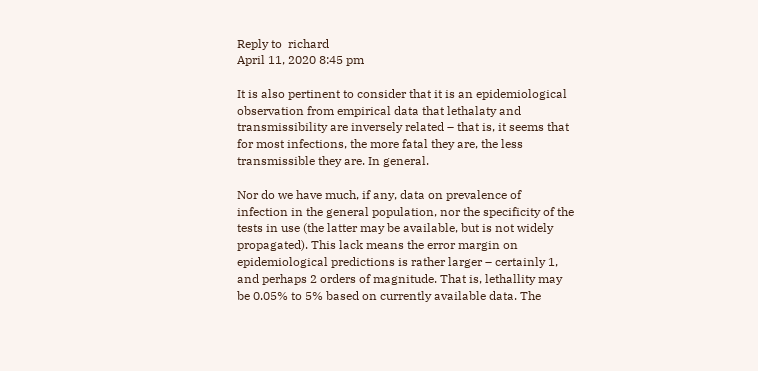Reply to  richard
April 11, 2020 8:45 pm

It is also pertinent to consider that it is an epidemiological observation from empirical data that lethalaty and transmissibility are inversely related – that is, it seems that for most infections, the more fatal they are, the less transmissible they are. In general.

Nor do we have much, if any, data on prevalence of infection in the general population, nor the specificity of the tests in use (the latter may be available, but is not widely propagated). This lack means the error margin on epidemiological predictions is rather larger – certainly 1, and perhaps 2 orders of magnitude. That is, lethallity may be 0.05% to 5% based on currently available data. The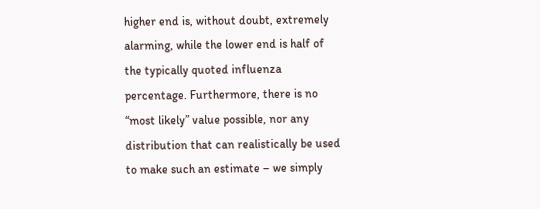higher end is, without doubt, extremely alarming, while the lower end is half of the typically quoted influenza percentage. Furthermore, there is no “most likely” value possible, nor any distribution that can realistically be used to make such an estimate – we simply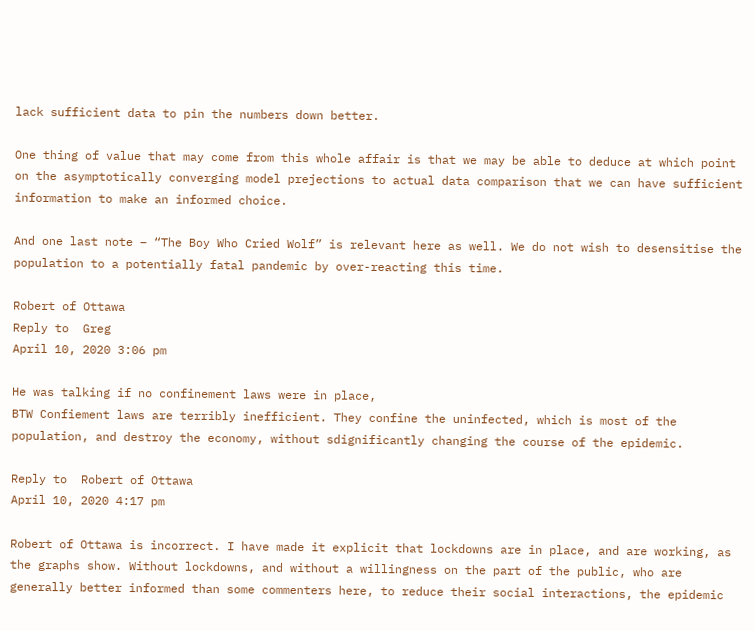lack sufficient data to pin the numbers down better.

One thing of value that may come from this whole affair is that we may be able to deduce at which point on the asymptotically converging model prejections to actual data comparison that we can have sufficient information to make an informed choice.

And one last note – “The Boy Who Cried Wolf” is relevant here as well. We do not wish to desensitise the population to a potentially fatal pandemic by over-reacting this time.

Robert of Ottawa
Reply to  Greg
April 10, 2020 3:06 pm

He was talking if no confinement laws were in place,
BTW Confiement laws are terribly inefficient. They confine the uninfected, which is most of the population, and destroy the economy, without sdignificantly changing the course of the epidemic.

Reply to  Robert of Ottawa
April 10, 2020 4:17 pm

Robert of Ottawa is incorrect. I have made it explicit that lockdowns are in place, and are working, as the graphs show. Without lockdowns, and without a willingness on the part of the public, who are generally better informed than some commenters here, to reduce their social interactions, the epidemic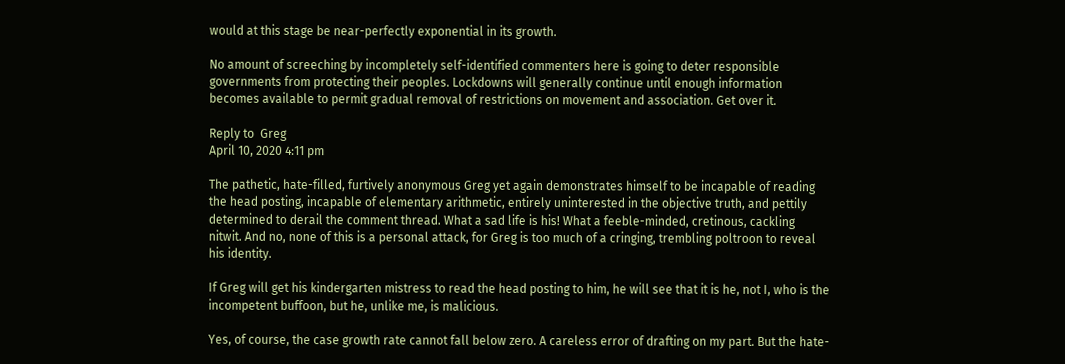would at this stage be near-perfectly exponential in its growth.

No amount of screeching by incompletely self-identified commenters here is going to deter responsible governments from protecting their peoples. Lockdowns will generally continue until enough information becomes available to permit gradual removal of restrictions on movement and association. Get over it.

Reply to  Greg
April 10, 2020 4:11 pm

The pathetic, hate-filled, furtively anonymous Greg yet again demonstrates himself to be incapable of reading the head posting, incapable of elementary arithmetic, entirely uninterested in the objective truth, and pettily determined to derail the comment thread. What a sad life is his! What a feeble-minded, cretinous, cackling nitwit. And no, none of this is a personal attack, for Greg is too much of a cringing, trembling poltroon to reveal his identity.

If Greg will get his kindergarten mistress to read the head posting to him, he will see that it is he, not I, who is the incompetent buffoon, but he, unlike me, is malicious.

Yes, of course, the case growth rate cannot fall below zero. A careless error of drafting on my part. But the hate-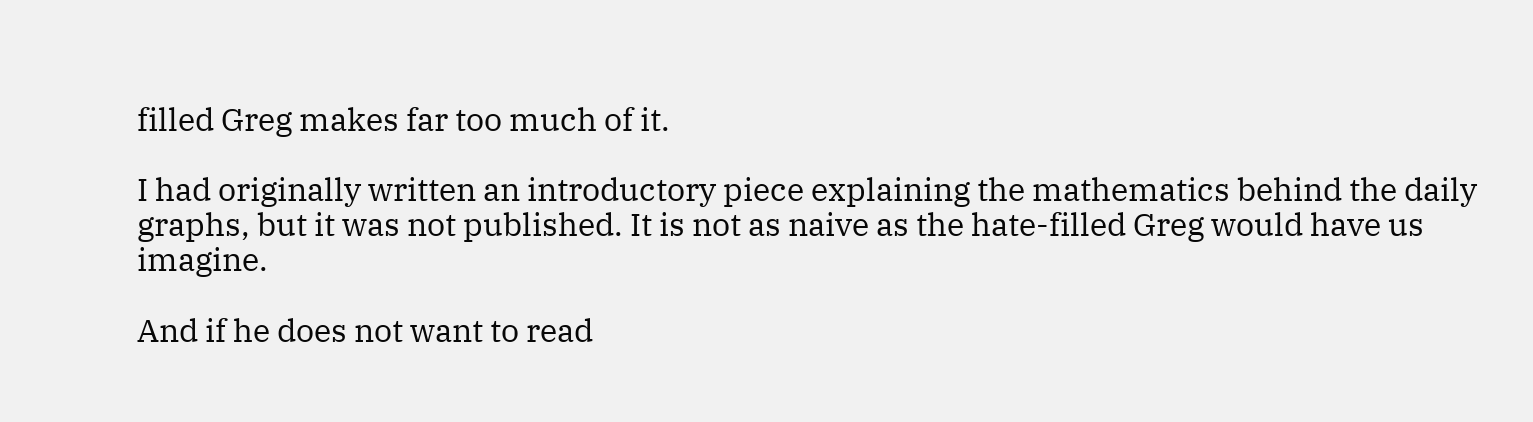filled Greg makes far too much of it.

I had originally written an introductory piece explaining the mathematics behind the daily graphs, but it was not published. It is not as naive as the hate-filled Greg would have us imagine.

And if he does not want to read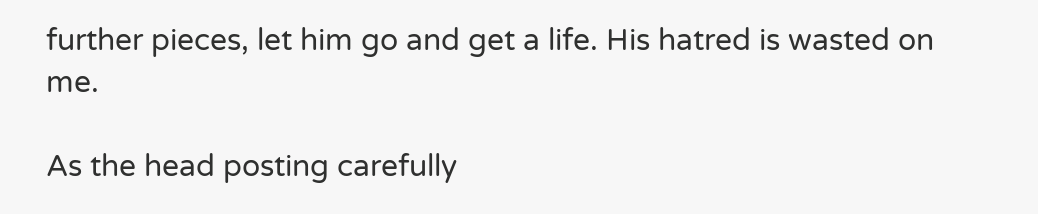further pieces, let him go and get a life. His hatred is wasted on me.

As the head posting carefully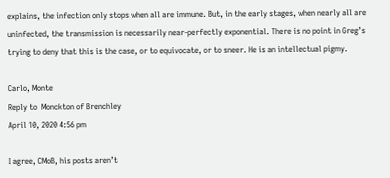explains, the infection only stops when all are immune. But, in the early stages, when nearly all are uninfected, the transmission is necessarily near-perfectly exponential. There is no point in Greg’s trying to deny that this is the case, or to equivocate, or to sneer. He is an intellectual pigmy.

Carlo, Monte
Reply to  Monckton of Brenchley
April 10, 2020 4:56 pm

I agree, CMoB, his posts aren’t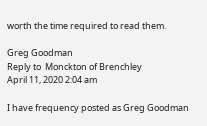worth the time required to read them.

Greg Goodman
Reply to  Monckton of Brenchley
April 11, 2020 2:04 am

I have frequency posted as Greg Goodman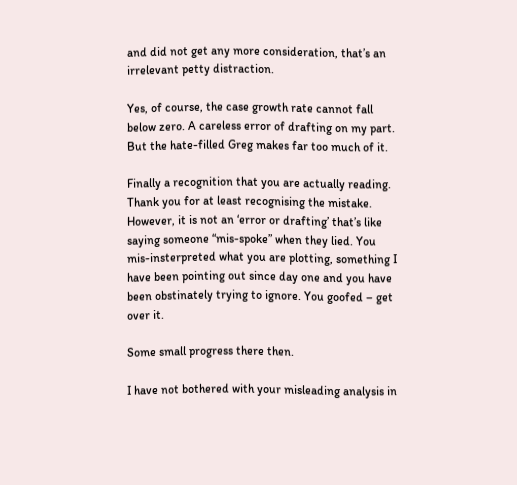and did not get any more consideration, that’s an irrelevant petty distraction.

Yes, of course, the case growth rate cannot fall below zero. A careless error of drafting on my part. But the hate-filled Greg makes far too much of it.

Finally a recognition that you are actually reading. Thank you for at least recognising the mistake. However, it is not an ‘error or drafting’ that’s like saying someone “mis-spoke” when they lied. You mis-insterpreted what you are plotting, something I have been pointing out since day one and you have been obstinately trying to ignore. You goofed – get over it.

Some small progress there then.

I have not bothered with your misleading analysis in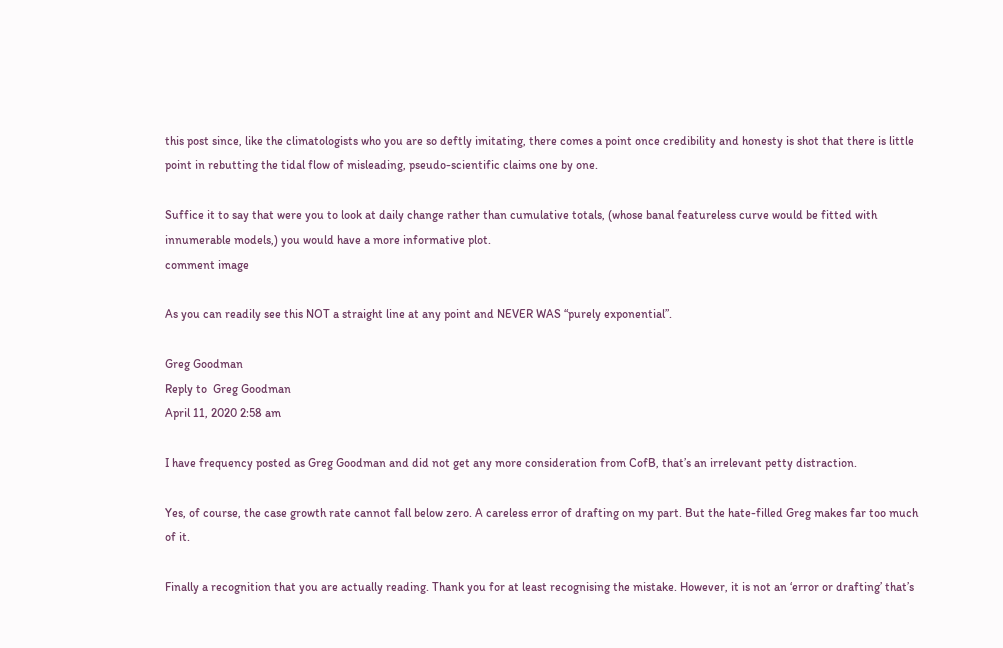this post since, like the climatologists who you are so deftly imitating, there comes a point once credibility and honesty is shot that there is little point in rebutting the tidal flow of misleading, pseudo-scientific claims one by one.

Suffice it to say that were you to look at daily change rather than cumulative totals, (whose banal featureless curve would be fitted with innumerable models,) you would have a more informative plot.
comment image

As you can readily see this NOT a straight line at any point and NEVER WAS “purely exponential”.

Greg Goodman
Reply to  Greg Goodman
April 11, 2020 2:58 am

I have frequency posted as Greg Goodman and did not get any more consideration from CofB, that’s an irrelevant petty distraction.

Yes, of course, the case growth rate cannot fall below zero. A careless error of drafting on my part. But the hate-filled Greg makes far too much of it.

Finally a recognition that you are actually reading. Thank you for at least recognising the mistake. However, it is not an ‘error or drafting’ that’s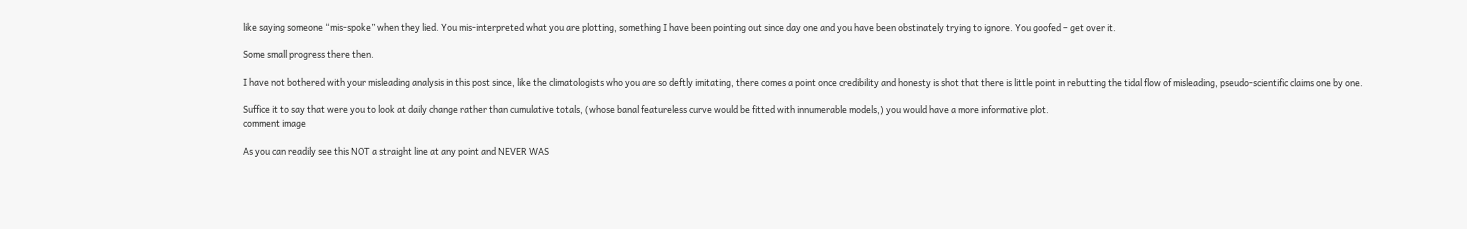like saying someone “mis-spoke” when they lied. You mis-interpreted what you are plotting, something I have been pointing out since day one and you have been obstinately trying to ignore. You goofed – get over it.

Some small progress there then.

I have not bothered with your misleading analysis in this post since, like the climatologists who you are so deftly imitating, there comes a point once credibility and honesty is shot that there is little point in rebutting the tidal flow of misleading, pseudo-scientific claims one by one.

Suffice it to say that were you to look at daily change rather than cumulative totals, (whose banal featureless curve would be fitted with innumerable models,) you would have a more informative plot.
comment image

As you can readily see this NOT a straight line at any point and NEVER WAS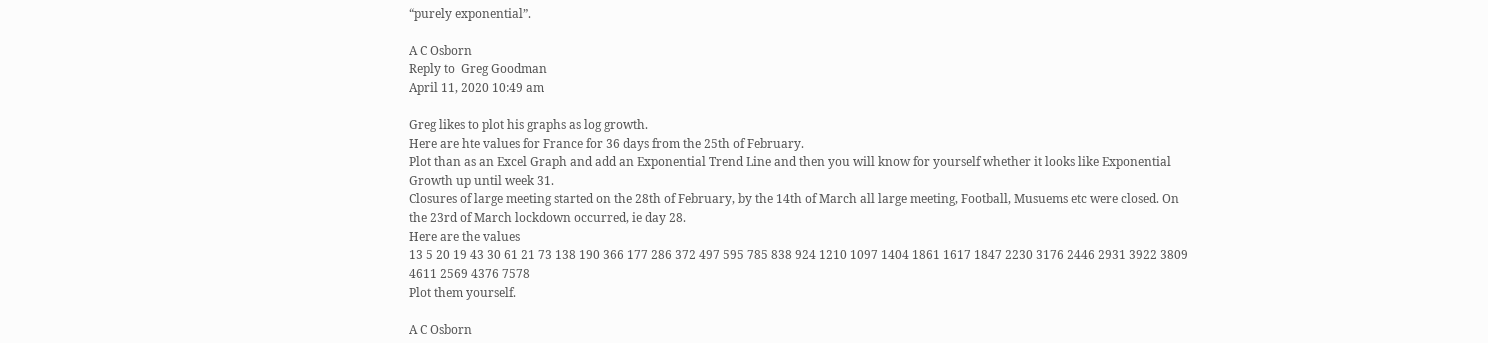“purely exponential”.

A C Osborn
Reply to  Greg Goodman
April 11, 2020 10:49 am

Greg likes to plot his graphs as log growth.
Here are hte values for France for 36 days from the 25th of February.
Plot than as an Excel Graph and add an Exponential Trend Line and then you will know for yourself whether it looks like Exponential Growth up until week 31.
Closures of large meeting started on the 28th of February, by the 14th of March all large meeting, Football, Musuems etc were closed. On the 23rd of March lockdown occurred, ie day 28.
Here are the values
13 5 20 19 43 30 61 21 73 138 190 366 177 286 372 497 595 785 838 924 1210 1097 1404 1861 1617 1847 2230 3176 2446 2931 3922 3809 4611 2569 4376 7578
Plot them yourself.

A C Osborn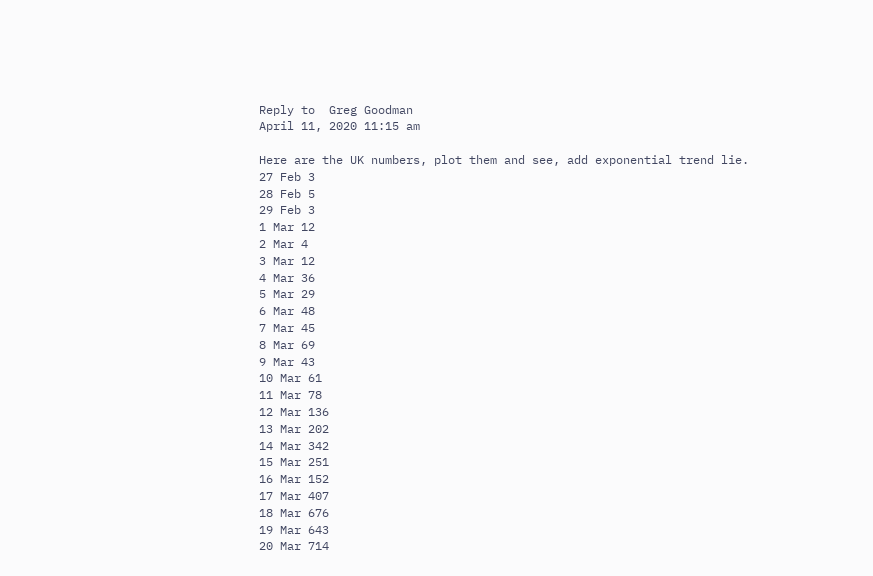Reply to  Greg Goodman
April 11, 2020 11:15 am

Here are the UK numbers, plot them and see, add exponential trend lie.
27 Feb 3
28 Feb 5
29 Feb 3
1 Mar 12
2 Mar 4
3 Mar 12
4 Mar 36
5 Mar 29
6 Mar 48
7 Mar 45
8 Mar 69
9 Mar 43
10 Mar 61
11 Mar 78
12 Mar 136
13 Mar 202
14 Mar 342
15 Mar 251
16 Mar 152
17 Mar 407
18 Mar 676
19 Mar 643
20 Mar 714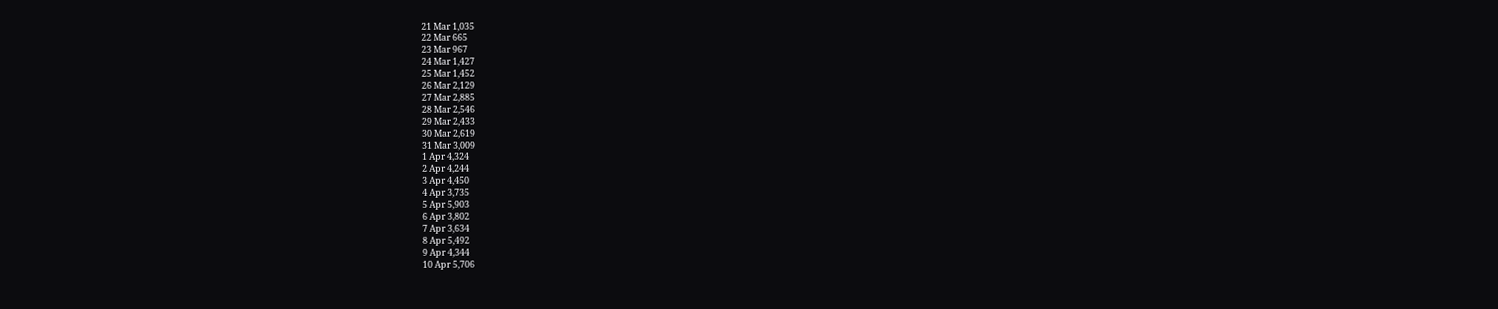21 Mar 1,035
22 Mar 665
23 Mar 967
24 Mar 1,427
25 Mar 1,452
26 Mar 2,129
27 Mar 2,885
28 Mar 2,546
29 Mar 2,433
30 Mar 2,619
31 Mar 3,009
1 Apr 4,324
2 Apr 4,244
3 Apr 4,450
4 Apr 3,735
5 Apr 5,903
6 Apr 3,802
7 Apr 3,634
8 Apr 5,492
9 Apr 4,344
10 Apr 5,706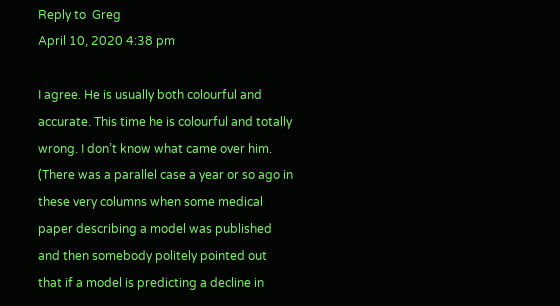Reply to  Greg
April 10, 2020 4:38 pm

I agree. He is usually both colourful and accurate. This time he is colourful and totally wrong. I don’t know what came over him. (There was a parallel case a year or so ago in these very columns when some medical paper describing a model was published and then somebody politely pointed out that if a model is predicting a decline in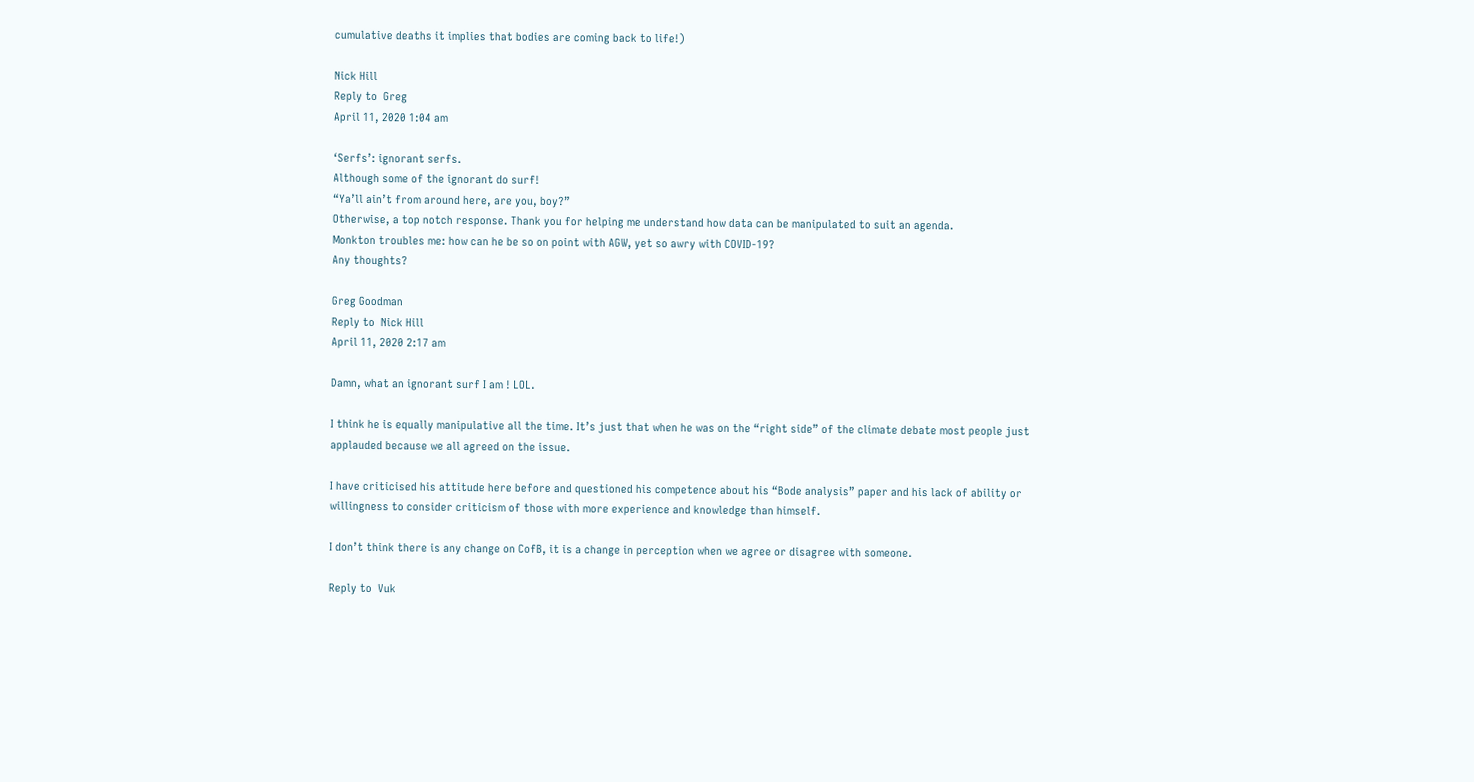cumulative deaths it implies that bodies are coming back to life!)

Nick Hill
Reply to  Greg
April 11, 2020 1:04 am

‘Serfs’: ignorant serfs.
Although some of the ignorant do surf!
“Ya’ll ain’t from around here, are you, boy?”
Otherwise, a top notch response. Thank you for helping me understand how data can be manipulated to suit an agenda.
Monkton troubles me: how can he be so on point with AGW, yet so awry with COVID-19?
Any thoughts?

Greg Goodman
Reply to  Nick Hill
April 11, 2020 2:17 am

Damn, what an ignorant surf I am ! LOL.

I think he is equally manipulative all the time. It’s just that when he was on the “right side” of the climate debate most people just applauded because we all agreed on the issue.

I have criticised his attitude here before and questioned his competence about his “Bode analysis” paper and his lack of ability or willingness to consider criticism of those with more experience and knowledge than himself.

I don’t think there is any change on CofB, it is a change in perception when we agree or disagree with someone.

Reply to  Vuk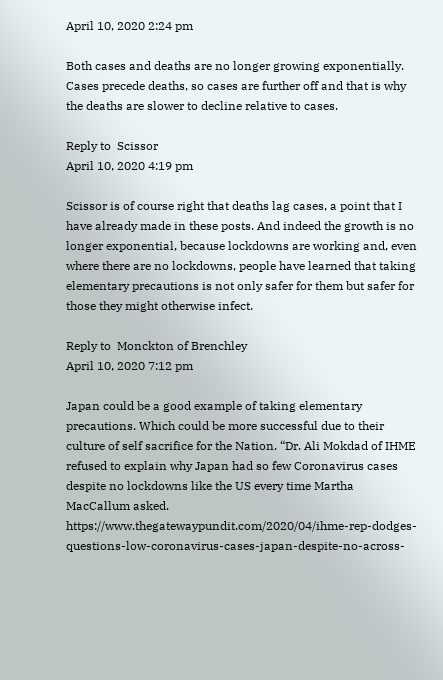April 10, 2020 2:24 pm

Both cases and deaths are no longer growing exponentially. Cases precede deaths, so cases are further off and that is why the deaths are slower to decline relative to cases.

Reply to  Scissor
April 10, 2020 4:19 pm

Scissor is of course right that deaths lag cases, a point that I have already made in these posts. And indeed the growth is no longer exponential, because lockdowns are working and, even where there are no lockdowns, people have learned that taking elementary precautions is not only safer for them but safer for those they might otherwise infect.

Reply to  Monckton of Brenchley
April 10, 2020 7:12 pm

Japan could be a good example of taking elementary precautions. Which could be more successful due to their culture of self sacrifice for the Nation. “Dr. Ali Mokdad of IHME refused to explain why Japan had so few Coronavirus cases despite no lockdowns like the US every time Martha MacCallum asked. https://www.thegatewaypundit.com/2020/04/ihme-rep-dodges-questions-low-coronavirus-cases-japan-despite-no-across-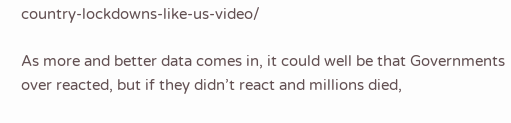country-lockdowns-like-us-video/

As more and better data comes in, it could well be that Governments over reacted, but if they didn’t react and millions died,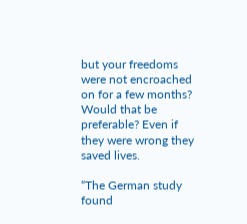but your freedoms were not encroached on for a few months? Would that be preferable? Even if they were wrong they saved lives.

“The German study found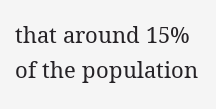that around 15% of the population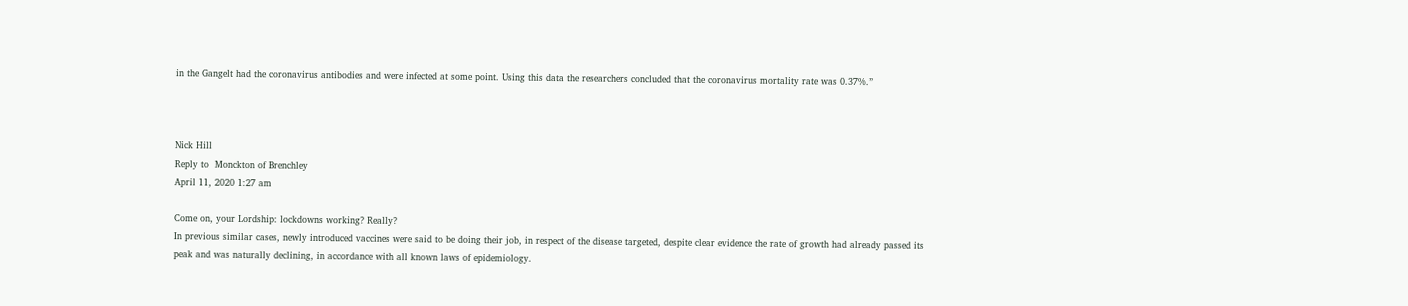in the Gangelt had the coronavirus antibodies and were infected at some point. Using this data the researchers concluded that the coronavirus mortality rate was 0.37%.”



Nick Hill
Reply to  Monckton of Brenchley
April 11, 2020 1:27 am

Come on, your Lordship: lockdowns working? Really?
In previous similar cases, newly introduced vaccines were said to be doing their job, in respect of the disease targeted, despite clear evidence the rate of growth had already passed its peak and was naturally declining, in accordance with all known laws of epidemiology.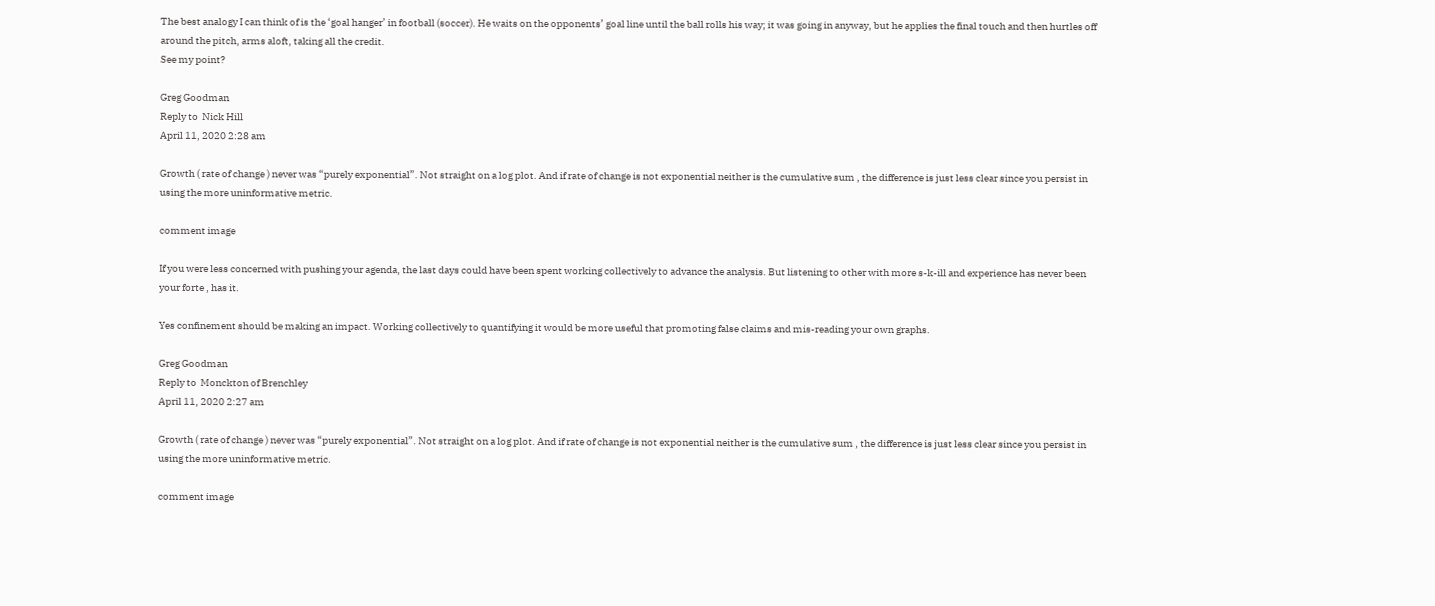The best analogy I can think of is the ‘goal hanger’ in football (soccer). He waits on the opponents’ goal line until the ball rolls his way; it was going in anyway, but he applies the final touch and then hurtles off around the pitch, arms aloft, taking all the credit.
See my point?

Greg Goodman
Reply to  Nick Hill
April 11, 2020 2:28 am

Growth ( rate of change ) never was “purely exponential”. Not straight on a log plot. And if rate of change is not exponential neither is the cumulative sum , the difference is just less clear since you persist in using the more uninformative metric.

comment image

If you were less concerned with pushing your agenda, the last days could have been spent working collectively to advance the analysis. But listening to other with more s-k-ill and experience has never been your forte , has it.

Yes confinement should be making an impact. Working collectively to quantifying it would be more useful that promoting false claims and mis-reading your own graphs.

Greg Goodman
Reply to  Monckton of Brenchley
April 11, 2020 2:27 am

Growth ( rate of change ) never was “purely exponential”. Not straight on a log plot. And if rate of change is not exponential neither is the cumulative sum , the difference is just less clear since you persist in using the more uninformative metric.

comment image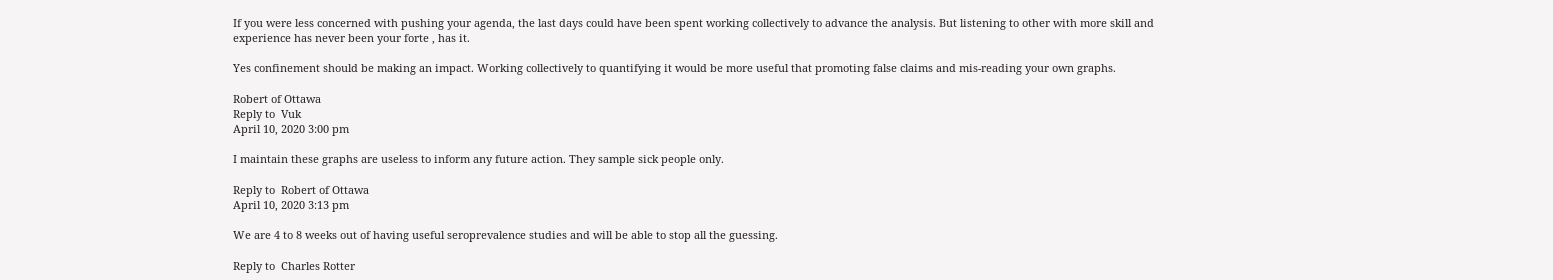If you were less concerned with pushing your agenda, the last days could have been spent working collectively to advance the analysis. But listening to other with more skill and experience has never been your forte , has it.

Yes confinement should be making an impact. Working collectively to quantifying it would be more useful that promoting false claims and mis-reading your own graphs.

Robert of Ottawa
Reply to  Vuk
April 10, 2020 3:00 pm

I maintain these graphs are useless to inform any future action. They sample sick people only.

Reply to  Robert of Ottawa
April 10, 2020 3:13 pm

We are 4 to 8 weeks out of having useful seroprevalence studies and will be able to stop all the guessing.

Reply to  Charles Rotter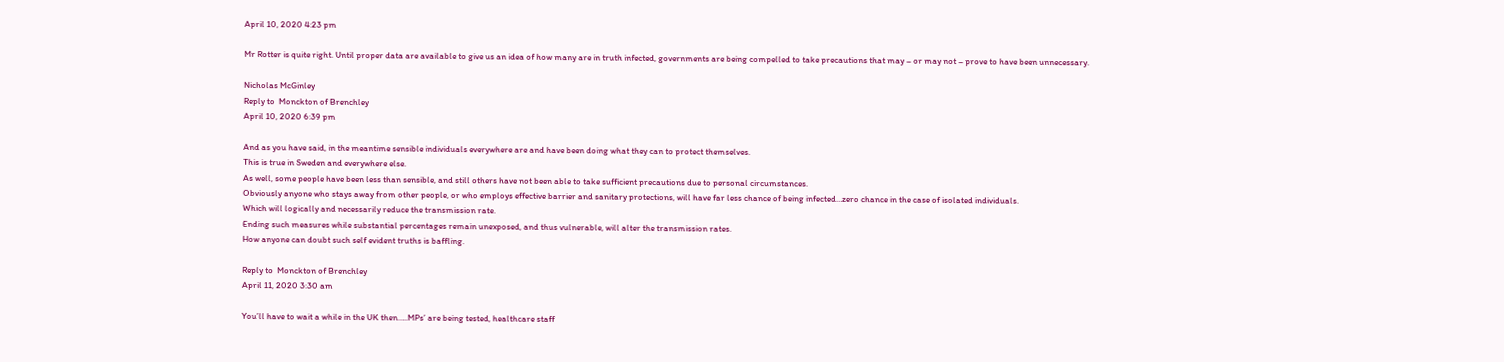April 10, 2020 4:23 pm

Mr Rotter is quite right. Until proper data are available to give us an idea of how many are in truth infected, governments are being compelled to take precautions that may – or may not – prove to have been unnecessary.

Nicholas McGinley
Reply to  Monckton of Brenchley
April 10, 2020 6:39 pm

And as you have said, in the meantime sensible individuals everywhere are and have been doing what they can to protect themselves.
This is true in Sweden and everywhere else.
As well, some people have been less than sensible, and still others have not been able to take sufficient precautions due to personal circumstances.
Obviously anyone who stays away from other people, or who employs effective barrier and sanitary protections, will have far less chance of being infected…zero chance in the case of isolated individuals.
Which will logically and necessarily reduce the transmission rate.
Ending such measures while substantial percentages remain unexposed, and thus vulnerable, will alter the transmission rates.
How anyone can doubt such self evident truths is baffling.

Reply to  Monckton of Brenchley
April 11, 2020 3:30 am

You’ll have to wait a while in the UK then…..MPs’ are being tested, healthcare staff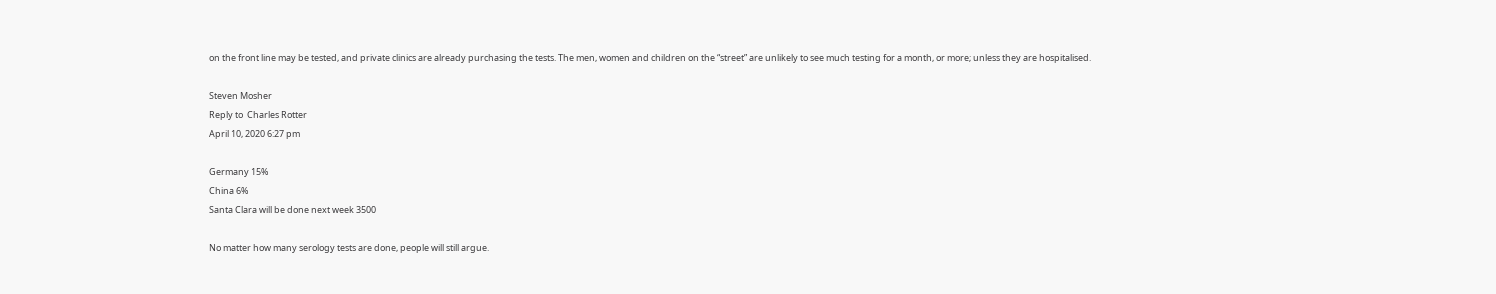on the front line may be tested, and private clinics are already purchasing the tests. The men, women and children on the “street” are unlikely to see much testing for a month, or more; unless they are hospitalised.

Steven Mosher
Reply to  Charles Rotter
April 10, 2020 6:27 pm

Germany 15%
China 6%
Santa Clara will be done next week 3500

No matter how many serology tests are done, people will still argue.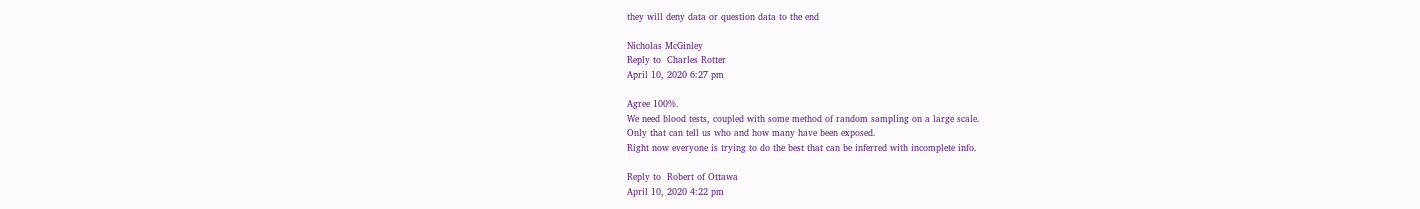they will deny data or question data to the end

Nicholas McGinley
Reply to  Charles Rotter
April 10, 2020 6:27 pm

Agree 100%.
We need blood tests, coupled with some method of random sampling on a large scale.
Only that can tell us who and how many have been exposed.
Right now everyone is trying to do the best that can be inferred with incomplete info.

Reply to  Robert of Ottawa
April 10, 2020 4:22 pm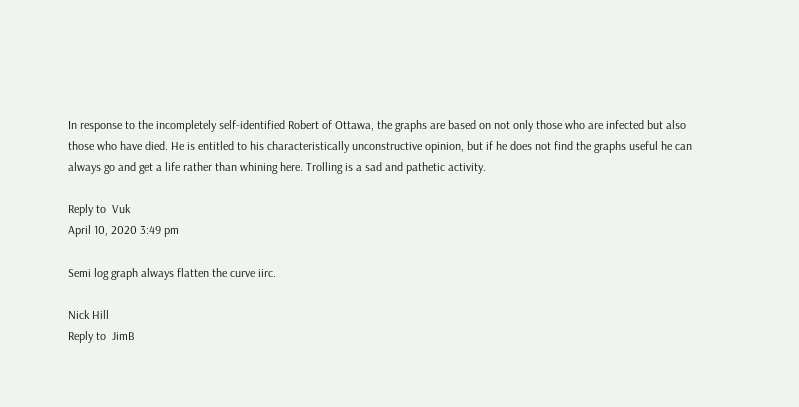In response to the incompletely self-identified Robert of Ottawa, the graphs are based on not only those who are infected but also those who have died. He is entitled to his characteristically unconstructive opinion, but if he does not find the graphs useful he can always go and get a life rather than whining here. Trolling is a sad and pathetic activity.

Reply to  Vuk
April 10, 2020 3:49 pm

Semi log graph always flatten the curve iirc.

Nick Hill
Reply to  JimB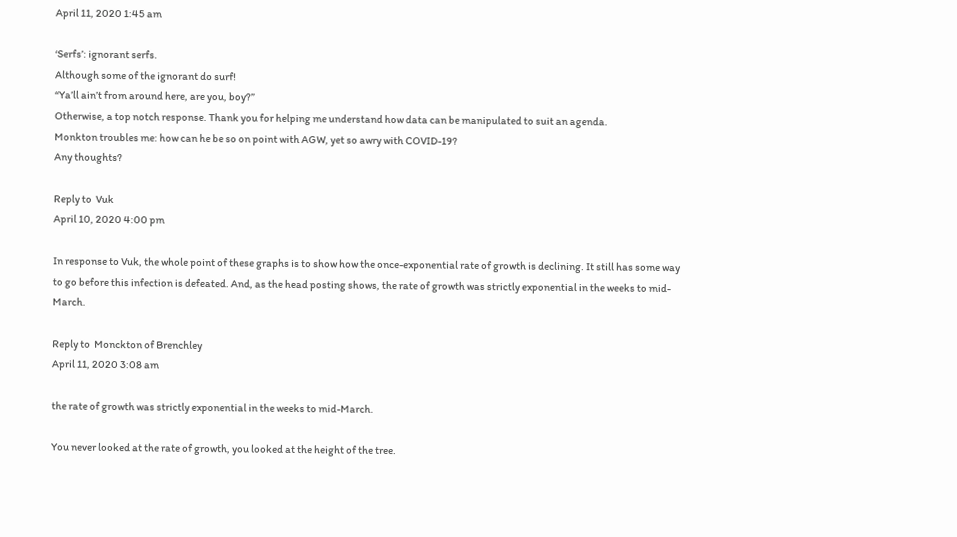April 11, 2020 1:45 am

‘Serfs’: ignorant serfs.
Although some of the ignorant do surf!
“Ya’ll ain’t from around here, are you, boy?”
Otherwise, a top notch response. Thank you for helping me understand how data can be manipulated to suit an agenda.
Monkton troubles me: how can he be so on point with AGW, yet so awry with COVID-19?
Any thoughts?

Reply to  Vuk
April 10, 2020 4:00 pm

In response to Vuk, the whole point of these graphs is to show how the once-exponential rate of growth is declining. It still has some way to go before this infection is defeated. And, as the head posting shows, the rate of growth was strictly exponential in the weeks to mid-March.

Reply to  Monckton of Brenchley
April 11, 2020 3:08 am

the rate of growth was strictly exponential in the weeks to mid-March.

You never looked at the rate of growth, you looked at the height of the tree.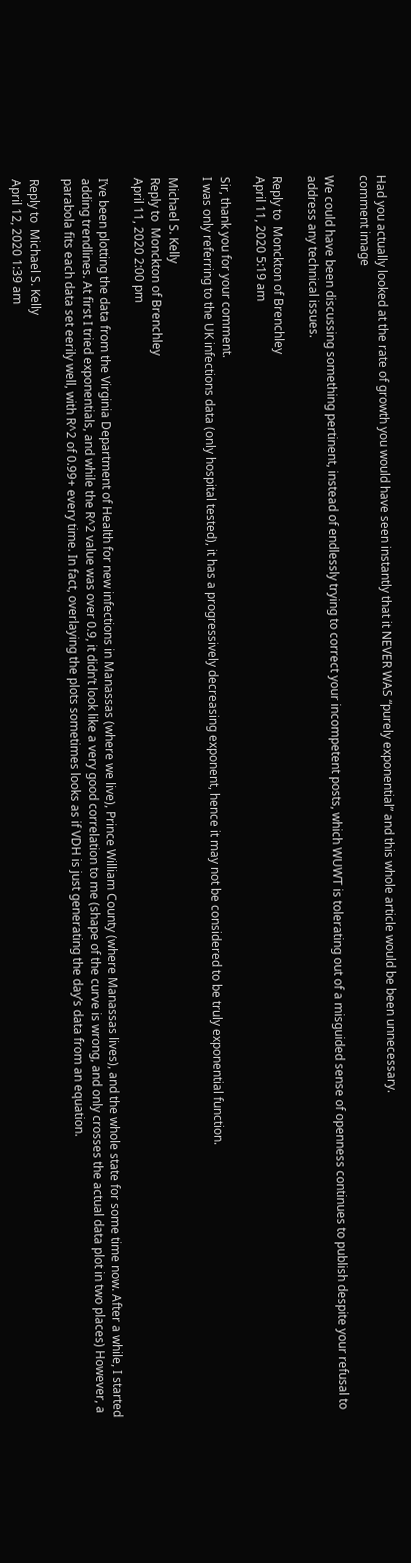Had you actually looked at the rate of growth you would have seen instantly that it NEVER WAS “purely exponential” and this whole article would be been unnecessary.
comment image

We could have been discussing something pertinent, instead of endlessly trying to correct your incompetent posts, which WUWT is tolerating out of a misguided sense of openness continues to publish despite your refusal to address any technical issues.

Reply to  Monckton of Brenchley
April 11, 2020 5:19 am

Sir, thank you for your comment.
I was only referring to the UK infections data (only hospital tested), it has a progressively decreasing exponent, hence it may not be considered to be truly exponential function.

Michael S. Kelly
Reply to  Monckton of Brenchley
April 11, 2020 2:00 pm

I’ve been plotting the data from the Virginia Department of Health for new infections in Manassas (where we live), Prince William County (where Manassas lives), and the whole state for some time now. After a while, I started adding trendlines. At first I tried exponentials, and while the R^2 value was over 0.9, it didn’t look like a very good correlation to me (shape of the curve is wrong, and only crosses the actual data plot in two places) However, a parabola fits each data set eerily well, with R^2 of 0.99+ every time. In fact, overlaying the plots sometimes looks as if VDH is just generating the day’s data from an equation.

Reply to  Michael S. Kelly
April 12, 2020 1:39 am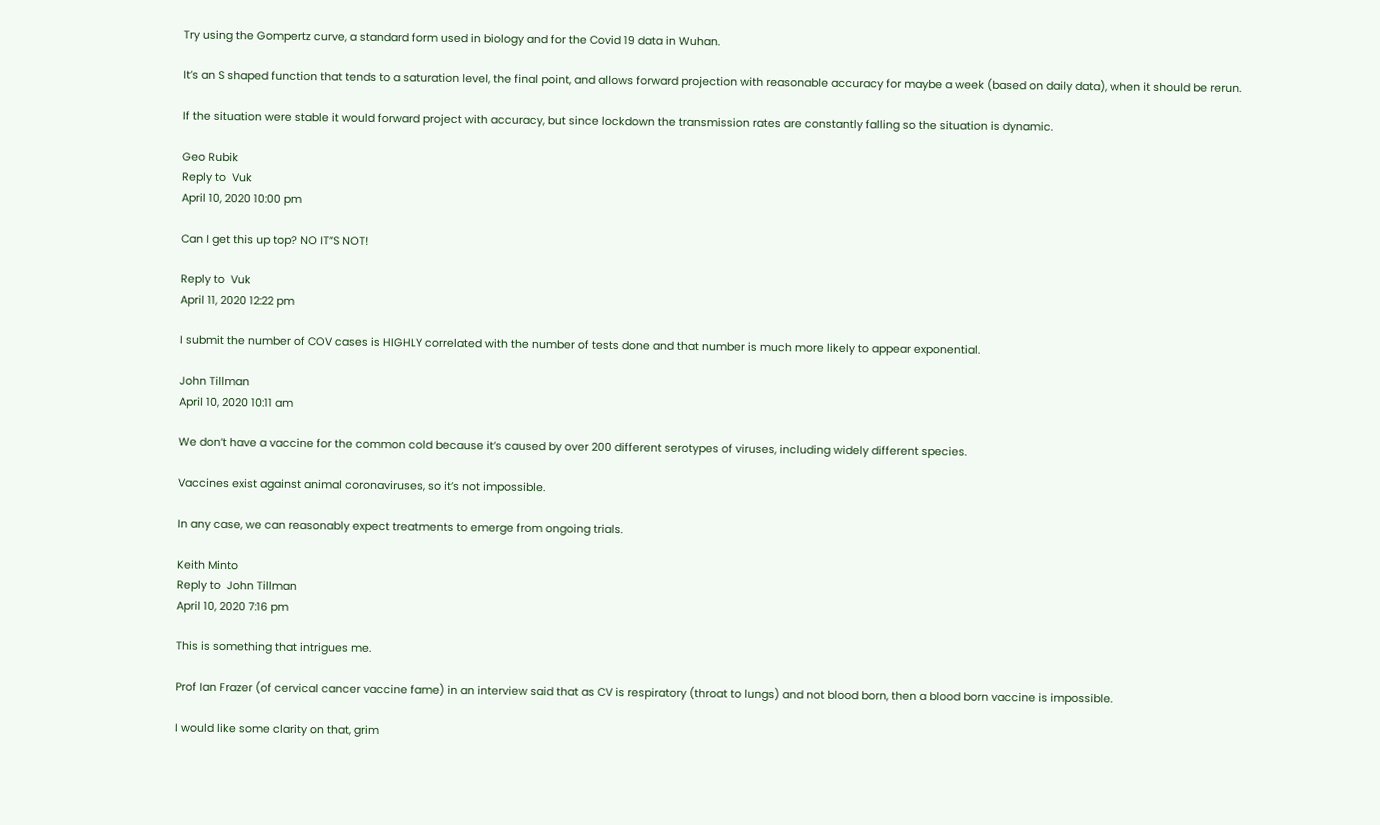Try using the Gompertz curve, a standard form used in biology and for the Covid 19 data in Wuhan.

It’s an S shaped function that tends to a saturation level, the final point, and allows forward projection with reasonable accuracy for maybe a week (based on daily data), when it should be rerun.

If the situation were stable it would forward project with accuracy, but since lockdown the transmission rates are constantly falling so the situation is dynamic.

Geo Rubik
Reply to  Vuk
April 10, 2020 10:00 pm

Can I get this up top? NO IT”S NOT!

Reply to  Vuk
April 11, 2020 12:22 pm

I submit the number of COV cases is HIGHLY correlated with the number of tests done and that number is much more likely to appear exponential.

John Tillman
April 10, 2020 10:11 am

We don’t have a vaccine for the common cold because it’s caused by over 200 different serotypes of viruses, including widely different species.

Vaccines exist against animal coronaviruses, so it’s not impossible.

In any case, we can reasonably expect treatments to emerge from ongoing trials.

Keith Minto
Reply to  John Tillman
April 10, 2020 7:16 pm

This is something that intrigues me.

Prof Ian Frazer (of cervical cancer vaccine fame) in an interview said that as CV is respiratory (throat to lungs) and not blood born, then a blood born vaccine is impossible.

I would like some clarity on that, grim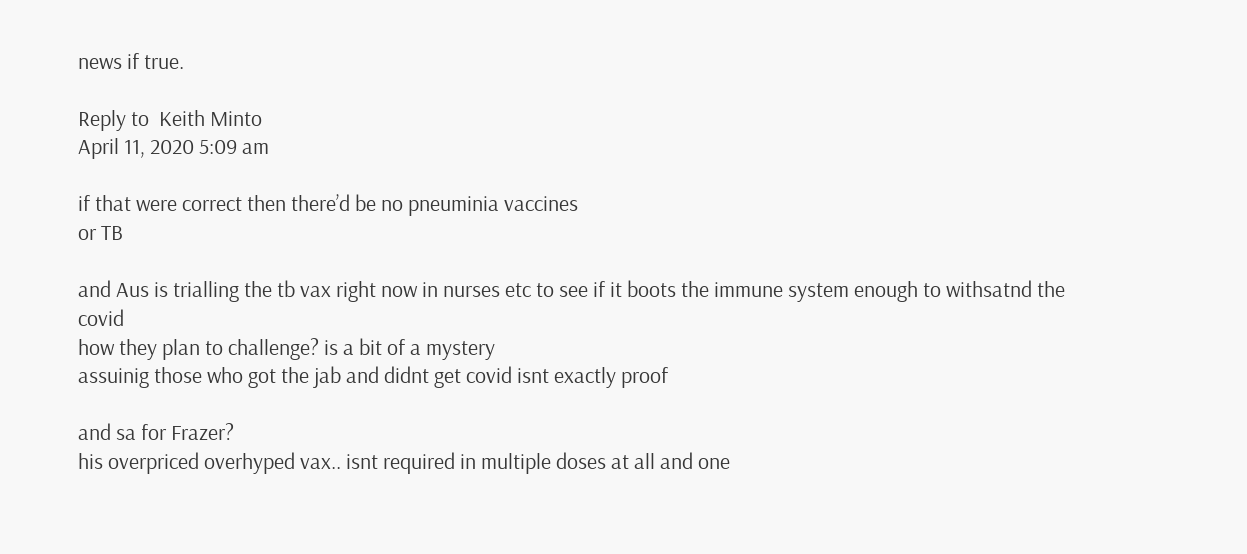news if true.

Reply to  Keith Minto
April 11, 2020 5:09 am

if that were correct then there’d be no pneuminia vaccines
or TB

and Aus is trialling the tb vax right now in nurses etc to see if it boots the immune system enough to withsatnd the covid
how they plan to challenge? is a bit of a mystery
assuinig those who got the jab and didnt get covid isnt exactly proof

and sa for Frazer?
his overpriced overhyped vax.. isnt required in multiple doses at all and one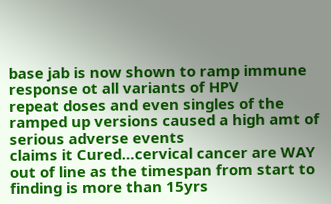base jab is now shown to ramp immune response ot all variants of HPV
repeat doses and even singles of the ramped up versions caused a high amt of serious adverse events
claims it Cured…cervical cancer are WAY out of line as the timespan from start to finding is more than 15yrs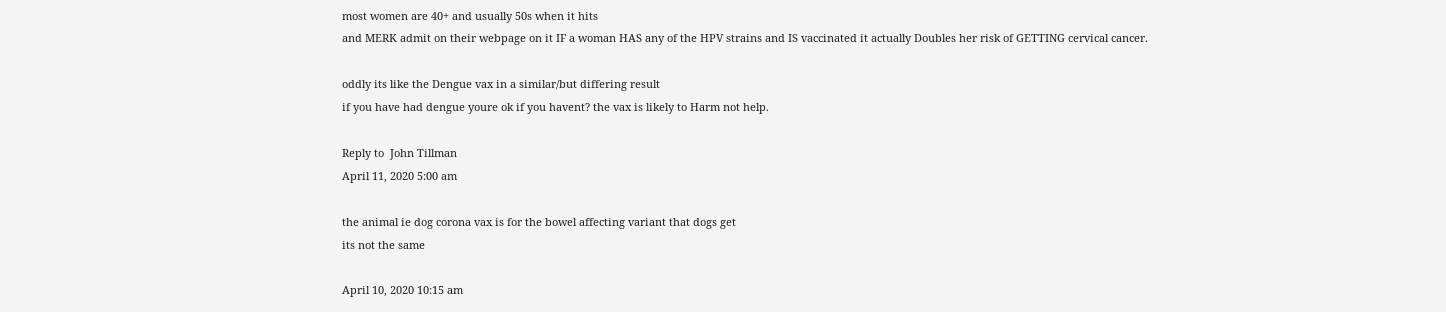most women are 40+ and usually 50s when it hits
and MERK admit on their webpage on it IF a woman HAS any of the HPV strains and IS vaccinated it actually Doubles her risk of GETTING cervical cancer.

oddly its like the Dengue vax in a similar/but differing result
if you have had dengue youre ok if you havent? the vax is likely to Harm not help.

Reply to  John Tillman
April 11, 2020 5:00 am

the animal ie dog corona vax is for the bowel affecting variant that dogs get
its not the same

April 10, 2020 10:15 am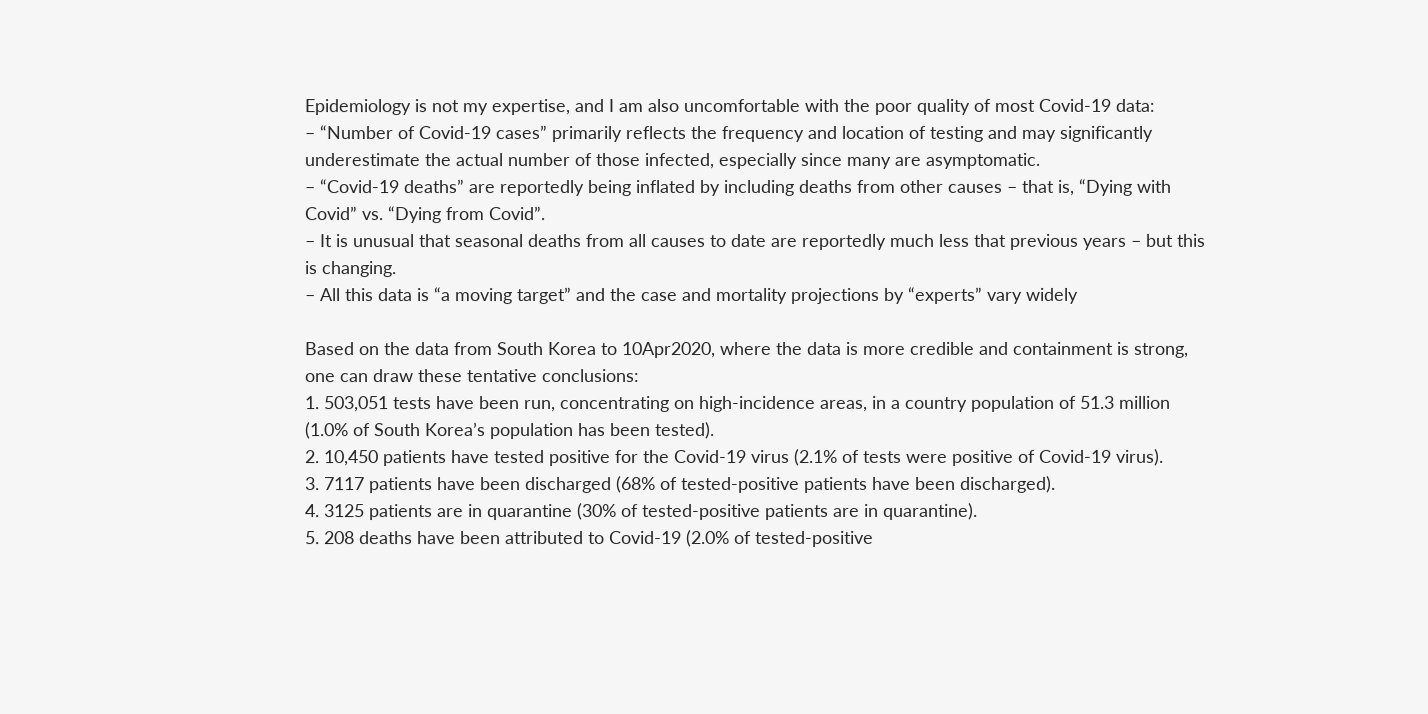Epidemiology is not my expertise, and I am also uncomfortable with the poor quality of most Covid-19 data:
– “Number of Covid-19 cases” primarily reflects the frequency and location of testing and may significantly underestimate the actual number of those infected, especially since many are asymptomatic.
– “Covid-19 deaths” are reportedly being inflated by including deaths from other causes – that is, “Dying with Covid” vs. “Dying from Covid”.
– It is unusual that seasonal deaths from all causes to date are reportedly much less that previous years – but this is changing.
– All this data is “a moving target” and the case and mortality projections by “experts” vary widely

Based on the data from South Korea to 10Apr2020, where the data is more credible and containment is strong, one can draw these tentative conclusions:
1. 503,051 tests have been run, concentrating on high-incidence areas, in a country population of 51.3 million (1.0% of South Korea’s population has been tested).
2. 10,450 patients have tested positive for the Covid-19 virus (2.1% of tests were positive of Covid-19 virus).
3. 7117 patients have been discharged (68% of tested-positive patients have been discharged).
4. 3125 patients are in quarantine (30% of tested-positive patients are in quarantine).
5. 208 deaths have been attributed to Covid-19 (2.0% of tested-positive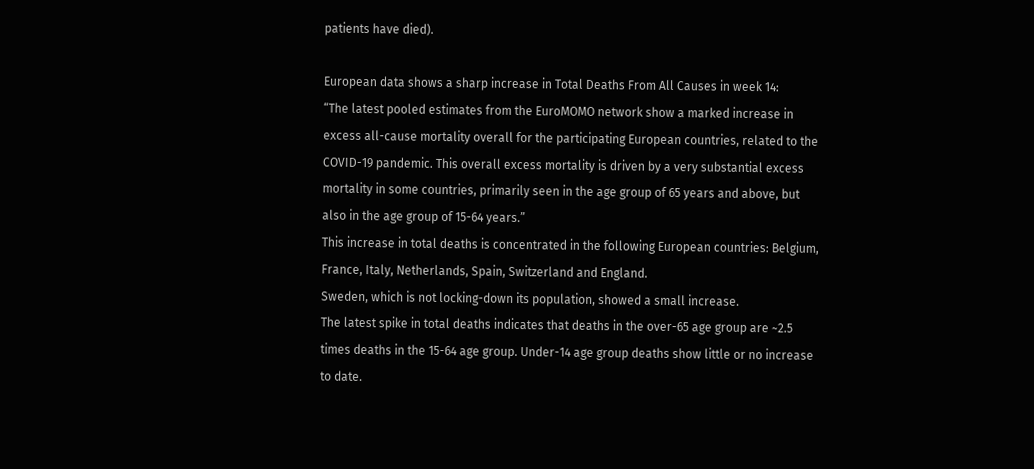patients have died).

European data shows a sharp increase in Total Deaths From All Causes in week 14:
“The latest pooled estimates from the EuroMOMO network show a marked increase in excess all-cause mortality overall for the participating European countries, related to the COVID-19 pandemic. This overall excess mortality is driven by a very substantial excess mortality in some countries, primarily seen in the age group of 65 years and above, but also in the age group of 15-64 years.”
This increase in total deaths is concentrated in the following European countries: Belgium, France, Italy, Netherlands, Spain, Switzerland and England.
Sweden, which is not locking-down its population, showed a small increase.
The latest spike in total deaths indicates that deaths in the over-65 age group are ~2.5 times deaths in the 15-64 age group. Under-14 age group deaths show little or no increase to date.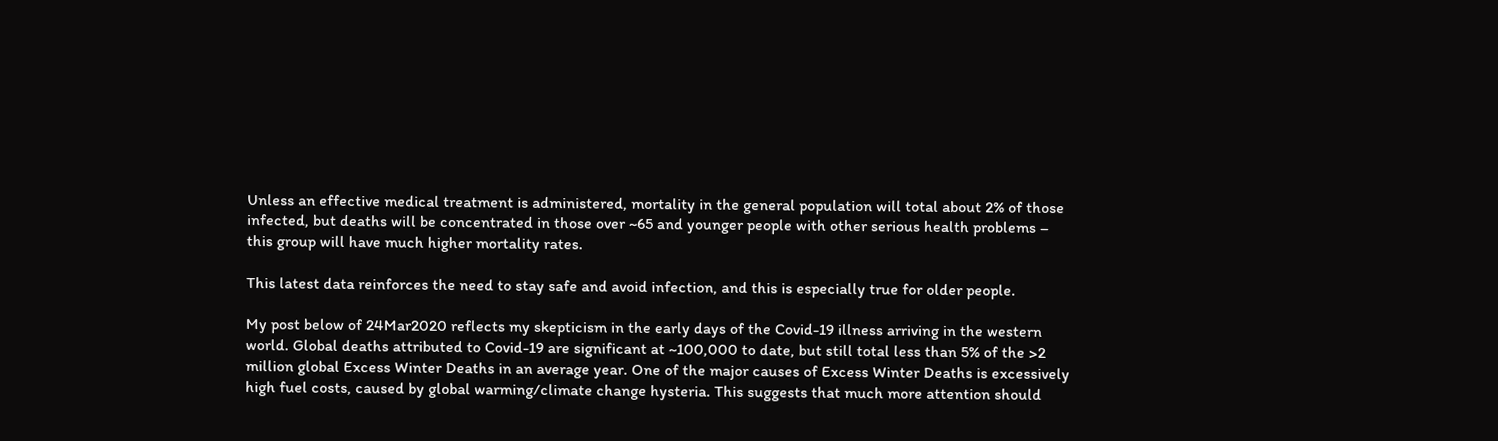Unless an effective medical treatment is administered, mortality in the general population will total about 2% of those infected, but deaths will be concentrated in those over ~65 and younger people with other serious health problems – this group will have much higher mortality rates.

This latest data reinforces the need to stay safe and avoid infection, and this is especially true for older people.

My post below of 24Mar2020 reflects my skepticism in the early days of the Covid-19 illness arriving in the western world. Global deaths attributed to Covid-19 are significant at ~100,000 to date, but still total less than 5% of the >2 million global Excess Winter Deaths in an average year. One of the major causes of Excess Winter Deaths is excessively high fuel costs, caused by global warming/climate change hysteria. This suggests that much more attention should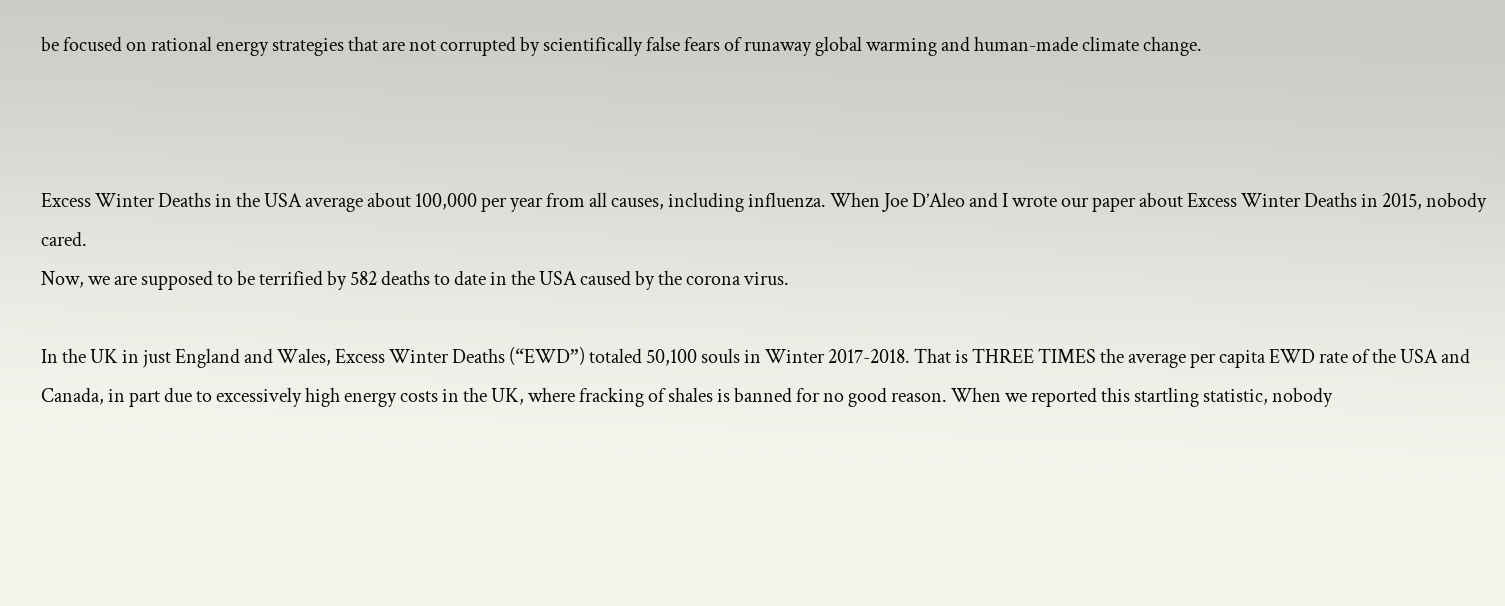be focused on rational energy strategies that are not corrupted by scientifically false fears of runaway global warming and human-made climate change.



Excess Winter Deaths in the USA average about 100,000 per year from all causes, including influenza. When Joe D’Aleo and I wrote our paper about Excess Winter Deaths in 2015, nobody cared.
Now, we are supposed to be terrified by 582 deaths to date in the USA caused by the corona virus.

In the UK in just England and Wales, Excess Winter Deaths (“EWD”) totaled 50,100 souls in Winter 2017-2018. That is THREE TIMES the average per capita EWD rate of the USA and Canada, in part due to excessively high energy costs in the UK, where fracking of shales is banned for no good reason. When we reported this startling statistic, nobody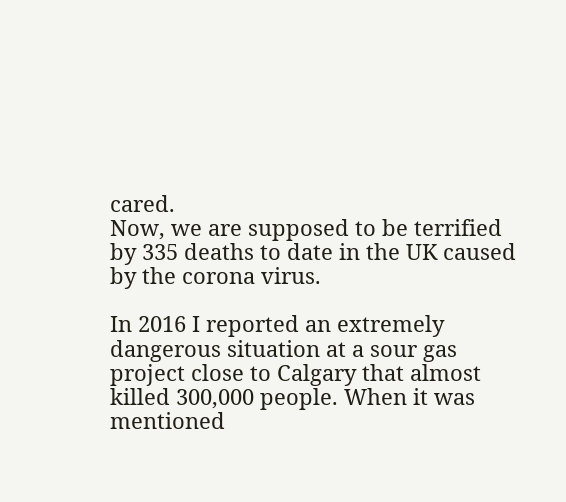cared.
Now, we are supposed to be terrified by 335 deaths to date in the UK caused by the corona virus.

In 2016 I reported an extremely dangerous situation at a sour gas project close to Calgary that almost killed 300,000 people. When it was mentioned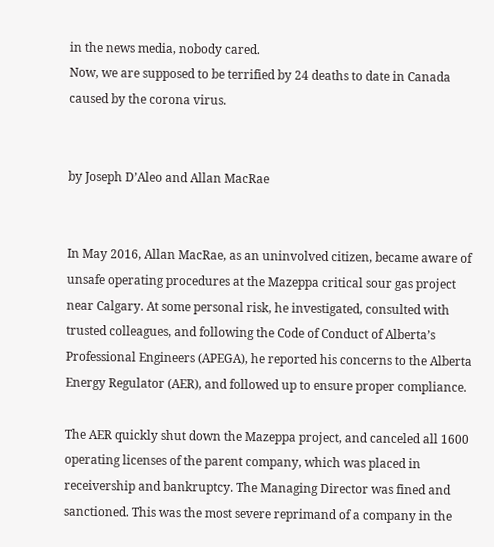in the news media, nobody cared.
Now, we are supposed to be terrified by 24 deaths to date in Canada caused by the corona virus.


by Joseph D’Aleo and Allan MacRae


In May 2016, Allan MacRae, as an uninvolved citizen, became aware of unsafe operating procedures at the Mazeppa critical sour gas project near Calgary. At some personal risk, he investigated, consulted with trusted colleagues, and following the Code of Conduct of Alberta’s Professional Engineers (APEGA), he reported his concerns to the Alberta Energy Regulator (AER), and followed up to ensure proper compliance.

The AER quickly shut down the Mazeppa project, and canceled all 1600 operating licenses of the parent company, which was placed in receivership and bankruptcy. The Managing Director was fined and sanctioned. This was the most severe reprimand of a company in the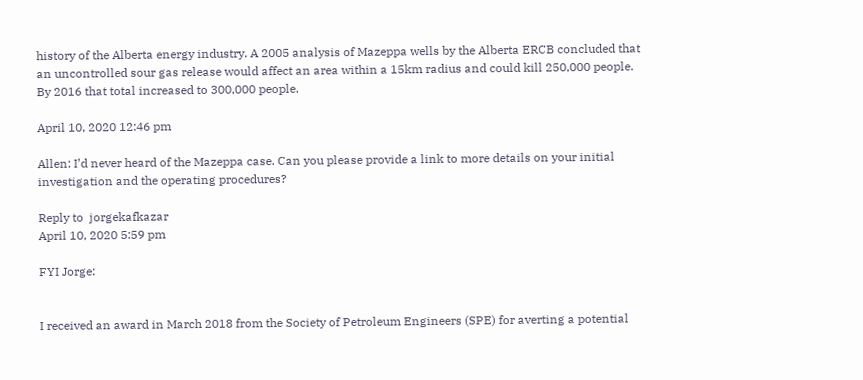history of the Alberta energy industry. A 2005 analysis of Mazeppa wells by the Alberta ERCB concluded that an uncontrolled sour gas release would affect an area within a 15km radius and could kill 250,000 people. By 2016 that total increased to 300,000 people.

April 10, 2020 12:46 pm

Allen: I’d never heard of the Mazeppa case. Can you please provide a link to more details on your initial investigation and the operating procedures?

Reply to  jorgekafkazar
April 10, 2020 5:59 pm

FYI Jorge:


I received an award in March 2018 from the Society of Petroleum Engineers (SPE) for averting a potential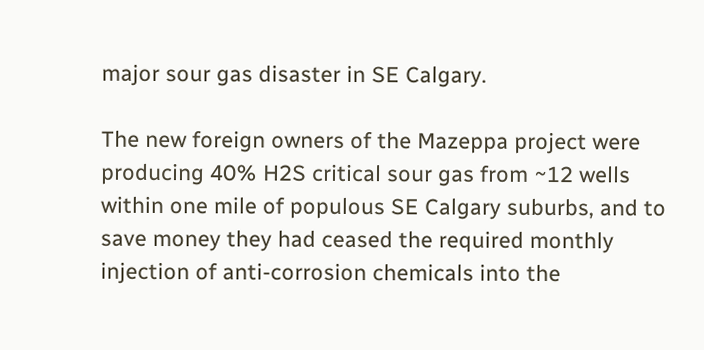major sour gas disaster in SE Calgary.

The new foreign owners of the Mazeppa project were producing 40% H2S critical sour gas from ~12 wells within one mile of populous SE Calgary suburbs, and to save money they had ceased the required monthly injection of anti-corrosion chemicals into the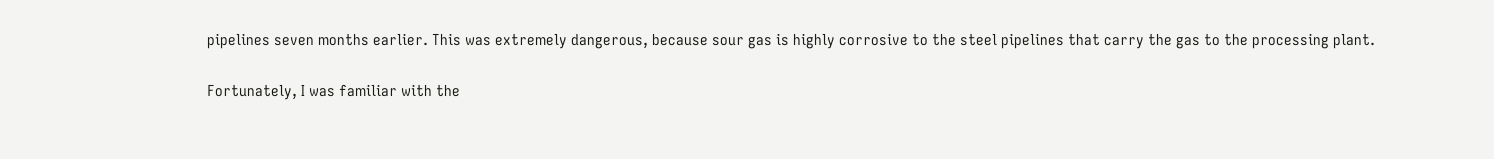pipelines seven months earlier. This was extremely dangerous, because sour gas is highly corrosive to the steel pipelines that carry the gas to the processing plant.

Fortunately, I was familiar with the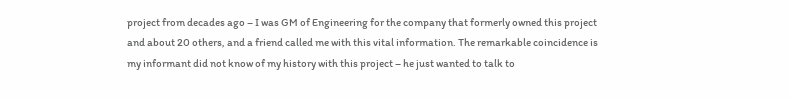project from decades ago – I was GM of Engineering for the company that formerly owned this project and about 20 others, and a friend called me with this vital information. The remarkable coincidence is my informant did not know of my history with this project – he just wanted to talk to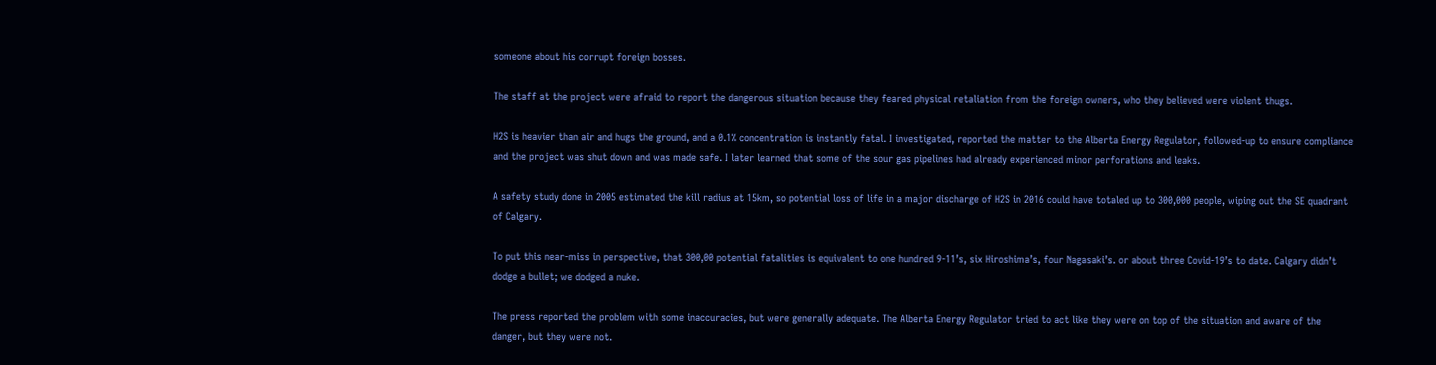someone about his corrupt foreign bosses.

The staff at the project were afraid to report the dangerous situation because they feared physical retaliation from the foreign owners, who they believed were violent thugs.

H2S is heavier than air and hugs the ground, and a 0.1% concentration is instantly fatal. I investigated, reported the matter to the Alberta Energy Regulator, followed-up to ensure compliance and the project was shut down and was made safe. I later learned that some of the sour gas pipelines had already experienced minor perforations and leaks.

A safety study done in 2005 estimated the kill radius at 15km, so potential loss of life in a major discharge of H2S in 2016 could have totaled up to 300,000 people, wiping out the SE quadrant of Calgary.

To put this near-miss in perspective, that 300,00 potential fatalities is equivalent to one hundred 9-11’s, six Hiroshima’s, four Nagasaki’s. or about three Covid-19’s to date. Calgary didn’t dodge a bullet; we dodged a nuke.

The press reported the problem with some inaccuracies, but were generally adequate. The Alberta Energy Regulator tried to act like they were on top of the situation and aware of the danger, but they were not.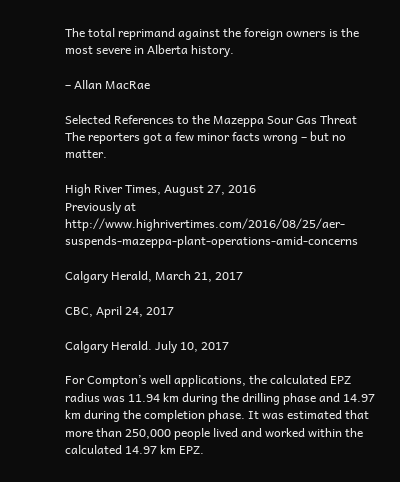The total reprimand against the foreign owners is the most severe in Alberta history.

– Allan MacRae

Selected References to the Mazeppa Sour Gas Threat
The reporters got a few minor facts wrong – but no matter.

High River Times, August 27, 2016
Previously at http://www.highrivertimes.com/2016/08/25/aer-suspends-mazeppa-plant-operations-amid-concerns

Calgary Herald, March 21, 2017

CBC, April 24, 2017

Calgary Herald. July 10, 2017

For Compton’s well applications, the calculated EPZ radius was 11.94 km during the drilling phase and 14.97 km during the completion phase. It was estimated that more than 250,000 people lived and worked within the calculated 14.97 km EPZ.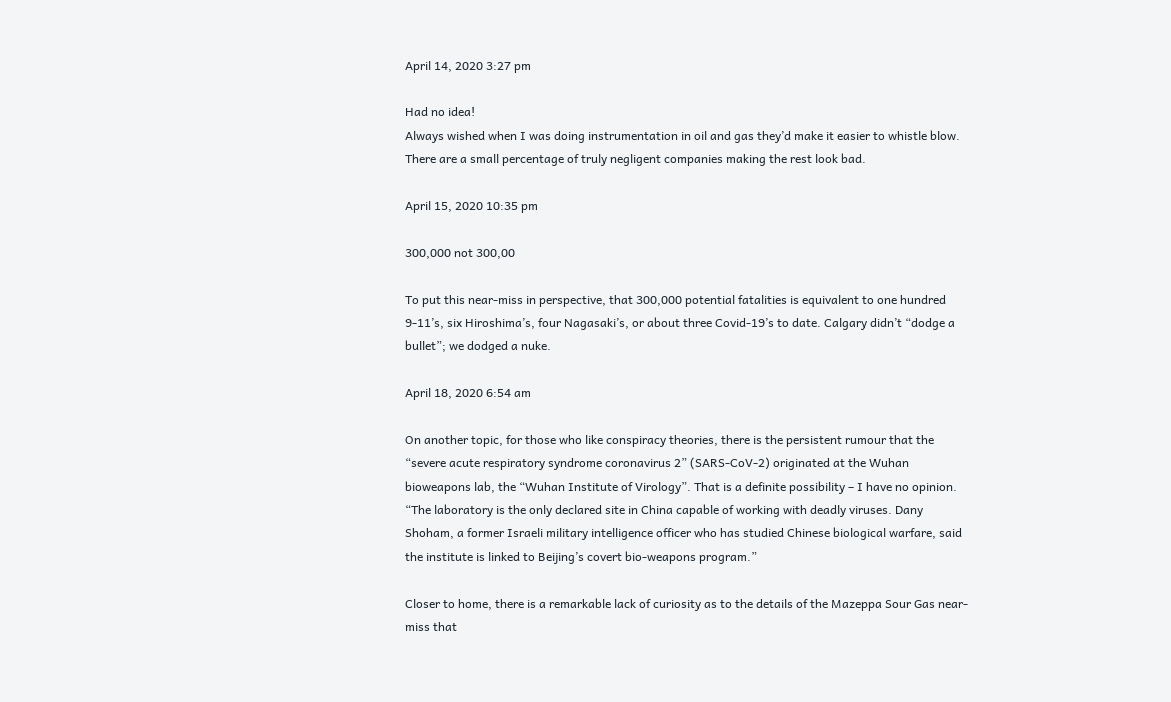April 14, 2020 3:27 pm

Had no idea!
Always wished when I was doing instrumentation in oil and gas they’d make it easier to whistle blow. There are a small percentage of truly negligent companies making the rest look bad.

April 15, 2020 10:35 pm

300,000 not 300,00

To put this near-miss in perspective, that 300,000 potential fatalities is equivalent to one hundred 9-11’s, six Hiroshima’s, four Nagasaki’s, or about three Covid-19’s to date. Calgary didn’t “dodge a bullet”; we dodged a nuke.

April 18, 2020 6:54 am

On another topic, for those who like conspiracy theories, there is the persistent rumour that the “severe acute respiratory syndrome coronavirus 2” (SARS-CoV-2) originated at the Wuhan bioweapons lab, the “Wuhan Institute of Virology”. That is a definite possibility – I have no opinion.
“The laboratory is the only declared site in China capable of working with deadly viruses. Dany Shoham, a former Israeli military intelligence officer who has studied Chinese biological warfare, said the institute is linked to Beijing’s covert bio-weapons program.”

Closer to home, there is a remarkable lack of curiosity as to the details of the Mazeppa Sour Gas near-miss that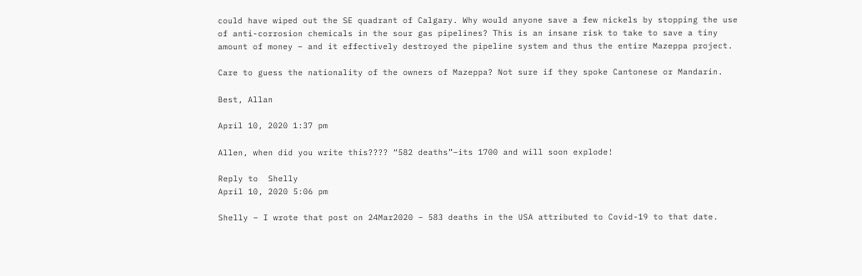could have wiped out the SE quadrant of Calgary. Why would anyone save a few nickels by stopping the use of anti-corrosion chemicals in the sour gas pipelines? This is an insane risk to take to save a tiny amount of money – and it effectively destroyed the pipeline system and thus the entire Mazeppa project.

Care to guess the nationality of the owners of Mazeppa? Not sure if they spoke Cantonese or Mandarin.

Best, Allan

April 10, 2020 1:37 pm

Allen, when did you write this???? “582 deaths”–its 1700 and will soon explode!

Reply to  Shelly
April 10, 2020 5:06 pm

Shelly – I wrote that post on 24Mar2020 – 583 deaths in the USA attributed to Covid-19 to that date.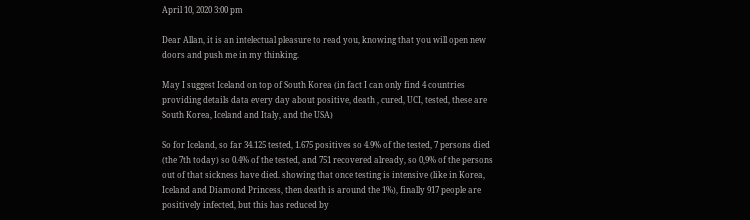April 10, 2020 3:00 pm

Dear Allan, it is an intelectual pleasure to read you, knowing that you will open new doors and push me in my thinking.

May I suggest Iceland on top of South Korea (in fact I can only find 4 countries providing details data every day about positive, death , cured, UCI, tested, these are South Korea, Iceland and Italy, and the USA)

So for Iceland, so far 34.125 tested, 1.675 positives so 4.9% of the tested, 7 persons died (the 7th today) so 0.4% of the tested, and 751 recovered already, so 0,9% of the persons out of that sickness have died. showing that once testing is intensive (like in Korea, Iceland and Diamond Princess, then death is around the 1%), finally 917 people are positively infected, but this has reduced by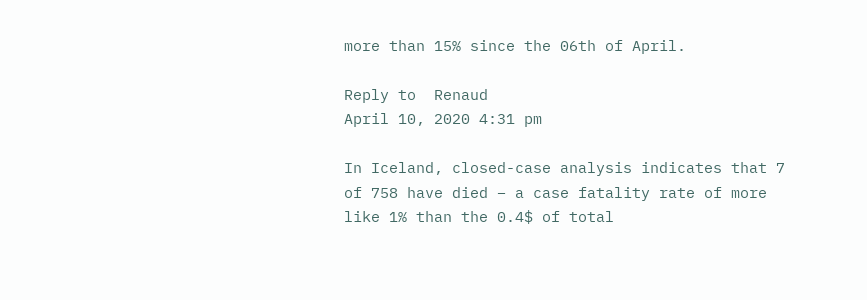more than 15% since the 06th of April.

Reply to  Renaud
April 10, 2020 4:31 pm

In Iceland, closed-case analysis indicates that 7 of 758 have died – a case fatality rate of more like 1% than the 0.4$ of total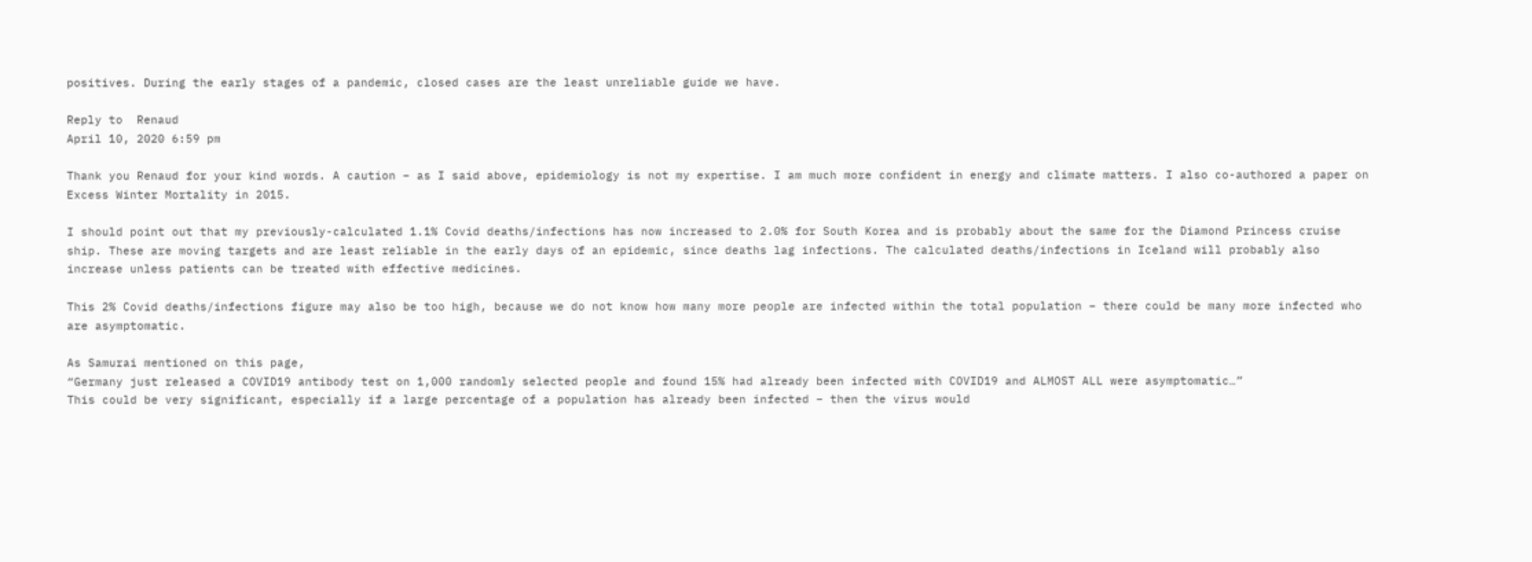positives. During the early stages of a pandemic, closed cases are the least unreliable guide we have.

Reply to  Renaud
April 10, 2020 6:59 pm

Thank you Renaud for your kind words. A caution – as I said above, epidemiology is not my expertise. I am much more confident in energy and climate matters. I also co-authored a paper on Excess Winter Mortality in 2015.

I should point out that my previously-calculated 1.1% Covid deaths/infections has now increased to 2.0% for South Korea and is probably about the same for the Diamond Princess cruise ship. These are moving targets and are least reliable in the early days of an epidemic, since deaths lag infections. The calculated deaths/infections in Iceland will probably also increase unless patients can be treated with effective medicines.

This 2% Covid deaths/infections figure may also be too high, because we do not know how many more people are infected within the total population – there could be many more infected who are asymptomatic.

As Samurai mentioned on this page,
“Germany just released a COVID19 antibody test on 1,000 randomly selected people and found 15% had already been infected with COVID19 and ALMOST ALL were asymptomatic…”
This could be very significant, especially if a large percentage of a population has already been infected – then the virus would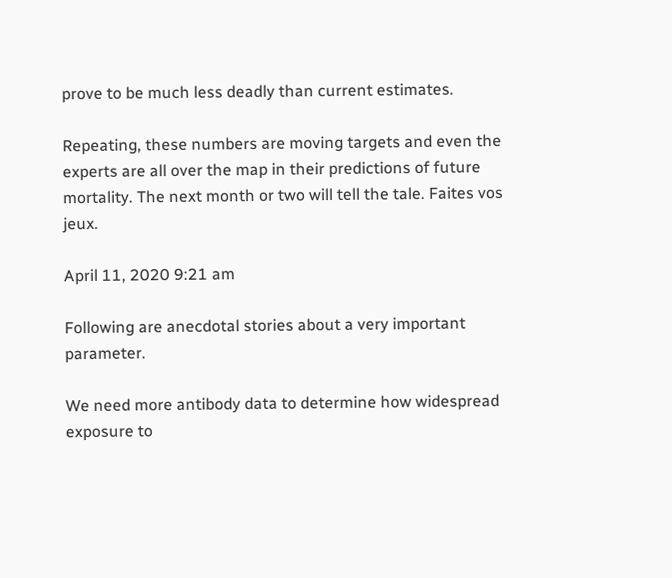prove to be much less deadly than current estimates.

Repeating, these numbers are moving targets and even the experts are all over the map in their predictions of future mortality. The next month or two will tell the tale. Faites vos jeux.

April 11, 2020 9:21 am

Following are anecdotal stories about a very important parameter.

We need more antibody data to determine how widespread exposure to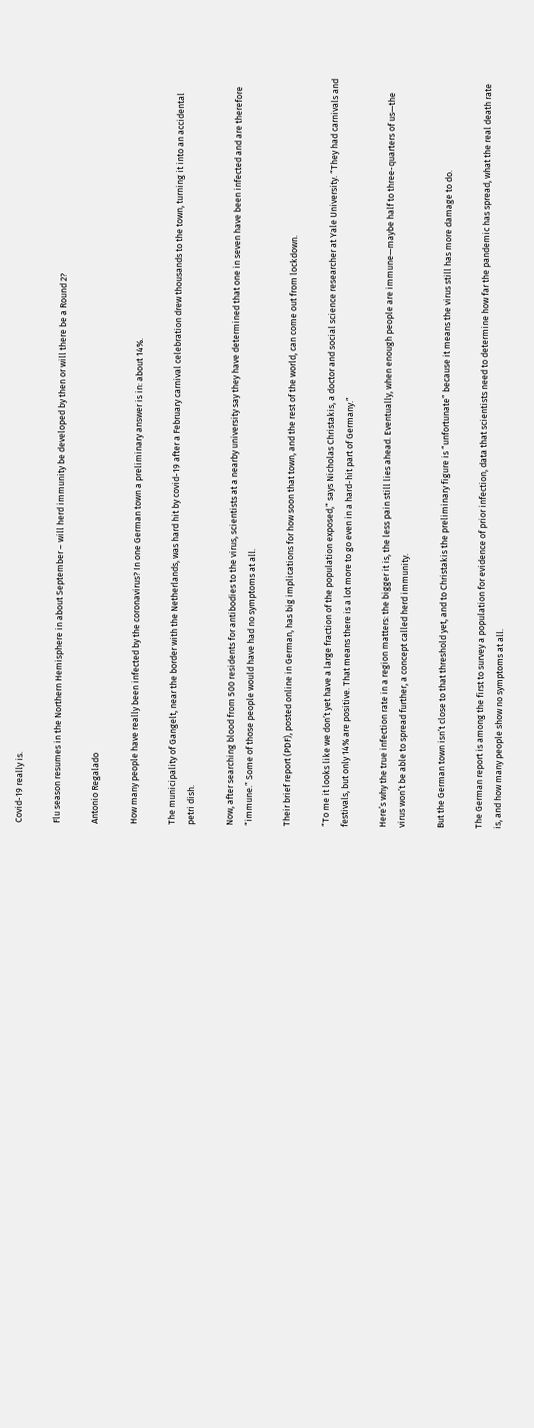Covid-19 really is.

Flu season resumes in the Northern Hemisphere in about September – will herd immunity be developed by then or will there be a Round 2?

Antonio Regalado

How many people have really been infected by the coronavirus? In one German town a preliminary answer is in: about 14%.

The municipality of Gangelt, near the border with the Netherlands, was hard hit by covid-19 after a February carnival celebration drew thousands to the town, turning it into an accidental petri dish.

Now, after searching blood from 500 residents for antibodies to the virus, scientists at a nearby university say they have determined that one in seven have been infected and are therefore “immune.” Some of those people would have had no symptoms at all.

Their brief report (PDF), posted online in German, has big implications for how soon that town, and the rest of the world, can come out from lockdown.

“To me it looks like we don’t yet have a large fraction of the population exposed,” says Nicholas Christakis, a doctor and social science researcher at Yale University. “They had carnivals and festivals, but only 14% are positive. That means there is a lot more to go even in a hard-hit part of Germany.”

Here’s why the true infection rate in a region matters: the bigger it is, the less pain still lies ahead. Eventually, when enough people are immune—maybe half to three-quarters of us—the virus won’t be able to spread further, a concept called herd immunity.

But the German town isn’t close to that threshold yet, and to Christakis the preliminary figure is “unfortunate” because it means the virus still has more damage to do.

The German report is among the first to survey a population for evidence of prior infection, data that scientists need to determine how far the pandemic has spread, what the real death rate is, and how many people show no symptoms at all.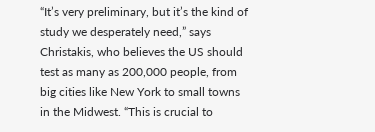“It’s very preliminary, but it’s the kind of study we desperately need,” says Christakis, who believes the US should test as many as 200,000 people, from big cities like New York to small towns in the Midwest. “This is crucial to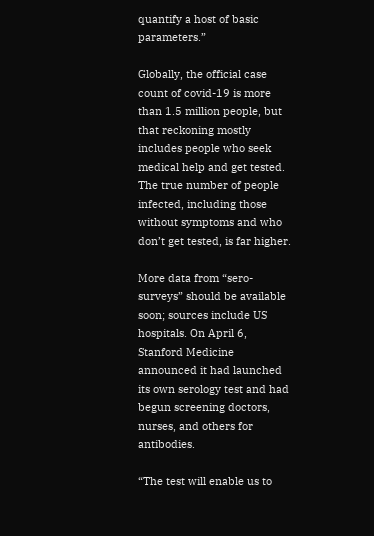quantify a host of basic parameters.”

Globally, the official case count of covid-19 is more than 1.5 million people, but that reckoning mostly includes people who seek medical help and get tested. The true number of people infected, including those without symptoms and who don’t get tested, is far higher.

More data from “sero-surveys” should be available soon; sources include US hospitals. On April 6, Stanford Medicine announced it had launched its own serology test and had begun screening doctors, nurses, and others for antibodies.

“The test will enable us to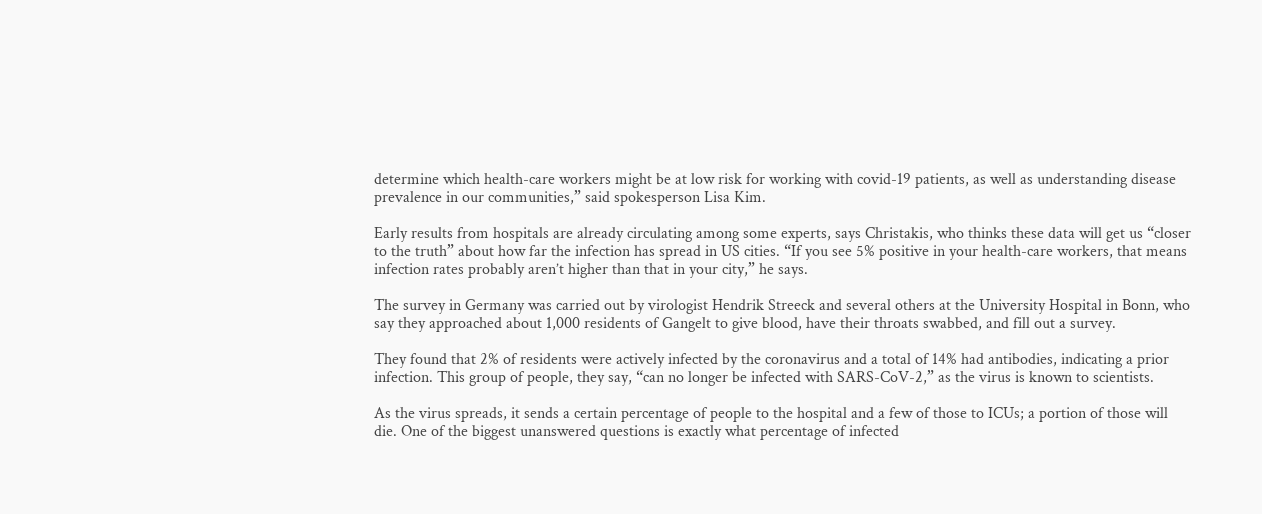determine which health-care workers might be at low risk for working with covid-19 patients, as well as understanding disease prevalence in our communities,” said spokesperson Lisa Kim.

Early results from hospitals are already circulating among some experts, says Christakis, who thinks these data will get us “closer to the truth” about how far the infection has spread in US cities. “If you see 5% positive in your health-care workers, that means infection rates probably aren’t higher than that in your city,” he says.

The survey in Germany was carried out by virologist Hendrik Streeck and several others at the University Hospital in Bonn, who say they approached about 1,000 residents of Gangelt to give blood, have their throats swabbed, and fill out a survey.

They found that 2% of residents were actively infected by the coronavirus and a total of 14% had antibodies, indicating a prior infection. This group of people, they say, “can no longer be infected with SARS-CoV-2,” as the virus is known to scientists.

As the virus spreads, it sends a certain percentage of people to the hospital and a few of those to ICUs; a portion of those will die. One of the biggest unanswered questions is exactly what percentage of infected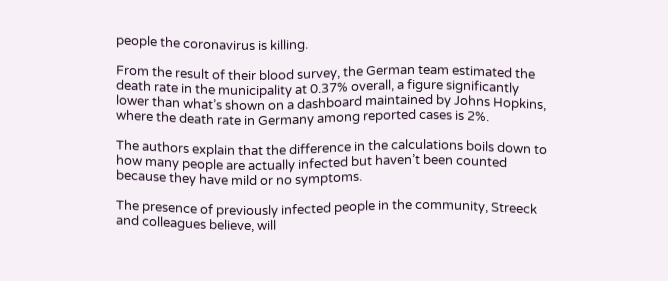people the coronavirus is killing.

From the result of their blood survey, the German team estimated the death rate in the municipality at 0.37% overall, a figure significantly lower than what’s shown on a dashboard maintained by Johns Hopkins, where the death rate in Germany among reported cases is 2%.

The authors explain that the difference in the calculations boils down to how many people are actually infected but haven’t been counted because they have mild or no symptoms.

The presence of previously infected people in the community, Streeck and colleagues believe, will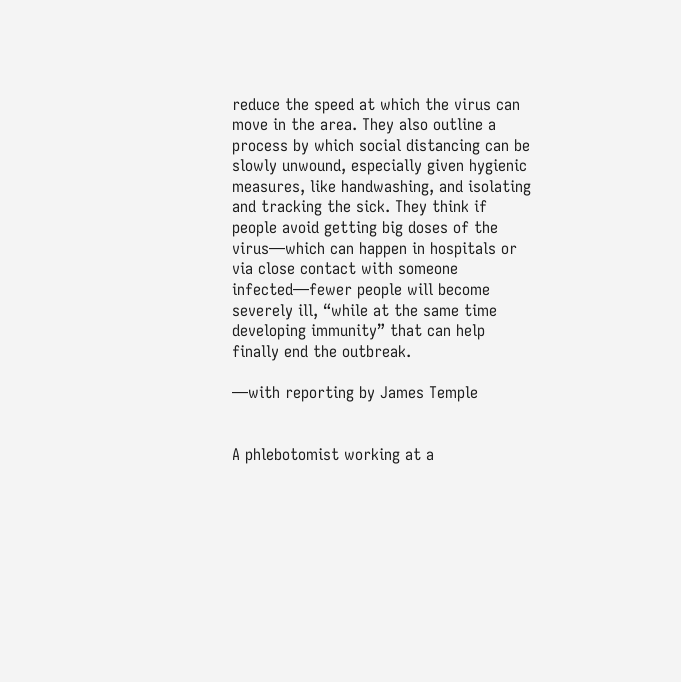reduce the speed at which the virus can move in the area. They also outline a process by which social distancing can be slowly unwound, especially given hygienic measures, like handwashing, and isolating and tracking the sick. They think if people avoid getting big doses of the virus—which can happen in hospitals or via close contact with someone infected—fewer people will become severely ill, “while at the same time developing immunity” that can help finally end the outbreak.

—with reporting by James Temple


A phlebotomist working at a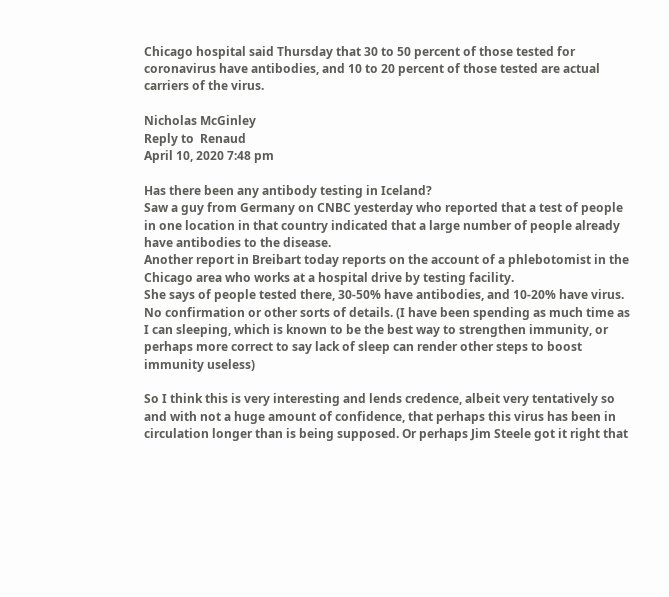Chicago hospital said Thursday that 30 to 50 percent of those tested for coronavirus have antibodies, and 10 to 20 percent of those tested are actual carriers of the virus.

Nicholas McGinley
Reply to  Renaud
April 10, 2020 7:48 pm

Has there been any antibody testing in Iceland?
Saw a guy from Germany on CNBC yesterday who reported that a test of people in one location in that country indicated that a large number of people already have antibodies to the disease.
Another report in Breibart today reports on the account of a phlebotomist in the Chicago area who works at a hospital drive by testing facility.
She says of people tested there, 30-50% have antibodies, and 10-20% have virus.
No confirmation or other sorts of details. (I have been spending as much time as I can sleeping, which is known to be the best way to strengthen immunity, or perhaps more correct to say lack of sleep can render other steps to boost immunity useless)

So I think this is very interesting and lends credence, albeit very tentatively so and with not a huge amount of confidence, that perhaps this virus has been in circulation longer than is being supposed. Or perhaps Jim Steele got it right that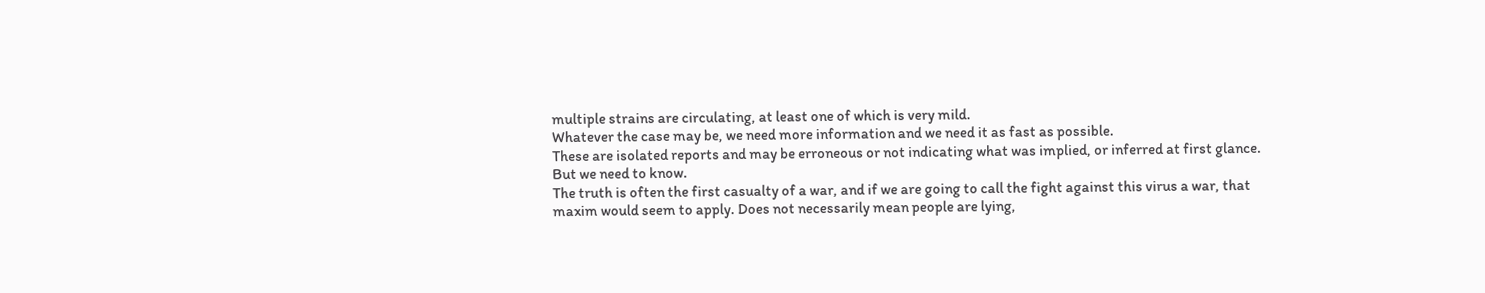multiple strains are circulating, at least one of which is very mild.
Whatever the case may be, we need more information and we need it as fast as possible.
These are isolated reports and may be erroneous or not indicating what was implied, or inferred at first glance. But we need to know.
The truth is often the first casualty of a war, and if we are going to call the fight against this virus a war, that maxim would seem to apply. Does not necessarily mean people are lying,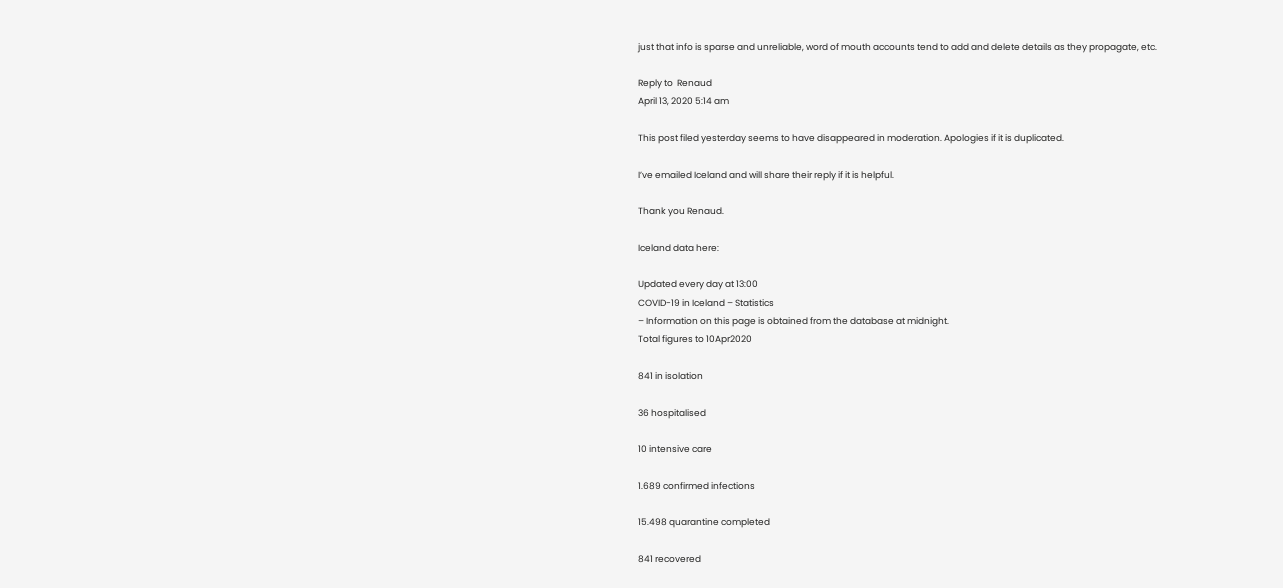just that info is sparse and unreliable, word of mouth accounts tend to add and delete details as they propagate, etc.

Reply to  Renaud
April 13, 2020 5:14 am

This post filed yesterday seems to have disappeared in moderation. Apologies if it is duplicated.

I’ve emailed Iceland and will share their reply if it is helpful.

Thank you Renaud.

Iceland data here:

Updated every day at 13:00
COVID-19 in Iceland – Statistics
– Information on this page is obtained from the database at midnight.
Total figures to 10Apr2020

841 in isolation

36 hospitalised

10 intensive care

1.689 confirmed infections

15.498 quarantine completed

841 recovered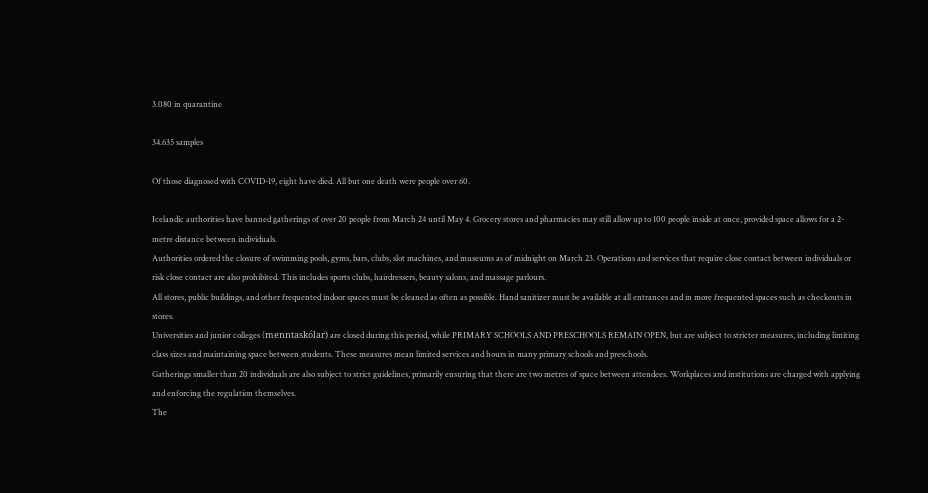3.080 in quarantine

34.635 samples

Of those diagnosed with COVID-19, eight have died. All but one death were people over 60.

Icelandic authorities have banned gatherings of over 20 people from March 24 until May 4. Grocery stores and pharmacies may still allow up to 100 people inside at once, provided space allows for a 2-metre distance between individuals.
Authorities ordered the closure of swimming pools, gyms, bars, clubs, slot machines, and museums as of midnight on March 23. Operations and services that require close contact between individuals or risk close contact are also prohibited. This includes sports clubs, hairdressers, beauty salons, and massage parlours.
All stores, public buildings, and other frequented indoor spaces must be cleaned as often as possible. Hand sanitizer must be available at all entrances and in more frequented spaces such as checkouts in stores.
Universities and junior colleges (menntaskólar) are closed during this period, while PRIMARY SCHOOLS AND PRESCHOOLS REMAIN OPEN, but are subject to stricter measures, including limiting class sizes and maintaining space between students. These measures mean limited services and hours in many primary schools and preschools.
Gatherings smaller than 20 individuals are also subject to strict guidelines, primarily ensuring that there are two metres of space between attendees. Workplaces and institutions are charged with applying and enforcing the regulation themselves.
The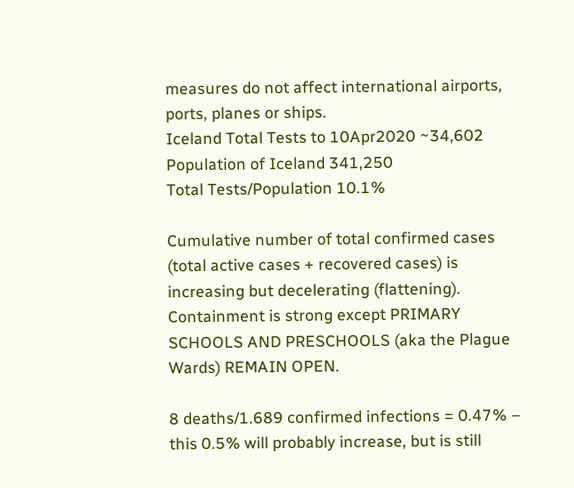measures do not affect international airports, ports, planes or ships.
Iceland Total Tests to 10Apr2020 ~34,602
Population of Iceland 341,250
Total Tests/Population 10.1%

Cumulative number of total confirmed cases (total active cases + recovered cases) is increasing but decelerating (flattening).
Containment is strong except PRIMARY SCHOOLS AND PRESCHOOLS (aka the Plague Wards) REMAIN OPEN.

8 deaths/1.689 confirmed infections = 0.47% – this 0.5% will probably increase, but is still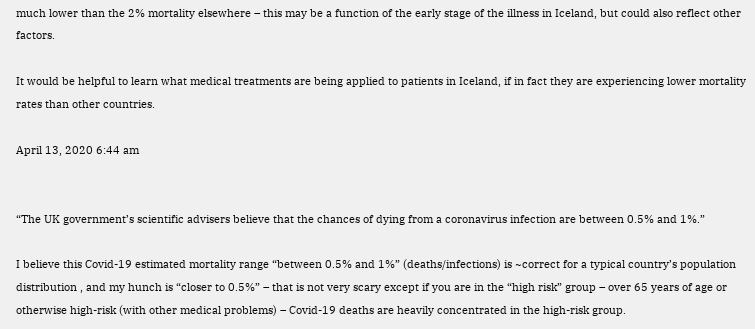much lower than the 2% mortality elsewhere – this may be a function of the early stage of the illness in Iceland, but could also reflect other factors.

It would be helpful to learn what medical treatments are being applied to patients in Iceland, if in fact they are experiencing lower mortality rates than other countries.

April 13, 2020 6:44 am


“The UK government’s scientific advisers believe that the chances of dying from a coronavirus infection are between 0.5% and 1%.”

I believe this Covid-19 estimated mortality range “between 0.5% and 1%” (deaths/infections) is ~correct for a typical country’s population distribution , and my hunch is “closer to 0.5%” – that is not very scary except if you are in the “high risk” group – over 65 years of age or otherwise high-risk (with other medical problems) – Covid-19 deaths are heavily concentrated in the high-risk group.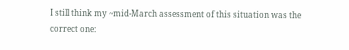I still think my ~mid-March assessment of this situation was the correct one: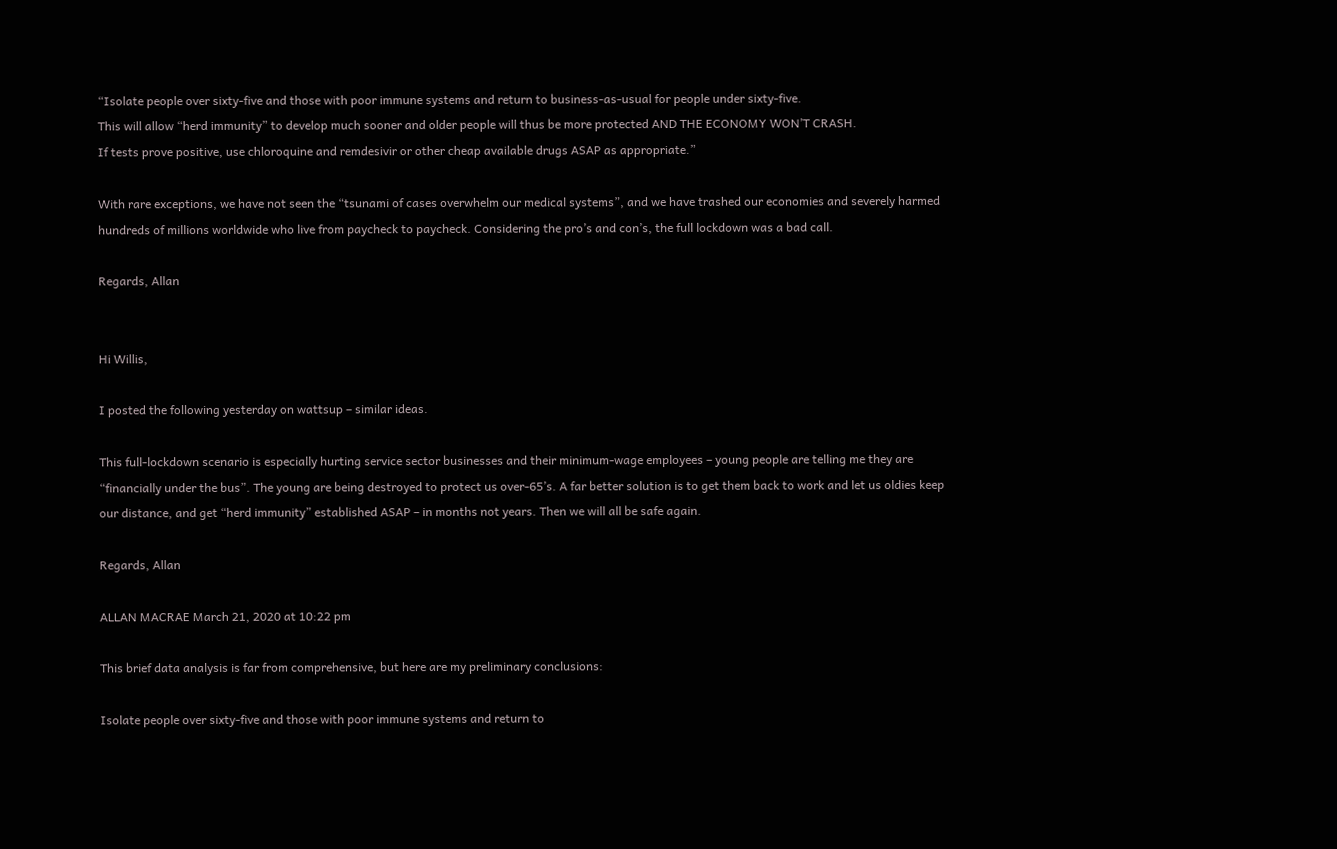“Isolate people over sixty-five and those with poor immune systems and return to business-as-usual for people under sixty-five.
This will allow “herd immunity” to develop much sooner and older people will thus be more protected AND THE ECONOMY WON’T CRASH.
If tests prove positive, use chloroquine and remdesivir or other cheap available drugs ASAP as appropriate.”

With rare exceptions, we have not seen the “tsunami of cases overwhelm our medical systems”, and we have trashed our economies and severely harmed hundreds of millions worldwide who live from paycheck to paycheck. Considering the pro’s and con’s, the full lockdown was a bad call.

Regards, Allan


Hi Willis,

I posted the following yesterday on wattsup – similar ideas.

This full-lockdown scenario is especially hurting service sector businesses and their minimum-wage employees – young people are telling me they are “financially under the bus”. The young are being destroyed to protect us over-65’s. A far better solution is to get them back to work and let us oldies keep our distance, and get “herd immunity” established ASAP – in months not years. Then we will all be safe again.

Regards, Allan

ALLAN MACRAE March 21, 2020 at 10:22 pm

This brief data analysis is far from comprehensive, but here are my preliminary conclusions:

Isolate people over sixty-five and those with poor immune systems and return to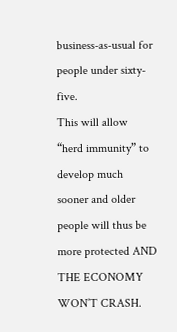business-as-usual for people under sixty-five.
This will allow “herd immunity” to develop much sooner and older people will thus be more protected AND THE ECONOMY WON’T CRASH.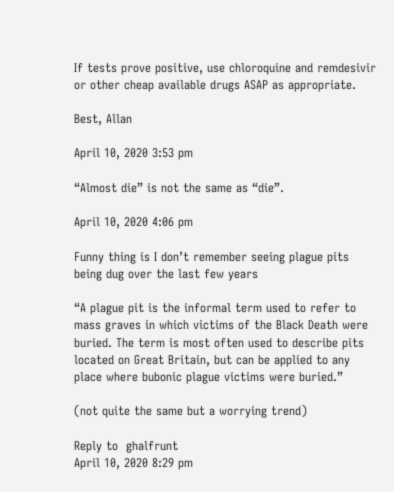If tests prove positive, use chloroquine and remdesivir or other cheap available drugs ASAP as appropriate.

Best, Allan

April 10, 2020 3:53 pm

“Almost die” is not the same as “die”.

April 10, 2020 4:06 pm

Funny thing is I don’t remember seeing plague pits being dug over the last few years

“A plague pit is the informal term used to refer to mass graves in which victims of the Black Death were buried. The term is most often used to describe pits located on Great Britain, but can be applied to any place where bubonic plague victims were buried.”

(not quite the same but a worrying trend)

Reply to  ghalfrunt
April 10, 2020 8:29 pm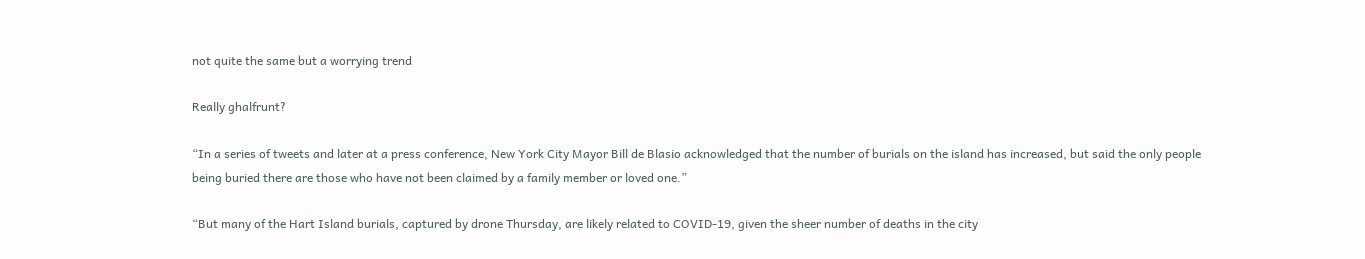not quite the same but a worrying trend

Really ghalfrunt?

“In a series of tweets and later at a press conference, New York City Mayor Bill de Blasio acknowledged that the number of burials on the island has increased, but said the only people being buried there are those who have not been claimed by a family member or loved one.”

“But many of the Hart Island burials, captured by drone Thursday, are likely related to COVID-19, given the sheer number of deaths in the city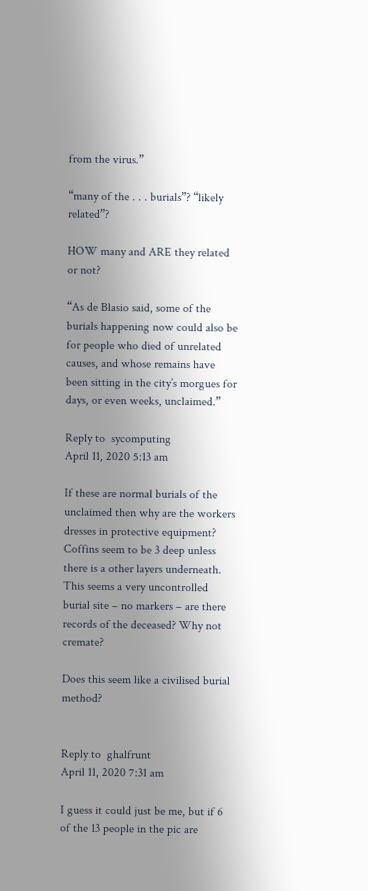from the virus.”

“many of the . . . burials”? “likely related”?

HOW many and ARE they related or not?

“As de Blasio said, some of the burials happening now could also be for people who died of unrelated causes, and whose remains have been sitting in the city’s morgues for days, or even weeks, unclaimed.”

Reply to  sycomputing
April 11, 2020 5:13 am

If these are normal burials of the unclaimed then why are the workers dresses in protective equipment? Coffins seem to be 3 deep unless there is a other layers underneath. This seems a very uncontrolled burial site – no markers – are there records of the deceased? Why not cremate?

Does this seem like a civilised burial method?


Reply to  ghalfrunt
April 11, 2020 7:31 am

I guess it could just be me, but if 6 of the 13 people in the pic are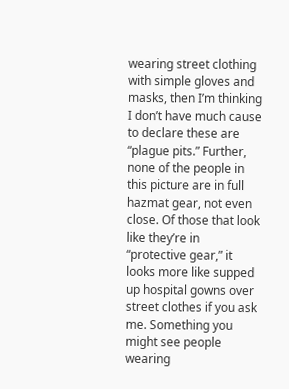wearing street clothing with simple gloves and masks, then I’m thinking I don’t have much cause to declare these are “plague pits.” Further, none of the people in this picture are in full hazmat gear, not even close. Of those that look like they’re in “protective gear,” it looks more like supped up hospital gowns over street clothes if you ask me. Something you might see people wearing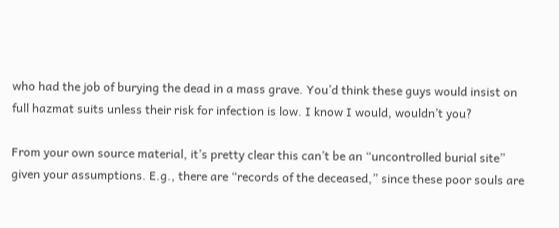who had the job of burying the dead in a mass grave. You’d think these guys would insist on full hazmat suits unless their risk for infection is low. I know I would, wouldn’t you?

From your own source material, it’s pretty clear this can’t be an “uncontrolled burial site” given your assumptions. E.g., there are “records of the deceased,” since these poor souls are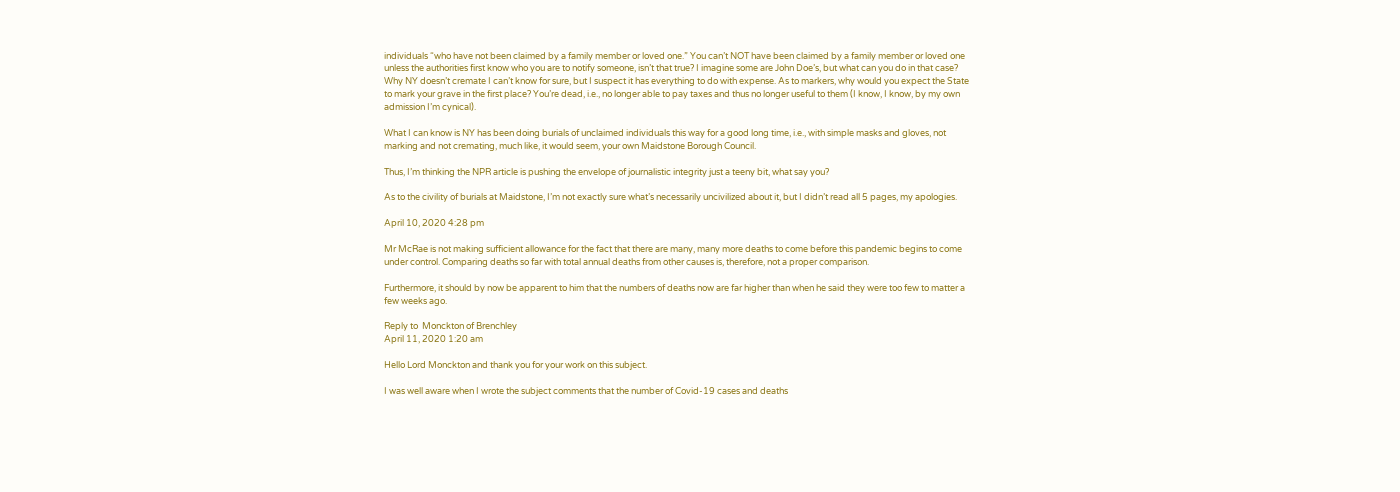individuals “who have not been claimed by a family member or loved one.” You can’t NOT have been claimed by a family member or loved one unless the authorities first know who you are to notify someone, isn’t that true? I imagine some are John Doe’s, but what can you do in that case? Why NY doesn’t cremate I can’t know for sure, but I suspect it has everything to do with expense. As to markers, why would you expect the State to mark your grave in the first place? You’re dead, i.e., no longer able to pay taxes and thus no longer useful to them (I know, I know, by my own admission I’m cynical).

What I can know is NY has been doing burials of unclaimed individuals this way for a good long time, i.e., with simple masks and gloves, not marking and not cremating, much like, it would seem, your own Maidstone Borough Council.

Thus, I’m thinking the NPR article is pushing the envelope of journalistic integrity just a teeny bit, what say you?

As to the civility of burials at Maidstone, I’m not exactly sure what’s necessarily uncivilized about it, but I didn’t read all 5 pages, my apologies.

April 10, 2020 4:28 pm

Mr McRae is not making sufficient allowance for the fact that there are many, many more deaths to come before this pandemic begins to come under control. Comparing deaths so far with total annual deaths from other causes is, therefore, not a proper comparison.

Furthermore, it should by now be apparent to him that the numbers of deaths now are far higher than when he said they were too few to matter a few weeks ago.

Reply to  Monckton of Brenchley
April 11, 2020 1:20 am

Hello Lord Monckton and thank you for your work on this subject.

I was well aware when I wrote the subject comments that the number of Covid-19 cases and deaths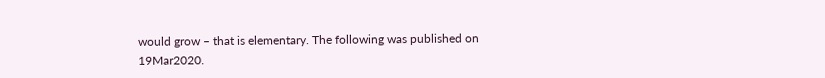would grow – that is elementary. The following was published on 19Mar2020.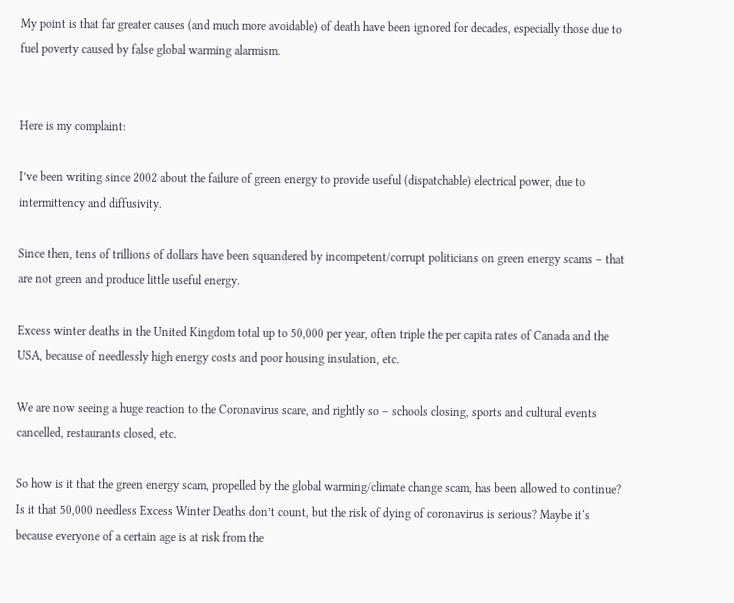My point is that far greater causes (and much more avoidable) of death have been ignored for decades, especially those due to fuel poverty caused by false global warming alarmism.


Here is my complaint:

I’ve been writing since 2002 about the failure of green energy to provide useful (dispatchable) electrical power, due to intermittency and diffusivity.

Since then, tens of trillions of dollars have been squandered by incompetent/corrupt politicians on green energy scams – that are not green and produce little useful energy.

Excess winter deaths in the United Kingdom total up to 50,000 per year, often triple the per capita rates of Canada and the USA, because of needlessly high energy costs and poor housing insulation, etc.

We are now seeing a huge reaction to the Coronavirus scare, and rightly so – schools closing, sports and cultural events cancelled, restaurants closed, etc.

So how is it that the green energy scam, propelled by the global warming/climate change scam, has been allowed to continue? Is it that 50,000 needless Excess Winter Deaths don’t count, but the risk of dying of coronavirus is serious? Maybe it‘s because everyone of a certain age is at risk from the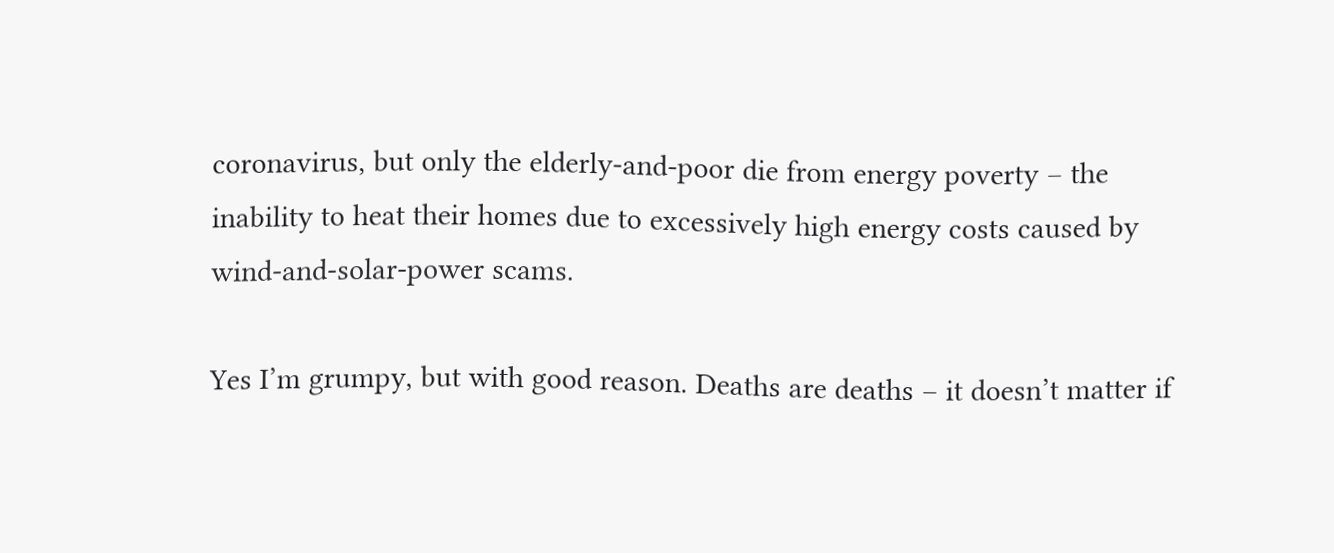coronavirus, but only the elderly-and-poor die from energy poverty – the inability to heat their homes due to excessively high energy costs caused by wind-and-solar-power scams.

Yes I’m grumpy, but with good reason. Deaths are deaths – it doesn’t matter if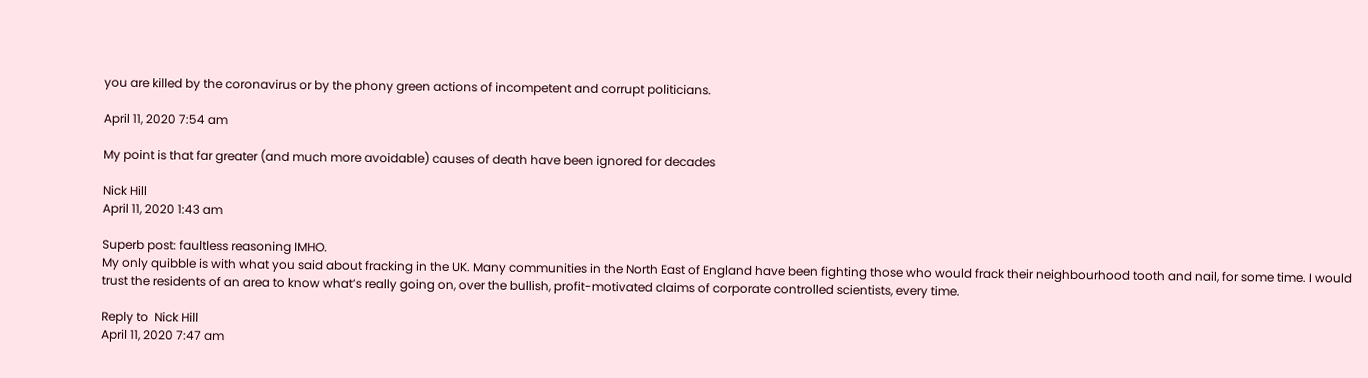you are killed by the coronavirus or by the phony green actions of incompetent and corrupt politicians.

April 11, 2020 7:54 am

My point is that far greater (and much more avoidable) causes of death have been ignored for decades

Nick Hill
April 11, 2020 1:43 am

Superb post: faultless reasoning IMHO.
My only quibble is with what you said about fracking in the UK. Many communities in the North East of England have been fighting those who would frack their neighbourhood tooth and nail, for some time. I would trust the residents of an area to know what’s really going on, over the bullish, profit-motivated claims of corporate controlled scientists, every time.

Reply to  Nick Hill
April 11, 2020 7:47 am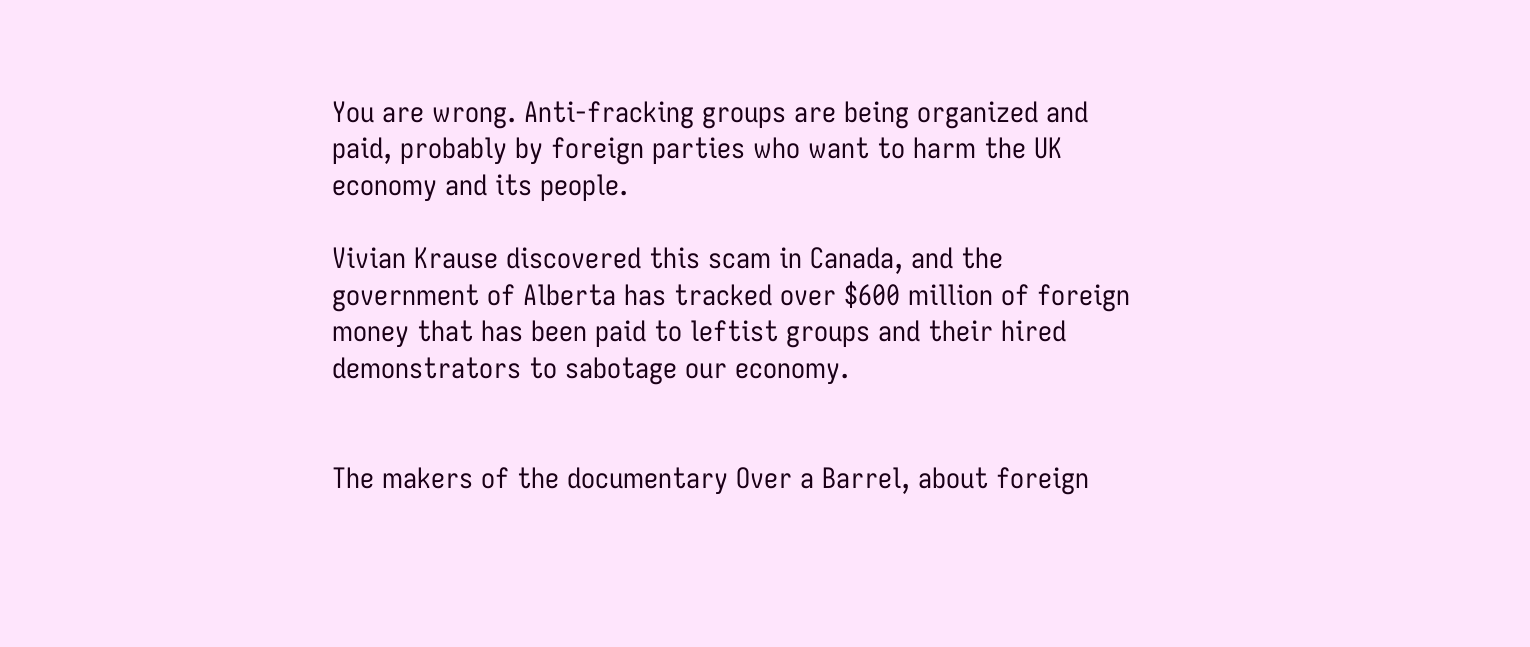You are wrong. Anti-fracking groups are being organized and paid, probably by foreign parties who want to harm the UK economy and its people.

Vivian Krause discovered this scam in Canada, and the government of Alberta has tracked over $600 million of foreign money that has been paid to leftist groups and their hired demonstrators to sabotage our economy.


The makers of the documentary Over a Barrel, about foreign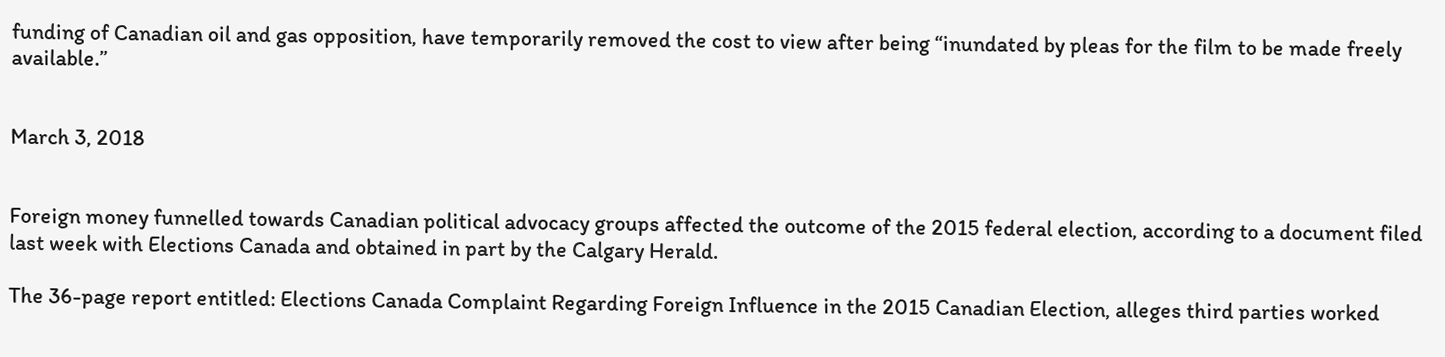funding of Canadian oil and gas opposition, have temporarily removed the cost to view after being “inundated by pleas for the film to be made freely available.”


March 3, 2018


Foreign money funnelled towards Canadian political advocacy groups affected the outcome of the 2015 federal election, according to a document filed last week with Elections Canada and obtained in part by the Calgary Herald.

The 36-page report entitled: Elections Canada Complaint Regarding Foreign Influence in the 2015 Canadian Election, alleges third parties worked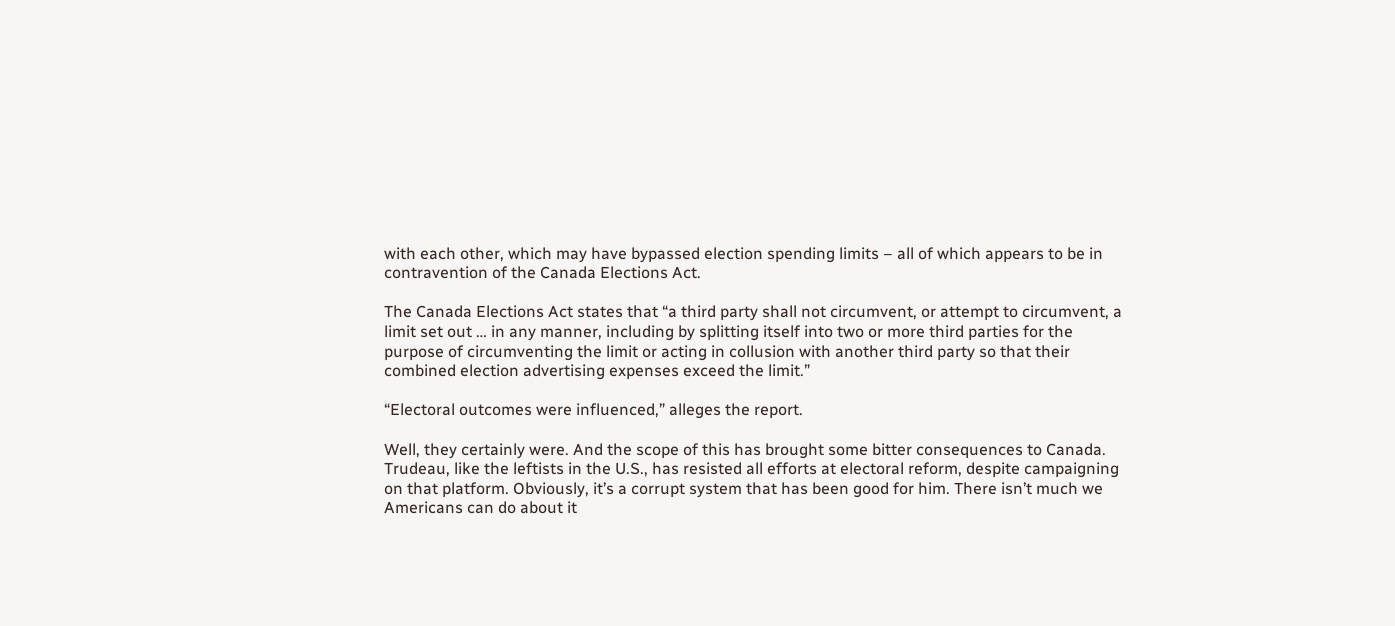with each other, which may have bypassed election spending limits – all of which appears to be in contravention of the Canada Elections Act.

The Canada Elections Act states that “a third party shall not circumvent, or attempt to circumvent, a limit set out … in any manner, including by splitting itself into two or more third parties for the purpose of circumventing the limit or acting in collusion with another third party so that their combined election advertising expenses exceed the limit.”

“Electoral outcomes were influenced,” alleges the report.

Well, they certainly were. And the scope of this has brought some bitter consequences to Canada. Trudeau, like the leftists in the U.S., has resisted all efforts at electoral reform, despite campaigning on that platform. Obviously, it’s a corrupt system that has been good for him. There isn’t much we Americans can do about it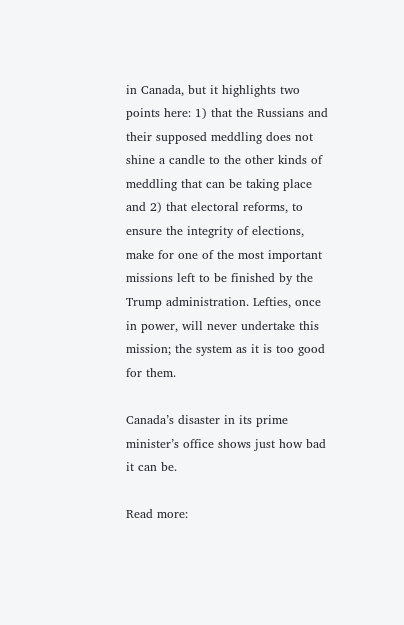in Canada, but it highlights two points here: 1) that the Russians and their supposed meddling does not shine a candle to the other kinds of meddling that can be taking place and 2) that electoral reforms, to ensure the integrity of elections, make for one of the most important missions left to be finished by the Trump administration. Lefties, once in power, will never undertake this mission; the system as it is too good for them.

Canada’s disaster in its prime minister’s office shows just how bad it can be.

Read more: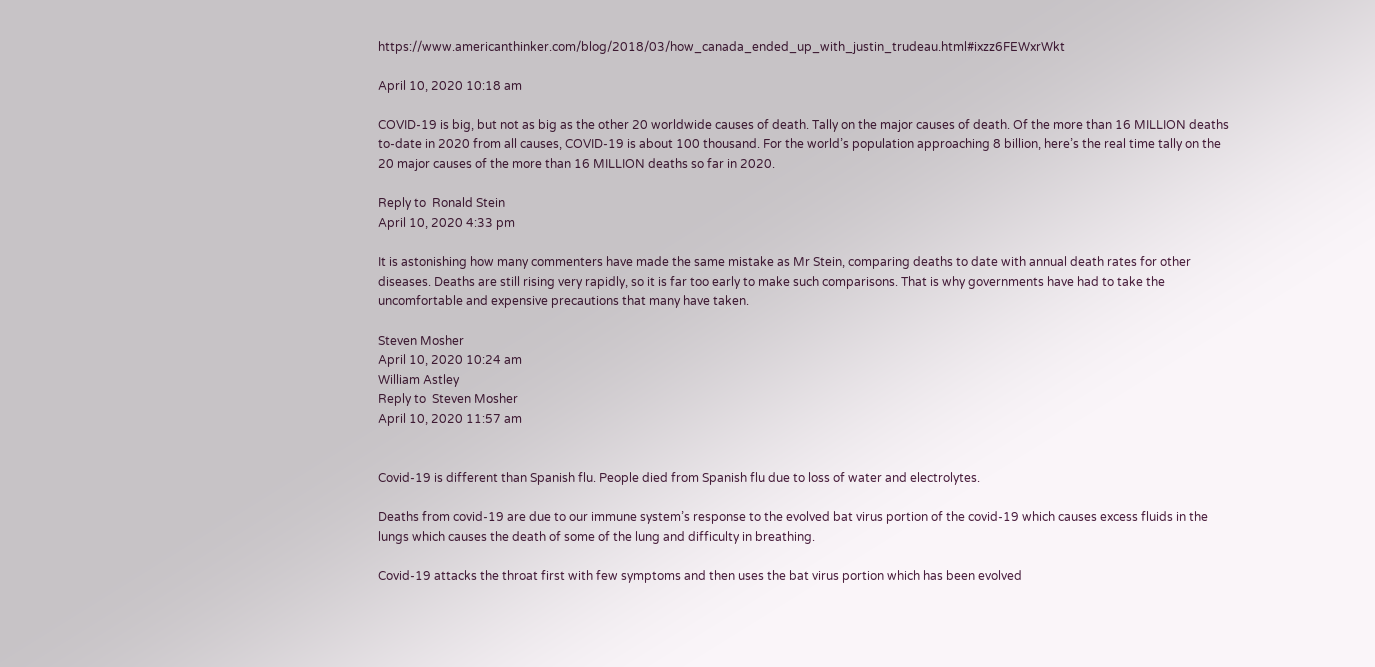https://www.americanthinker.com/blog/2018/03/how_canada_ended_up_with_justin_trudeau.html#ixzz6FEWxrWkt

April 10, 2020 10:18 am

COVID-19 is big, but not as big as the other 20 worldwide causes of death. Tally on the major causes of death. Of the more than 16 MILLION deaths to-date in 2020 from all causes, COVID-19 is about 100 thousand. For the world’s population approaching 8 billion, here’s the real time tally on the 20 major causes of the more than 16 MILLION deaths so far in 2020.

Reply to  Ronald Stein
April 10, 2020 4:33 pm

It is astonishing how many commenters have made the same mistake as Mr Stein, comparing deaths to date with annual death rates for other diseases. Deaths are still rising very rapidly, so it is far too early to make such comparisons. That is why governments have had to take the uncomfortable and expensive precautions that many have taken.

Steven Mosher
April 10, 2020 10:24 am
William Astley
Reply to  Steven Mosher
April 10, 2020 11:57 am


Covid-19 is different than Spanish flu. People died from Spanish flu due to loss of water and electrolytes.

Deaths from covid-19 are due to our immune system’s response to the evolved bat virus portion of the covid-19 which causes excess fluids in the lungs which causes the death of some of the lung and difficulty in breathing.

Covid-19 attacks the throat first with few symptoms and then uses the bat virus portion which has been evolved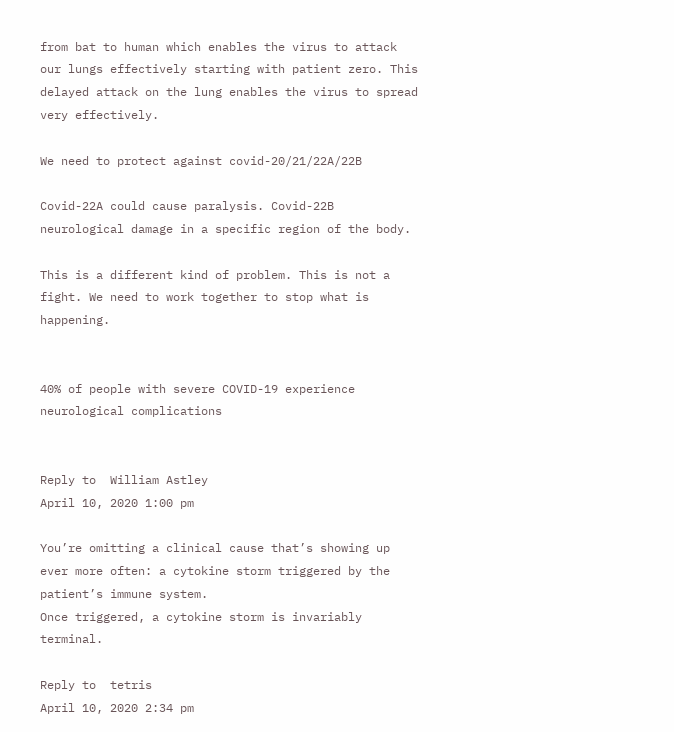from bat to human which enables the virus to attack our lungs effectively starting with patient zero. This delayed attack on the lung enables the virus to spread very effectively.

We need to protect against covid-20/21/22A/22B

Covid-22A could cause paralysis. Covid-22B neurological damage in a specific region of the body.

This is a different kind of problem. This is not a fight. We need to work together to stop what is happening.


40% of people with severe COVID-19 experience neurological complications


Reply to  William Astley
April 10, 2020 1:00 pm

You’re omitting a clinical cause that’s showing up ever more often: a cytokine storm triggered by the patient’s immune system.
Once triggered, a cytokine storm is invariably terminal.

Reply to  tetris
April 10, 2020 2:34 pm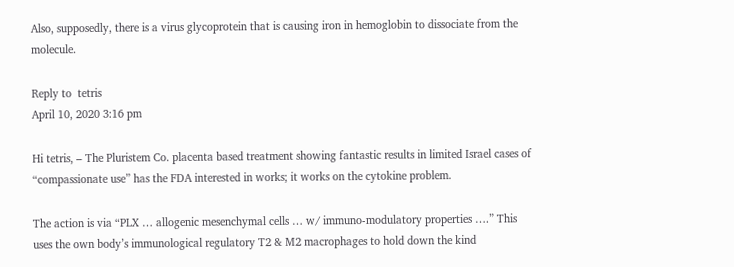Also, supposedly, there is a virus glycoprotein that is causing iron in hemoglobin to dissociate from the molecule.

Reply to  tetris
April 10, 2020 3:16 pm

Hi tetris, – The Pluristem Co. placenta based treatment showing fantastic results in limited Israel cases of “compassionate use” has the FDA interested in works; it works on the cytokine problem.

The action is via “PLX … allogenic mesenchymal cells … w/ immuno-modulatory properties ….” This uses the own body’s immunological regulatory T2 & M2 macrophages to hold down the kind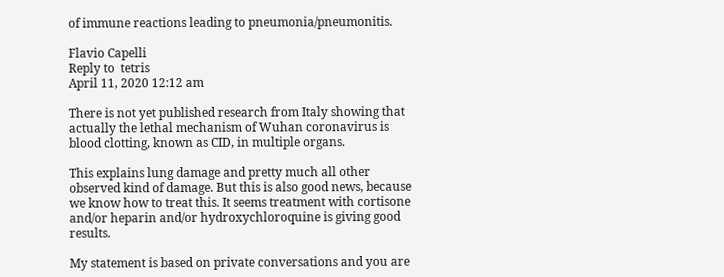of immune reactions leading to pneumonia/pneumonitis.

Flavio Capelli
Reply to  tetris
April 11, 2020 12:12 am

There is not yet published research from Italy showing that actually the lethal mechanism of Wuhan coronavirus is blood clotting, known as CID, in multiple organs.

This explains lung damage and pretty much all other observed kind of damage. But this is also good news, because we know how to treat this. It seems treatment with cortisone and/or heparin and/or hydroxychloroquine is giving good results.

My statement is based on private conversations and you are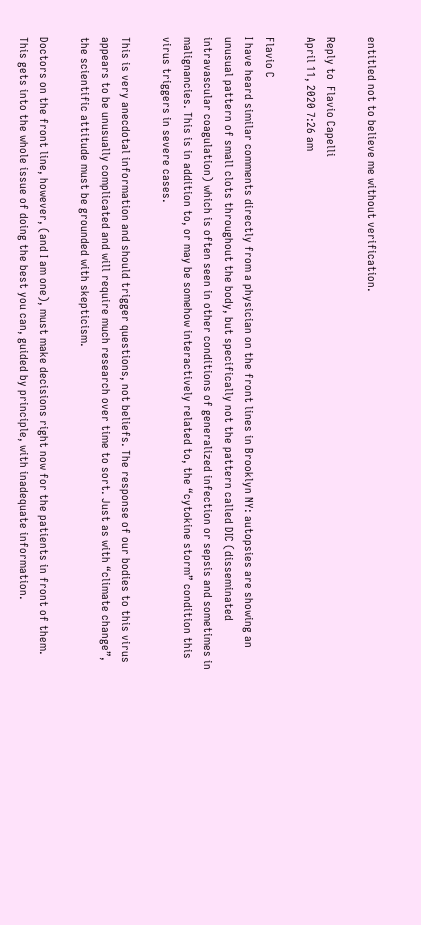entitled not to believe me without verification.

Reply to  Flavio Capelli
April 11, 2020 7:26 am

Flavio C
I have heard similar comments directly from a physician on the front lines in Brooklyn NY: autopsies are showing an unusual pattern of small clots throughout the body, but specifically not the pattern called DIC (disseminated intravascular coagulation) which is often seen in other conditions of generalized infection or sepsis and sometimes in malignancies. This is in addition to, or may be somehow interactively related to, the “cytokine storm” condition this virus triggers in severe cases.

This is very anecdotal information and should trigger questions, not beliefs. The response of our bodies to this virus appears to be unusually complicated and will require much research over time to sort. Just as with “climate change”, the scientific attitude must be grounded with skepticism.

Doctors on the front line, however, (and I am one), must make decisions right now for the patients in front of them. This gets into the whole issue of doing the best you can, guided by principle, with inadequate information.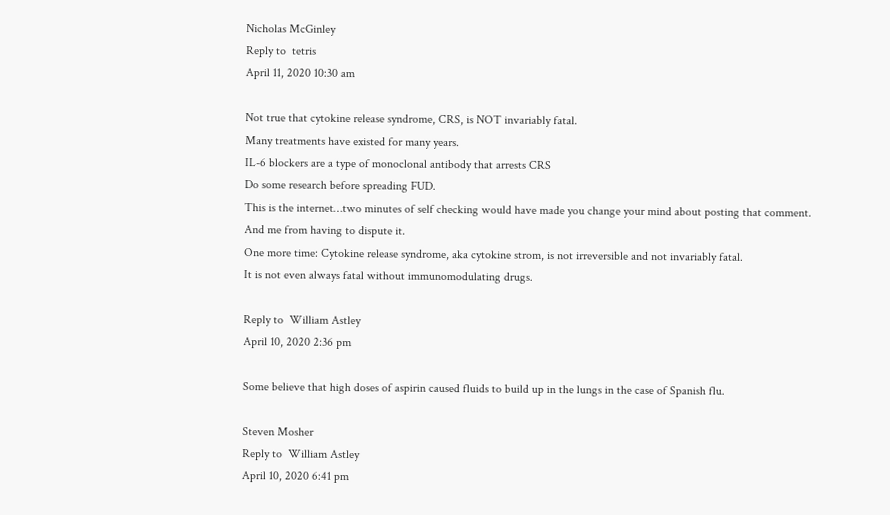Nicholas McGinley
Reply to  tetris
April 11, 2020 10:30 am

Not true that cytokine release syndrome, CRS, is NOT invariably fatal.
Many treatments have existed for many years.
IL-6 blockers are a type of monoclonal antibody that arrests CRS
Do some research before spreading FUD.
This is the internet…two minutes of self checking would have made you change your mind about posting that comment.
And me from having to dispute it.
One more time: Cytokine release syndrome, aka cytokine strom, is not irreversible and not invariably fatal.
It is not even always fatal without immunomodulating drugs.

Reply to  William Astley
April 10, 2020 2:36 pm

Some believe that high doses of aspirin caused fluids to build up in the lungs in the case of Spanish flu.

Steven Mosher
Reply to  William Astley
April 10, 2020 6:41 pm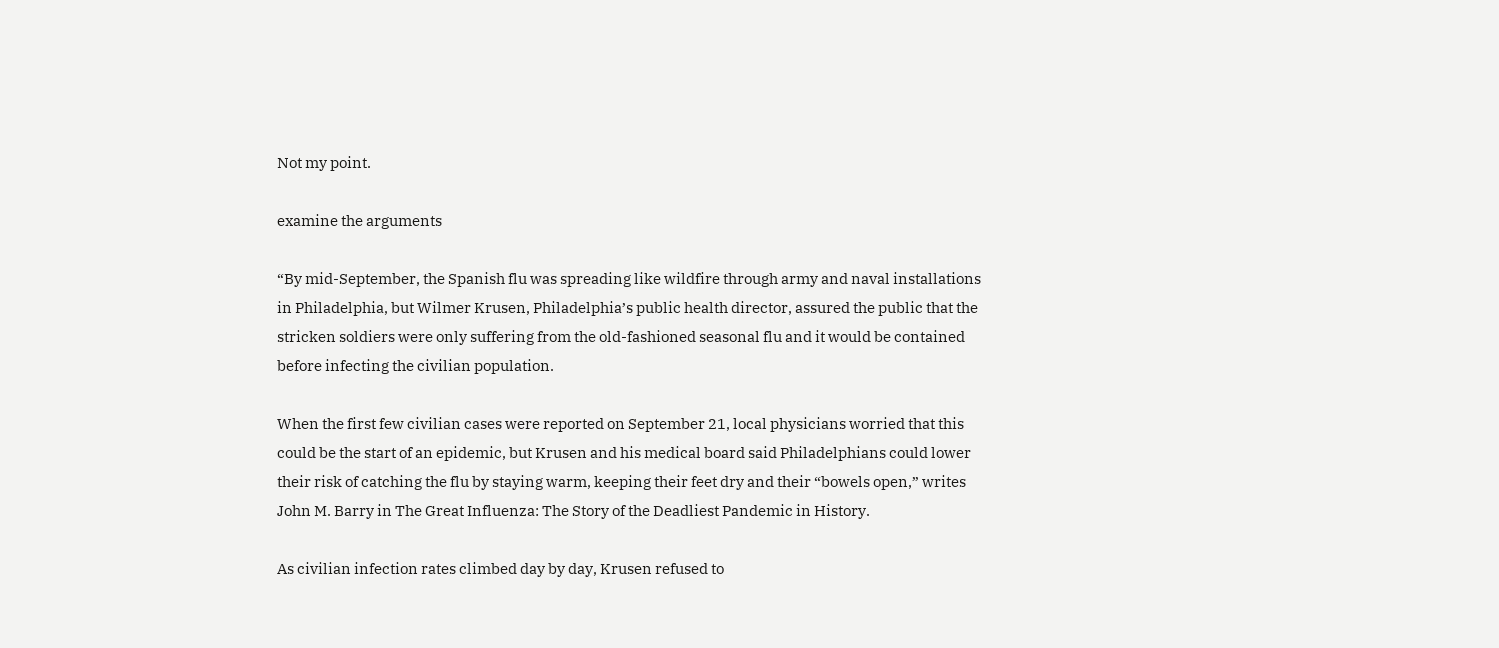Not my point.

examine the arguments

“By mid-September, the Spanish flu was spreading like wildfire through army and naval installations in Philadelphia, but Wilmer Krusen, Philadelphia’s public health director, assured the public that the stricken soldiers were only suffering from the old-fashioned seasonal flu and it would be contained before infecting the civilian population.

When the first few civilian cases were reported on September 21, local physicians worried that this could be the start of an epidemic, but Krusen and his medical board said Philadelphians could lower their risk of catching the flu by staying warm, keeping their feet dry and their “bowels open,” writes John M. Barry in The Great Influenza: The Story of the Deadliest Pandemic in History.

As civilian infection rates climbed day by day, Krusen refused to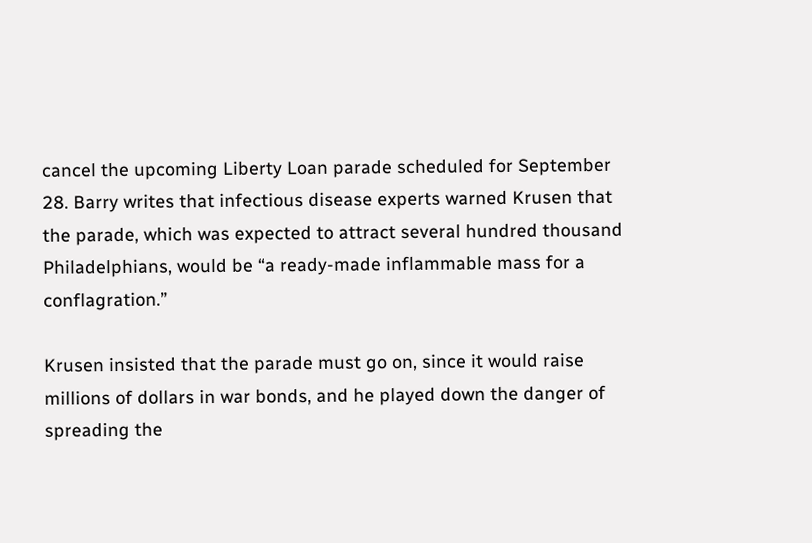cancel the upcoming Liberty Loan parade scheduled for September 28. Barry writes that infectious disease experts warned Krusen that the parade, which was expected to attract several hundred thousand Philadelphians, would be “a ready-made inflammable mass for a conflagration.”

Krusen insisted that the parade must go on, since it would raise millions of dollars in war bonds, and he played down the danger of spreading the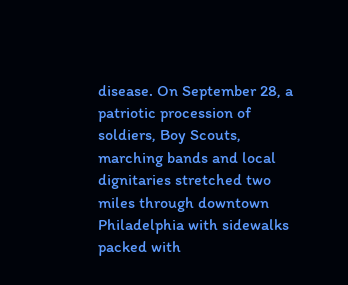disease. On September 28, a patriotic procession of soldiers, Boy Scouts, marching bands and local dignitaries stretched two miles through downtown Philadelphia with sidewalks packed with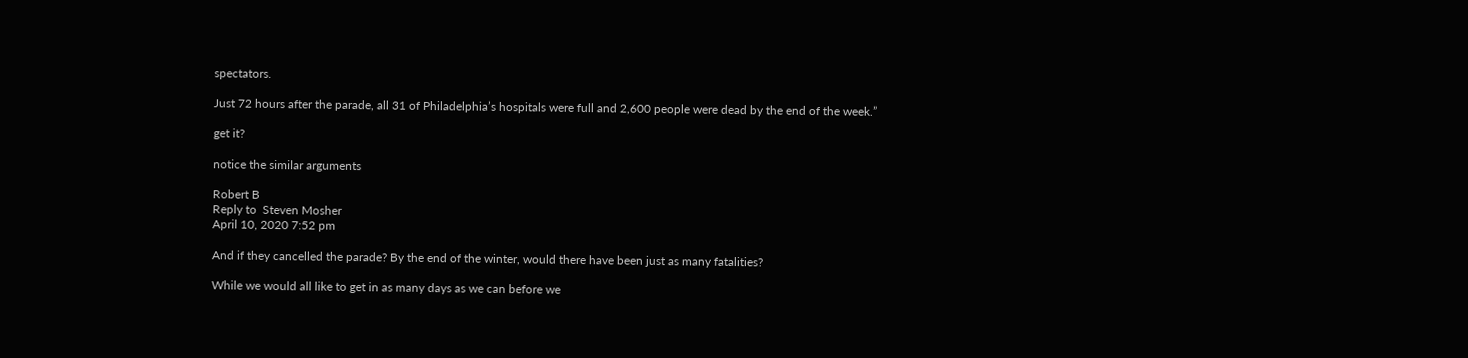spectators.

Just 72 hours after the parade, all 31 of Philadelphia’s hospitals were full and 2,600 people were dead by the end of the week.”

get it?

notice the similar arguments

Robert B
Reply to  Steven Mosher
April 10, 2020 7:52 pm

And if they cancelled the parade? By the end of the winter, would there have been just as many fatalities?

While we would all like to get in as many days as we can before we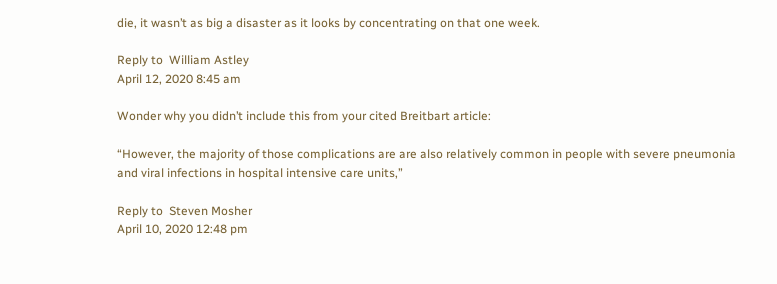die, it wasn’t as big a disaster as it looks by concentrating on that one week.

Reply to  William Astley
April 12, 2020 8:45 am

Wonder why you didn’t include this from your cited Breitbart article:

“However, the majority of those complications are are also relatively common in people with severe pneumonia and viral infections in hospital intensive care units,”

Reply to  Steven Mosher
April 10, 2020 12:48 pm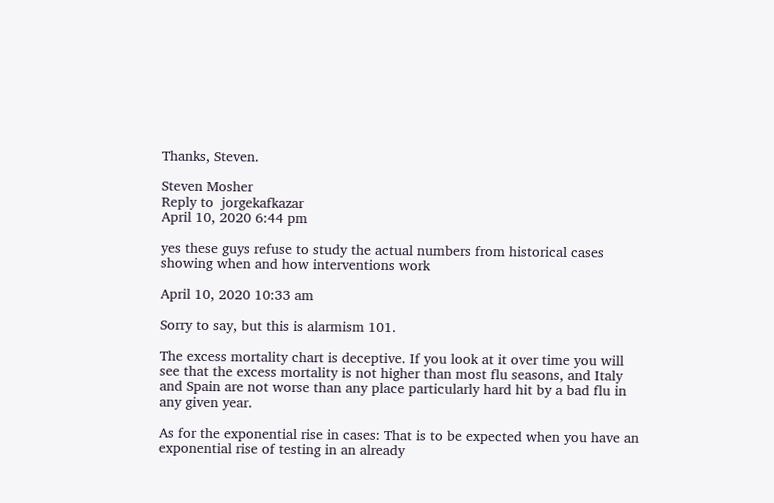Thanks, Steven.

Steven Mosher
Reply to  jorgekafkazar
April 10, 2020 6:44 pm

yes these guys refuse to study the actual numbers from historical cases showing when and how interventions work

April 10, 2020 10:33 am

Sorry to say, but this is alarmism 101.

The excess mortality chart is deceptive. If you look at it over time you will see that the excess mortality is not higher than most flu seasons, and Italy and Spain are not worse than any place particularly hard hit by a bad flu in any given year.

As for the exponential rise in cases: That is to be expected when you have an exponential rise of testing in an already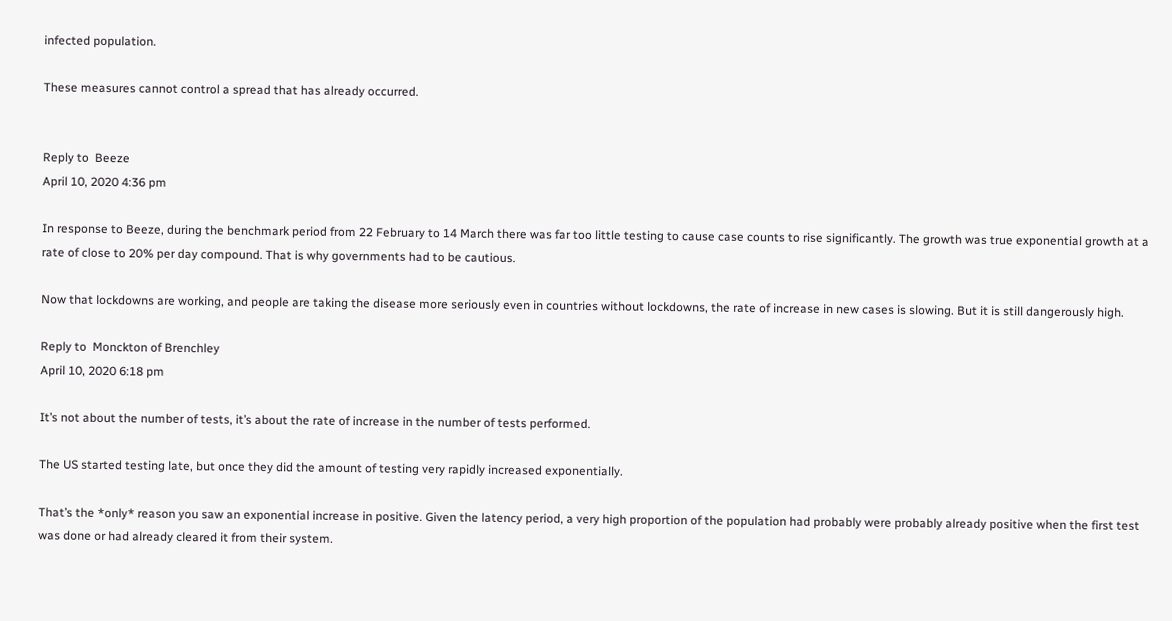infected population.

These measures cannot control a spread that has already occurred.


Reply to  Beeze
April 10, 2020 4:36 pm

In response to Beeze, during the benchmark period from 22 February to 14 March there was far too little testing to cause case counts to rise significantly. The growth was true exponential growth at a rate of close to 20% per day compound. That is why governments had to be cautious.

Now that lockdowns are working, and people are taking the disease more seriously even in countries without lockdowns, the rate of increase in new cases is slowing. But it is still dangerously high.

Reply to  Monckton of Brenchley
April 10, 2020 6:18 pm

It’s not about the number of tests, it’s about the rate of increase in the number of tests performed.

The US started testing late, but once they did the amount of testing very rapidly increased exponentially.

That’s the *only* reason you saw an exponential increase in positive. Given the latency period, a very high proportion of the population had probably were probably already positive when the first test was done or had already cleared it from their system.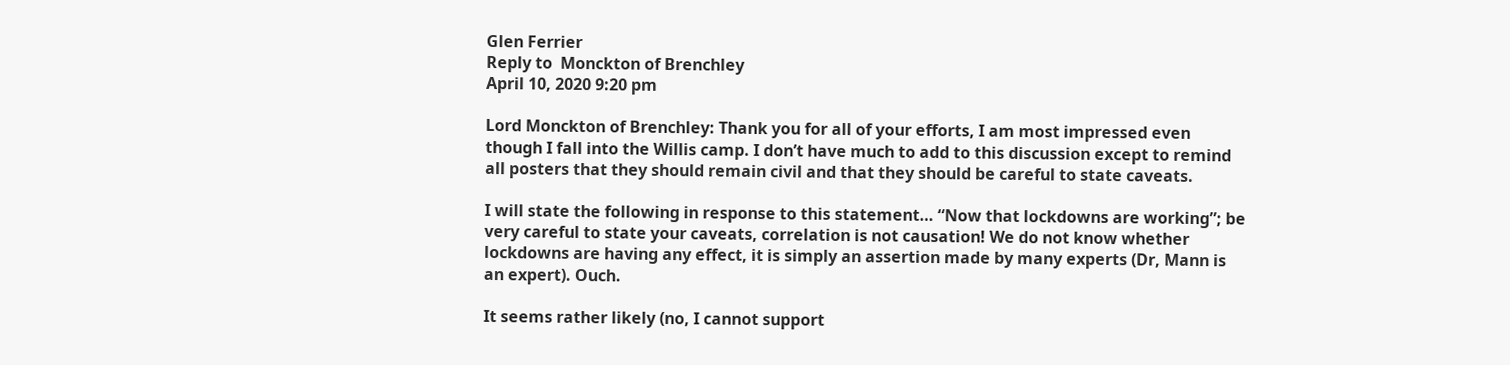Glen Ferrier
Reply to  Monckton of Brenchley
April 10, 2020 9:20 pm

Lord Monckton of Brenchley: Thank you for all of your efforts, I am most impressed even though I fall into the Willis camp. I don’t have much to add to this discussion except to remind all posters that they should remain civil and that they should be careful to state caveats.

I will state the following in response to this statement… “Now that lockdowns are working”; be very careful to state your caveats, correlation is not causation! We do not know whether lockdowns are having any effect, it is simply an assertion made by many experts (Dr, Mann is an expert). Ouch.

It seems rather likely (no, I cannot support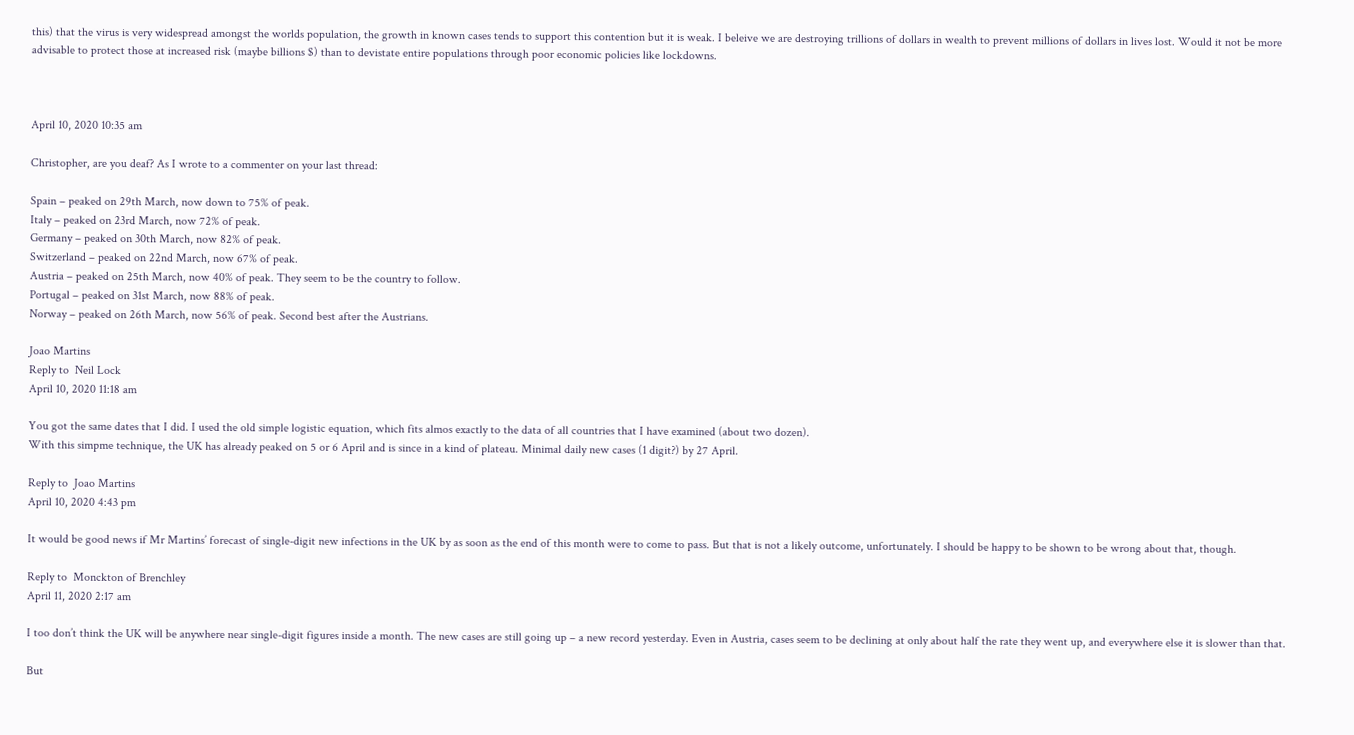this) that the virus is very widespread amongst the worlds population, the growth in known cases tends to support this contention but it is weak. I beleive we are destroying trillions of dollars in wealth to prevent millions of dollars in lives lost. Would it not be more advisable to protect those at increased risk (maybe billions $) than to devistate entire populations through poor economic policies like lockdowns.



April 10, 2020 10:35 am

Christopher, are you deaf? As I wrote to a commenter on your last thread:

Spain – peaked on 29th March, now down to 75% of peak.
Italy – peaked on 23rd March, now 72% of peak.
Germany – peaked on 30th March, now 82% of peak.
Switzerland – peaked on 22nd March, now 67% of peak.
Austria – peaked on 25th March, now 40% of peak. They seem to be the country to follow.
Portugal – peaked on 31st March, now 88% of peak.
Norway – peaked on 26th March, now 56% of peak. Second best after the Austrians.

Joao Martins
Reply to  Neil Lock
April 10, 2020 11:18 am

You got the same dates that I did. I used the old simple logistic equation, which fits almos exactly to the data of all countries that I have examined (about two dozen).
With this simpme technique, the UK has already peaked on 5 or 6 April and is since in a kind of plateau. Minimal daily new cases (1 digit?) by 27 April.

Reply to  Joao Martins
April 10, 2020 4:43 pm

It would be good news if Mr Martins’ forecast of single-digit new infections in the UK by as soon as the end of this month were to come to pass. But that is not a likely outcome, unfortunately. I should be happy to be shown to be wrong about that, though.

Reply to  Monckton of Brenchley
April 11, 2020 2:17 am

I too don’t think the UK will be anywhere near single-digit figures inside a month. The new cases are still going up – a new record yesterday. Even in Austria, cases seem to be declining at only about half the rate they went up, and everywhere else it is slower than that.

But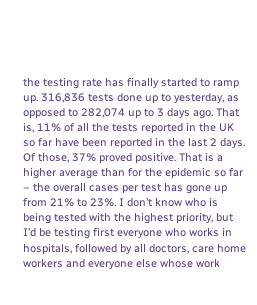the testing rate has finally started to ramp up. 316,836 tests done up to yesterday, as opposed to 282,074 up to 3 days ago. That is, 11% of all the tests reported in the UK so far have been reported in the last 2 days. Of those, 37% proved positive. That is a higher average than for the epidemic so far – the overall cases per test has gone up from 21% to 23%. I don’t know who is being tested with the highest priority, but I’d be testing first everyone who works in hospitals, followed by all doctors, care home workers and everyone else whose work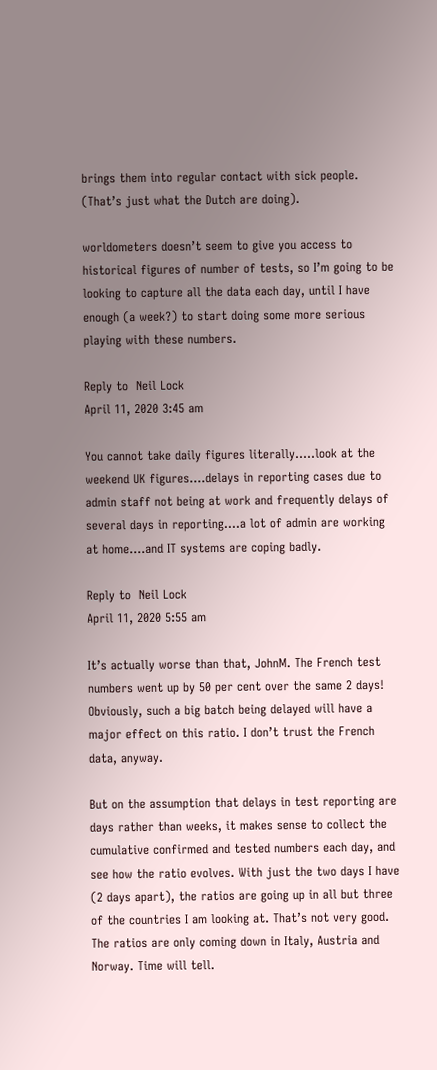brings them into regular contact with sick people. (That’s just what the Dutch are doing).

worldometers doesn’t seem to give you access to historical figures of number of tests, so I’m going to be looking to capture all the data each day, until I have enough (a week?) to start doing some more serious playing with these numbers.

Reply to  Neil Lock
April 11, 2020 3:45 am

You cannot take daily figures literally…..look at the weekend UK figures….delays in reporting cases due to admin staff not being at work and frequently delays of several days in reporting….a lot of admin are working at home….and IT systems are coping badly.

Reply to  Neil Lock
April 11, 2020 5:55 am

It’s actually worse than that, JohnM. The French test numbers went up by 50 per cent over the same 2 days! Obviously, such a big batch being delayed will have a major effect on this ratio. I don’t trust the French data, anyway.

But on the assumption that delays in test reporting are days rather than weeks, it makes sense to collect the cumulative confirmed and tested numbers each day, and see how the ratio evolves. With just the two days I have (2 days apart), the ratios are going up in all but three of the countries I am looking at. That’s not very good. The ratios are only coming down in Italy, Austria and Norway. Time will tell.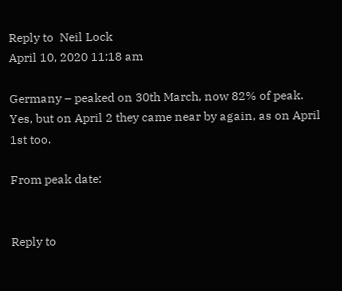Reply to  Neil Lock
April 10, 2020 11:18 am

Germany – peaked on 30th March, now 82% of peak.
Yes, but on April 2 they came near by again, as on April 1st too.

From peak date:


Reply to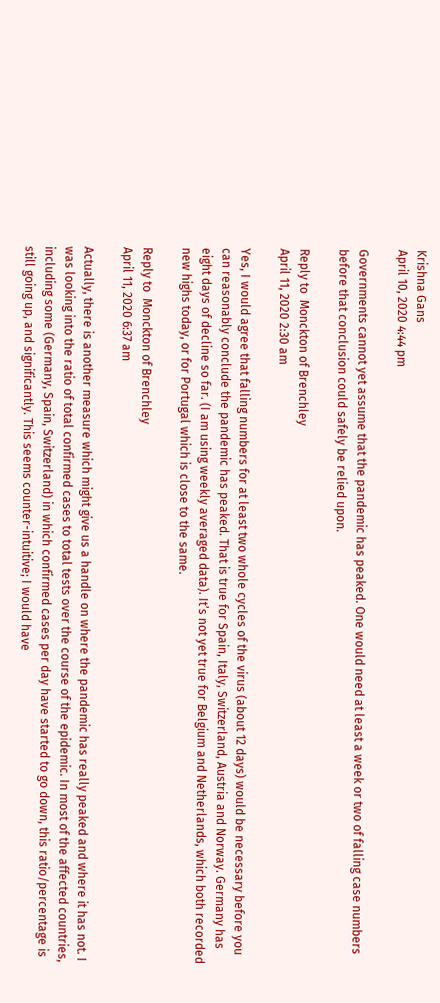Krishna Gans
April 10, 2020 4:44 pm

Governments cannot yet assume that the pandemic has peaked. One would need at least a week or two of falling case numbers before that conclusion could safely be relied upon.

Reply to  Monckton of Brenchley
April 11, 2020 2:30 am

Yes, I would agree that falling numbers for at least two whole cycles of the virus (about 12 days) would be necessary before you can reasonably conclude the pandemic has peaked. That is true for Spain, Italy, Switzerland, Austria and Norway. Germany has eight days of decline so far. (I am using weekly averaged data). It’s not yet true for Belgium and Netherlands, which both recorded new highs today, or for Portugal which is close to the same.

Reply to  Monckton of Brenchley
April 11, 2020 6:37 am

Actually, there is another measure which might give us a handle on where the pandemic has really peaked and where it has not. I was looking into the ratio of total confirmed cases to total tests over the course of the epidemic. In most of the affected countries, including some (Germany, Spain, Switzerland) in which confirmed cases per day have started to go down, this ratio/percentage is still going up, and significantly. This seems counter-intuitive; I would have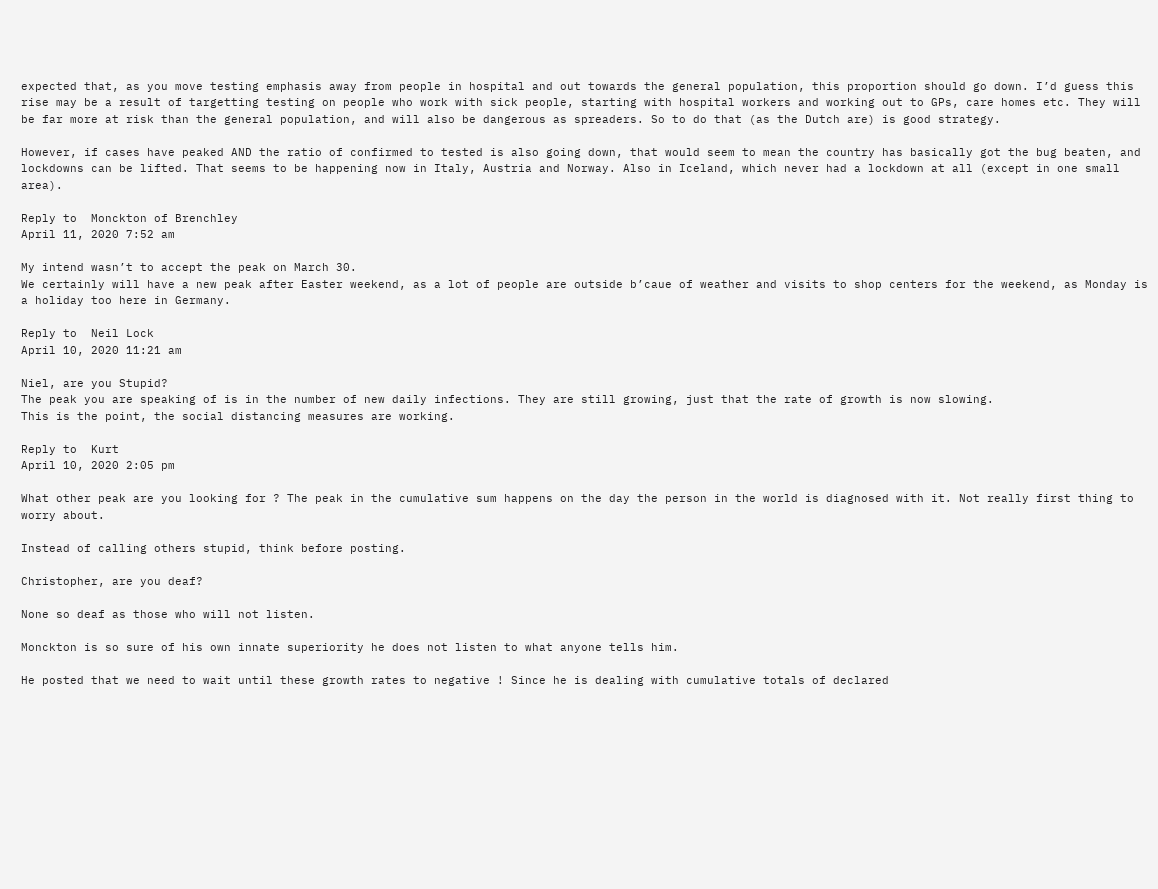expected that, as you move testing emphasis away from people in hospital and out towards the general population, this proportion should go down. I’d guess this rise may be a result of targetting testing on people who work with sick people, starting with hospital workers and working out to GPs, care homes etc. They will be far more at risk than the general population, and will also be dangerous as spreaders. So to do that (as the Dutch are) is good strategy.

However, if cases have peaked AND the ratio of confirmed to tested is also going down, that would seem to mean the country has basically got the bug beaten, and lockdowns can be lifted. That seems to be happening now in Italy, Austria and Norway. Also in Iceland, which never had a lockdown at all (except in one small area).

Reply to  Monckton of Brenchley
April 11, 2020 7:52 am

My intend wasn’t to accept the peak on March 30.
We certainly will have a new peak after Easter weekend, as a lot of people are outside b’caue of weather and visits to shop centers for the weekend, as Monday is a holiday too here in Germany.

Reply to  Neil Lock
April 10, 2020 11:21 am

Niel, are you Stupid?
The peak you are speaking of is in the number of new daily infections. They are still growing, just that the rate of growth is now slowing.
This is the point, the social distancing measures are working.

Reply to  Kurt
April 10, 2020 2:05 pm

What other peak are you looking for ? The peak in the cumulative sum happens on the day the person in the world is diagnosed with it. Not really first thing to worry about.

Instead of calling others stupid, think before posting.

Christopher, are you deaf?

None so deaf as those who will not listen.

Monckton is so sure of his own innate superiority he does not listen to what anyone tells him.

He posted that we need to wait until these growth rates to negative ! Since he is dealing with cumulative totals of declared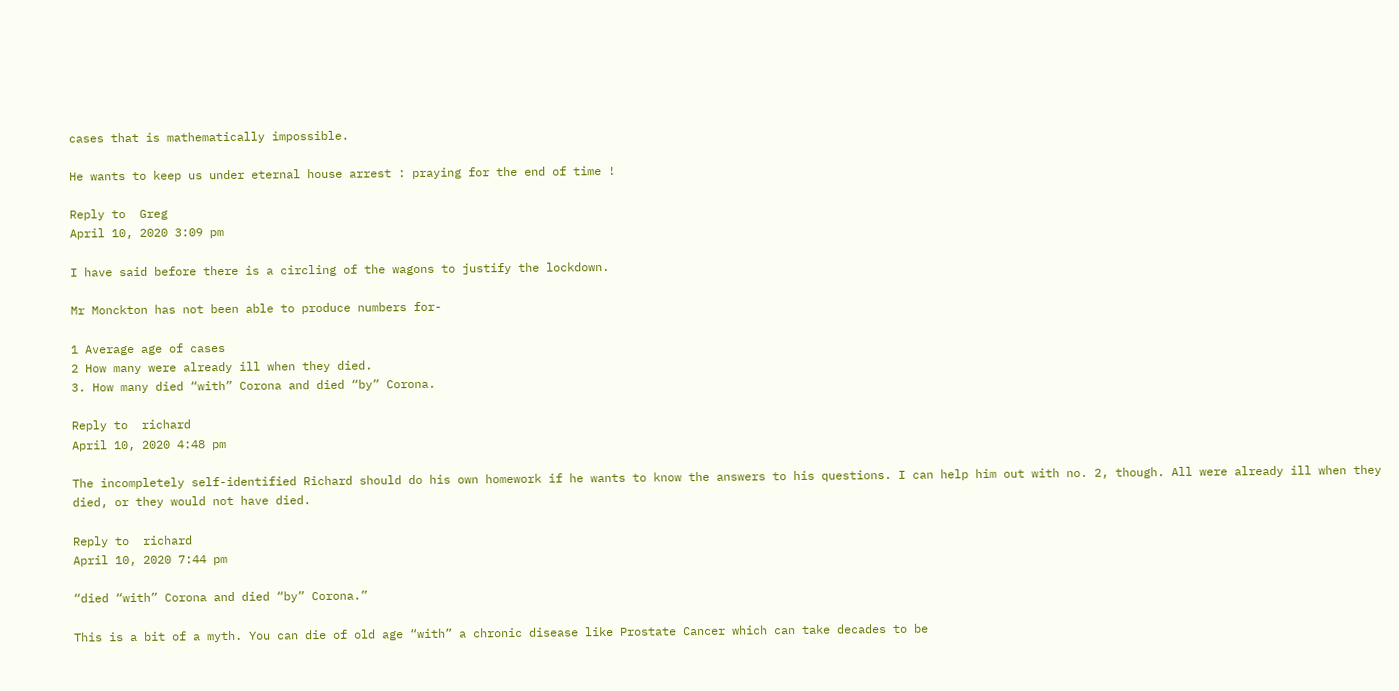cases that is mathematically impossible.

He wants to keep us under eternal house arrest : praying for the end of time !

Reply to  Greg
April 10, 2020 3:09 pm

I have said before there is a circling of the wagons to justify the lockdown.

Mr Monckton has not been able to produce numbers for-

1 Average age of cases
2 How many were already ill when they died.
3. How many died “with” Corona and died “by” Corona.

Reply to  richard
April 10, 2020 4:48 pm

The incompletely self-identified Richard should do his own homework if he wants to know the answers to his questions. I can help him out with no. 2, though. All were already ill when they died, or they would not have died.

Reply to  richard
April 10, 2020 7:44 pm

“died “with” Corona and died “by” Corona.”

This is a bit of a myth. You can die of old age “with” a chronic disease like Prostate Cancer which can take decades to be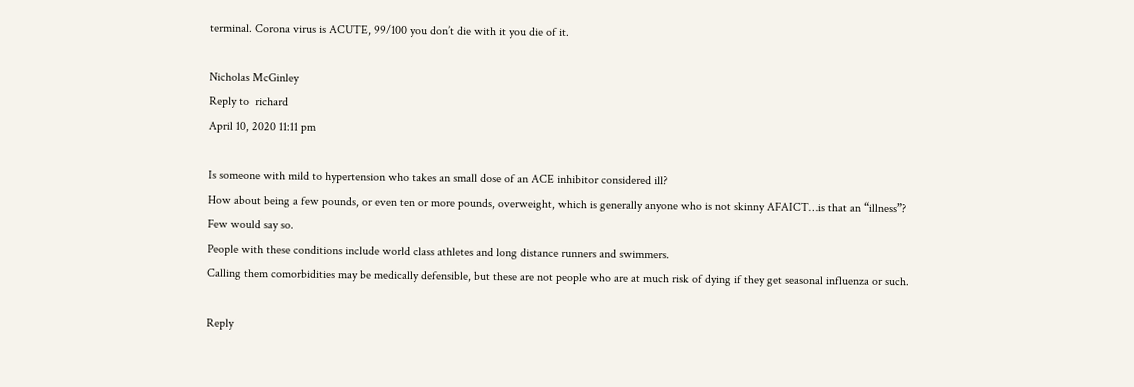terminal. Corona virus is ACUTE, 99/100 you don’t die with it you die of it.

Nicholas McGinley
Reply to  richard
April 10, 2020 11:11 pm

Is someone with mild to hypertension who takes an small dose of an ACE inhibitor considered ill?
How about being a few pounds, or even ten or more pounds, overweight, which is generally anyone who is not skinny AFAICT…is that an “illness”?
Few would say so.
People with these conditions include world class athletes and long distance runners and swimmers.
Calling them comorbidities may be medically defensible, but these are not people who are at much risk of dying if they get seasonal influenza or such.

Reply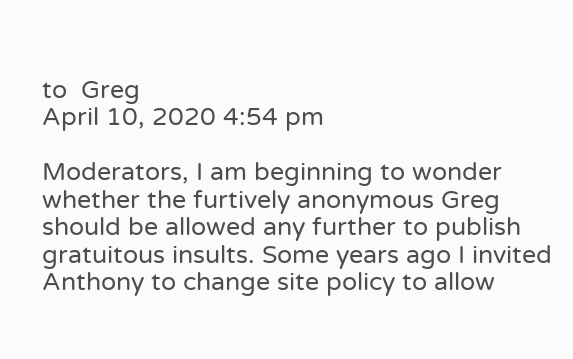to  Greg
April 10, 2020 4:54 pm

Moderators, I am beginning to wonder whether the furtively anonymous Greg should be allowed any further to publish gratuitous insults. Some years ago I invited Anthony to change site policy to allow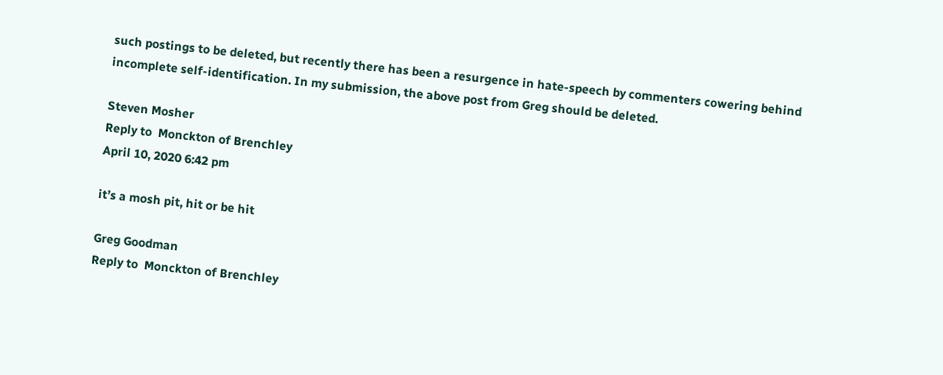such postings to be deleted, but recently there has been a resurgence in hate-speech by commenters cowering behind incomplete self-identification. In my submission, the above post from Greg should be deleted.

Steven Mosher
Reply to  Monckton of Brenchley
April 10, 2020 6:42 pm

it’s a mosh pit, hit or be hit

Greg Goodman
Reply to  Monckton of Brenchley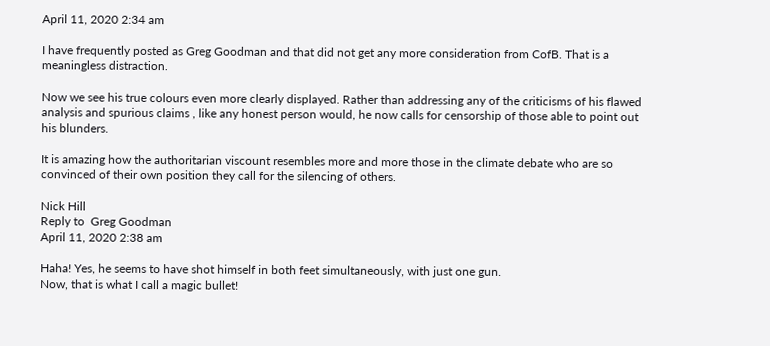April 11, 2020 2:34 am

I have frequently posted as Greg Goodman and that did not get any more consideration from CofB. That is a meaningless distraction.

Now we see his true colours even more clearly displayed. Rather than addressing any of the criticisms of his flawed analysis and spurious claims , like any honest person would, he now calls for censorship of those able to point out his blunders.

It is amazing how the authoritarian viscount resembles more and more those in the climate debate who are so convinced of their own position they call for the silencing of others.

Nick Hill
Reply to  Greg Goodman
April 11, 2020 2:38 am

Haha! Yes, he seems to have shot himself in both feet simultaneously, with just one gun.
Now, that is what I call a magic bullet!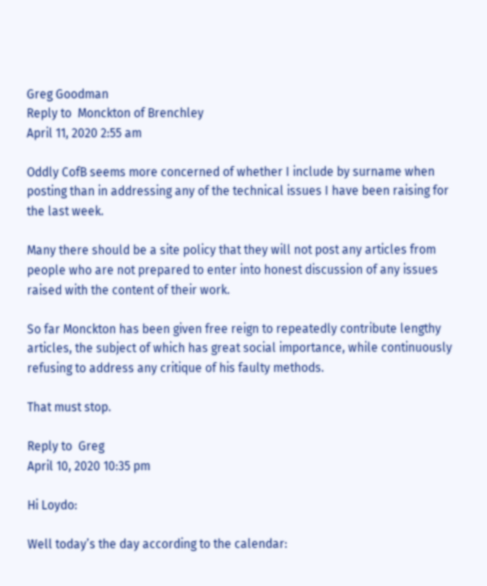Greg Goodman
Reply to  Monckton of Brenchley
April 11, 2020 2:55 am

Oddly CofB seems more concerned of whether I include by surname when posting than in addressing any of the technical issues I have been raising for the last week.

Many there should be a site policy that they will not post any articles from people who are not prepared to enter into honest discussion of any issues raised with the content of their work.

So far Monckton has been given free reign to repeatedly contribute lengthy articles, the subject of which has great social importance, while continuously refusing to address any critique of his faulty methods.

That must stop.

Reply to  Greg
April 10, 2020 10:35 pm

Hi Loydo:

Well today’s the day according to the calendar: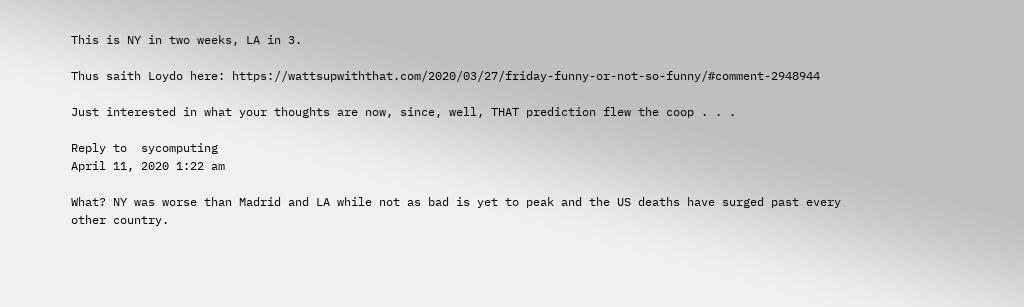This is NY in two weeks, LA in 3.

Thus saith Loydo here: https://wattsupwiththat.com/2020/03/27/friday-funny-or-not-so-funny/#comment-2948944

Just interested in what your thoughts are now, since, well, THAT prediction flew the coop . . .

Reply to  sycomputing
April 11, 2020 1:22 am

What? NY was worse than Madrid and LA while not as bad is yet to peak and the US deaths have surged past every other country.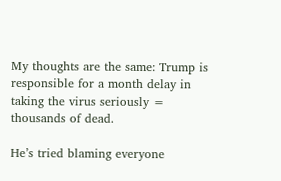My thoughts are the same: Trump is responsible for a month delay in taking the virus seriously = thousands of dead.

He’s tried blaming everyone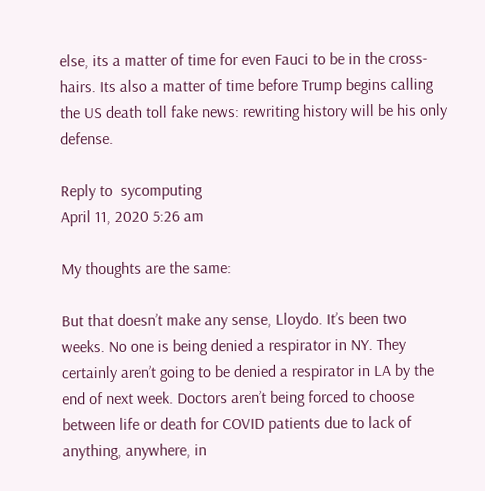else, its a matter of time for even Fauci to be in the cross-hairs. Its also a matter of time before Trump begins calling the US death toll fake news: rewriting history will be his only defense.

Reply to  sycomputing
April 11, 2020 5:26 am

My thoughts are the same:

But that doesn’t make any sense, Lloydo. It’s been two weeks. No one is being denied a respirator in NY. They certainly aren’t going to be denied a respirator in LA by the end of next week. Doctors aren’t being forced to choose between life or death for COVID patients due to lack of anything, anywhere, in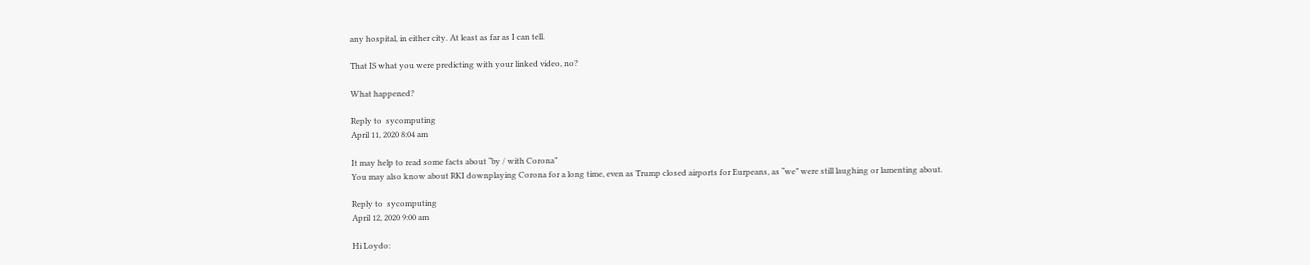any hospital, in either city. At least as far as I can tell.

That IS what you were predicting with your linked video, no?

What happened?

Reply to  sycomputing
April 11, 2020 8:04 am

It may help to read some facts about “by / with Corona”
You may also know about RKI downplaying Corona for a long time, even as Trump closed airports for Eurpeans, as “we” were still laughing or lamenting about.

Reply to  sycomputing
April 12, 2020 9:00 am

Hi Loydo: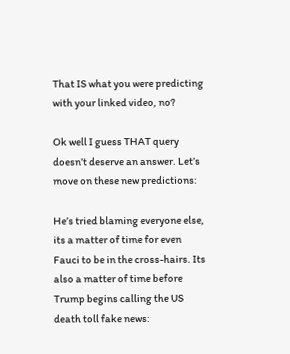That IS what you were predicting with your linked video, no?

Ok well I guess THAT query doesn’t deserve an answer. Let’s move on these new predictions:

He’s tried blaming everyone else, its a matter of time for even Fauci to be in the cross-hairs. Its also a matter of time before Trump begins calling the US death toll fake news: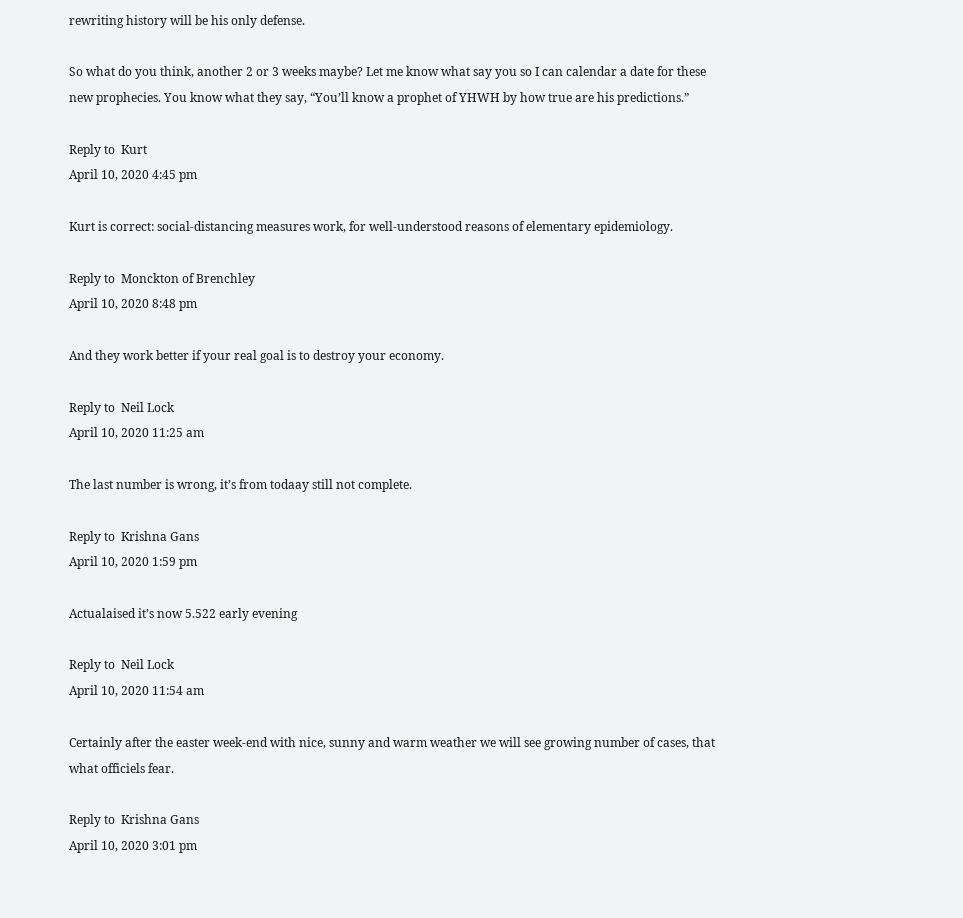rewriting history will be his only defense.

So what do you think, another 2 or 3 weeks maybe? Let me know what say you so I can calendar a date for these new prophecies. You know what they say, “You’ll know a prophet of YHWH by how true are his predictions.”

Reply to  Kurt
April 10, 2020 4:45 pm

Kurt is correct: social-distancing measures work, for well-understood reasons of elementary epidemiology.

Reply to  Monckton of Brenchley
April 10, 2020 8:48 pm

And they work better if your real goal is to destroy your economy.

Reply to  Neil Lock
April 10, 2020 11:25 am

The last number is wrong, it’s from todaay still not complete.

Reply to  Krishna Gans
April 10, 2020 1:59 pm

Actualaised it’s now 5.522 early evening

Reply to  Neil Lock
April 10, 2020 11:54 am

Certainly after the easter week-end with nice, sunny and warm weather we will see growing number of cases, that what officiels fear.

Reply to  Krishna Gans
April 10, 2020 3:01 pm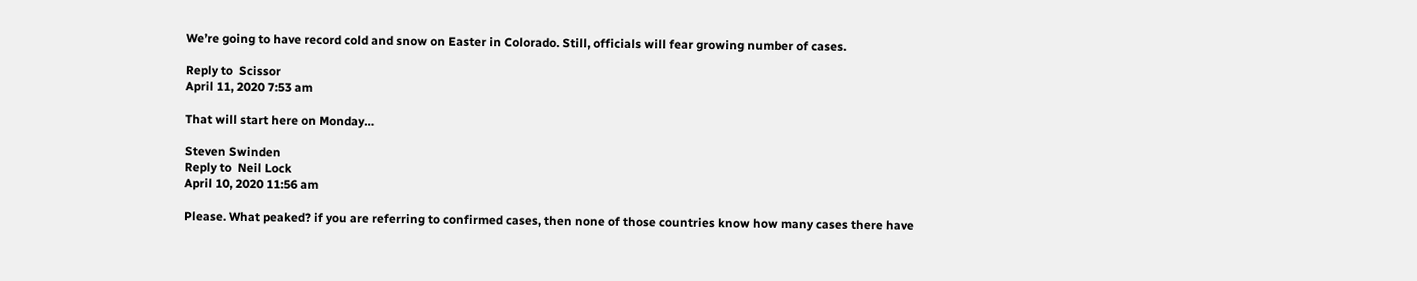We’re going to have record cold and snow on Easter in Colorado. Still, officials will fear growing number of cases.

Reply to  Scissor
April 11, 2020 7:53 am

That will start here on Monday…

Steven Swinden
Reply to  Neil Lock
April 10, 2020 11:56 am

Please. What peaked? if you are referring to confirmed cases, then none of those countries know how many cases there have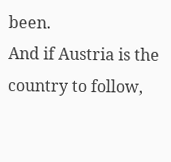been.
And if Austria is the country to follow,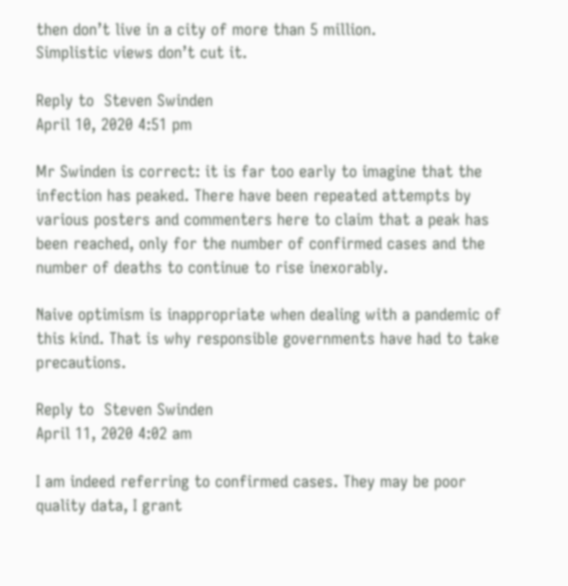then don’t live in a city of more than 5 million.
Simplistic views don’t cut it.

Reply to  Steven Swinden
April 10, 2020 4:51 pm

Mr Swinden is correct: it is far too early to imagine that the infection has peaked. There have been repeated attempts by various posters and commenters here to claim that a peak has been reached, only for the number of confirmed cases and the number of deaths to continue to rise inexorably.

Naive optimism is inappropriate when dealing with a pandemic of this kind. That is why responsible governments have had to take precautions.

Reply to  Steven Swinden
April 11, 2020 4:02 am

I am indeed referring to confirmed cases. They may be poor quality data, I grant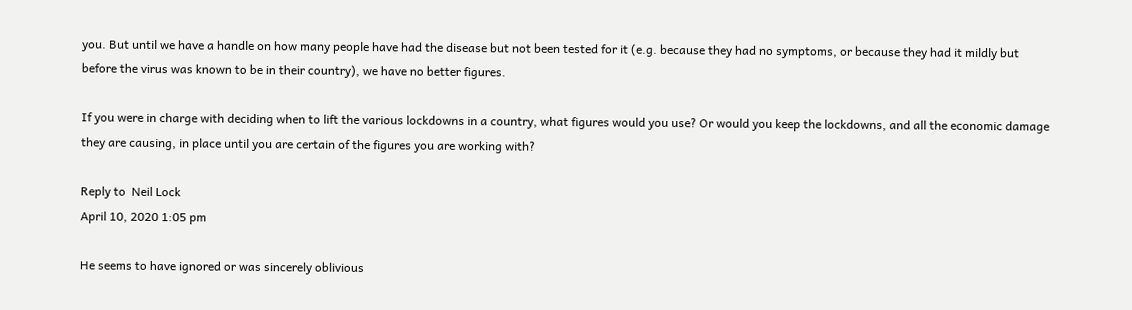you. But until we have a handle on how many people have had the disease but not been tested for it (e.g. because they had no symptoms, or because they had it mildly but before the virus was known to be in their country), we have no better figures.

If you were in charge with deciding when to lift the various lockdowns in a country, what figures would you use? Or would you keep the lockdowns, and all the economic damage they are causing, in place until you are certain of the figures you are working with?

Reply to  Neil Lock
April 10, 2020 1:05 pm

He seems to have ignored or was sincerely oblivious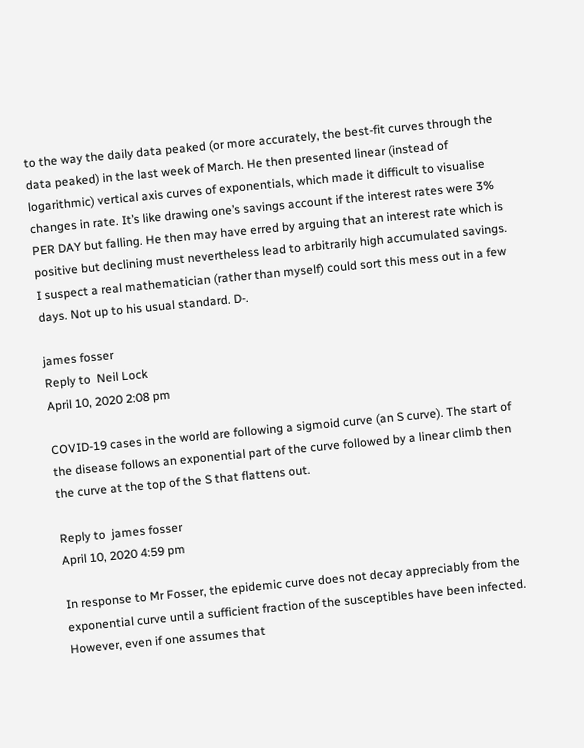to the way the daily data peaked (or more accurately, the best-fit curves through the data peaked) in the last week of March. He then presented linear (instead of logarithmic) vertical axis curves of exponentials, which made it difficult to visualise changes in rate. It’s like drawing one’s savings account if the interest rates were 3% PER DAY but falling. He then may have erred by arguing that an interest rate which is positive but declining must nevertheless lead to arbitrarily high accumulated savings. I suspect a real mathematician (rather than myself) could sort this mess out in a few days. Not up to his usual standard. D-.

james fosser
Reply to  Neil Lock
April 10, 2020 2:08 pm

COVID-19 cases in the world are following a sigmoid curve (an S curve). The start of the disease follows an exponential part of the curve followed by a linear climb then the curve at the top of the S that flattens out.

Reply to  james fosser
April 10, 2020 4:59 pm

In response to Mr Fosser, the epidemic curve does not decay appreciably from the exponential curve until a sufficient fraction of the susceptibles have been infected. However, even if one assumes that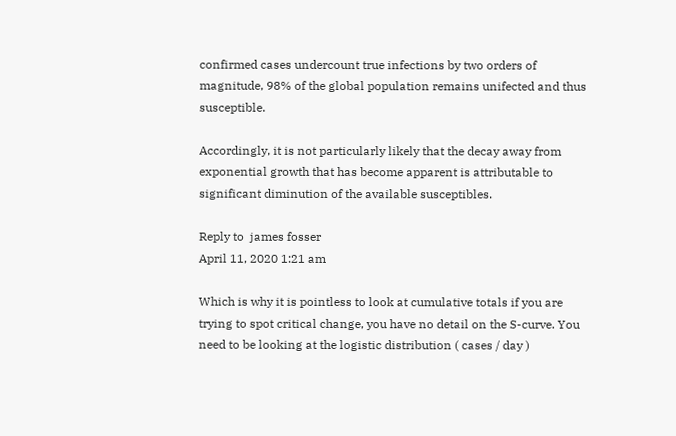confirmed cases undercount true infections by two orders of magnitude, 98% of the global population remains unifected and thus susceptible.

Accordingly, it is not particularly likely that the decay away from exponential growth that has become apparent is attributable to significant diminution of the available susceptibles.

Reply to  james fosser
April 11, 2020 1:21 am

Which is why it is pointless to look at cumulative totals if you are trying to spot critical change, you have no detail on the S-curve. You need to be looking at the logistic distribution ( cases / day )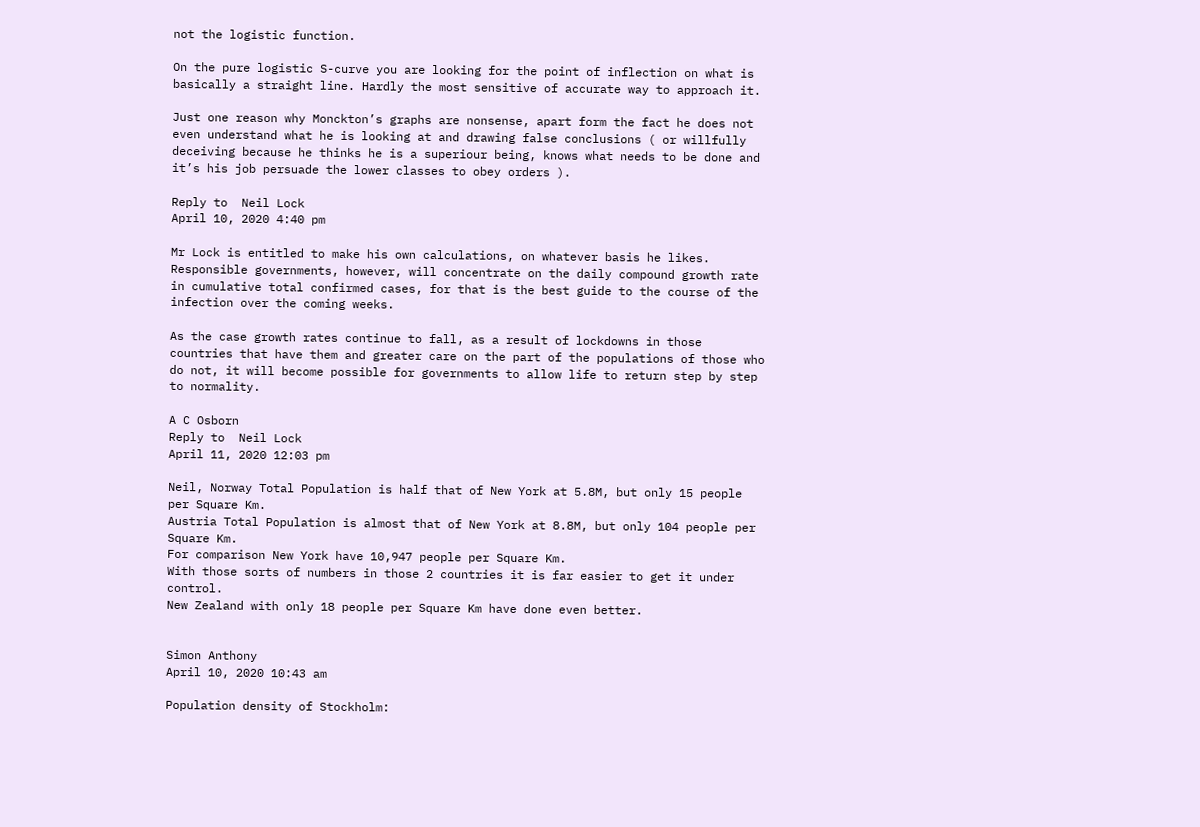not the logistic function.

On the pure logistic S-curve you are looking for the point of inflection on what is basically a straight line. Hardly the most sensitive of accurate way to approach it.

Just one reason why Monckton’s graphs are nonsense, apart form the fact he does not even understand what he is looking at and drawing false conclusions ( or willfully deceiving because he thinks he is a superiour being, knows what needs to be done and it’s his job persuade the lower classes to obey orders ).

Reply to  Neil Lock
April 10, 2020 4:40 pm

Mr Lock is entitled to make his own calculations, on whatever basis he likes. Responsible governments, however, will concentrate on the daily compound growth rate in cumulative total confirmed cases, for that is the best guide to the course of the infection over the coming weeks.

As the case growth rates continue to fall, as a result of lockdowns in those countries that have them and greater care on the part of the populations of those who do not, it will become possible for governments to allow life to return step by step to normality.

A C Osborn
Reply to  Neil Lock
April 11, 2020 12:03 pm

Neil, Norway Total Population is half that of New York at 5.8M, but only 15 people per Square Km.
Austria Total Population is almost that of New York at 8.8M, but only 104 people per Square Km.
For comparison New York have 10,947 people per Square Km.
With those sorts of numbers in those 2 countries it is far easier to get it under control.
New Zealand with only 18 people per Square Km have done even better.


Simon Anthony
April 10, 2020 10:43 am

Population density of Stockholm: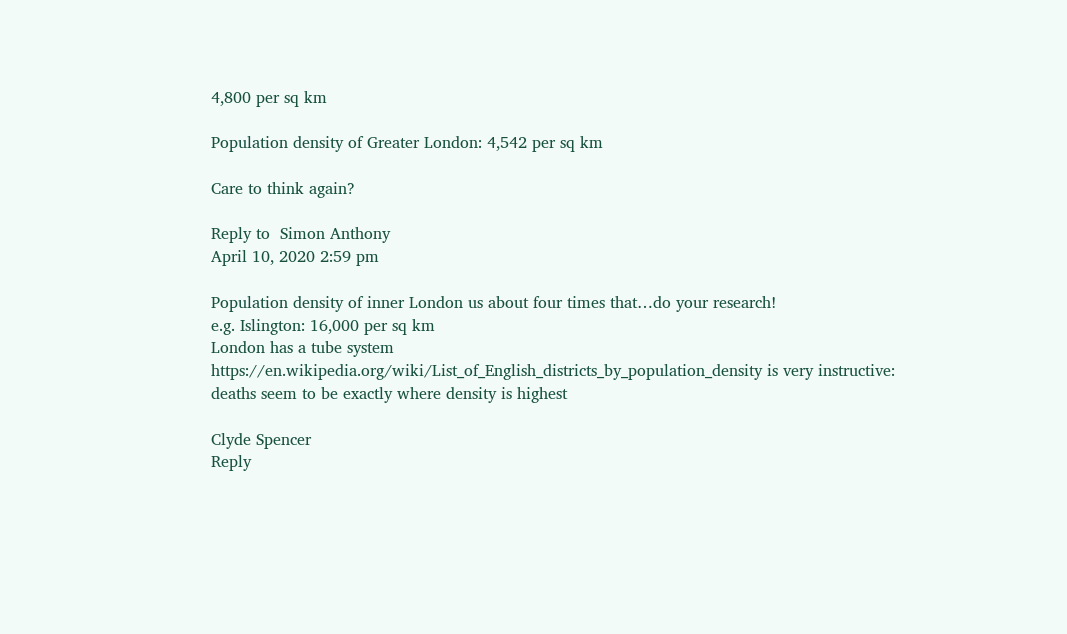4,800 per sq km

Population density of Greater London: 4,542 per sq km

Care to think again?

Reply to  Simon Anthony
April 10, 2020 2:59 pm

Population density of inner London us about four times that…do your research!
e.g. Islington: 16,000 per sq km
London has a tube system
https://en.wikipedia.org/wiki/List_of_English_districts_by_population_density is very instructive: deaths seem to be exactly where density is highest

Clyde Spencer
Reply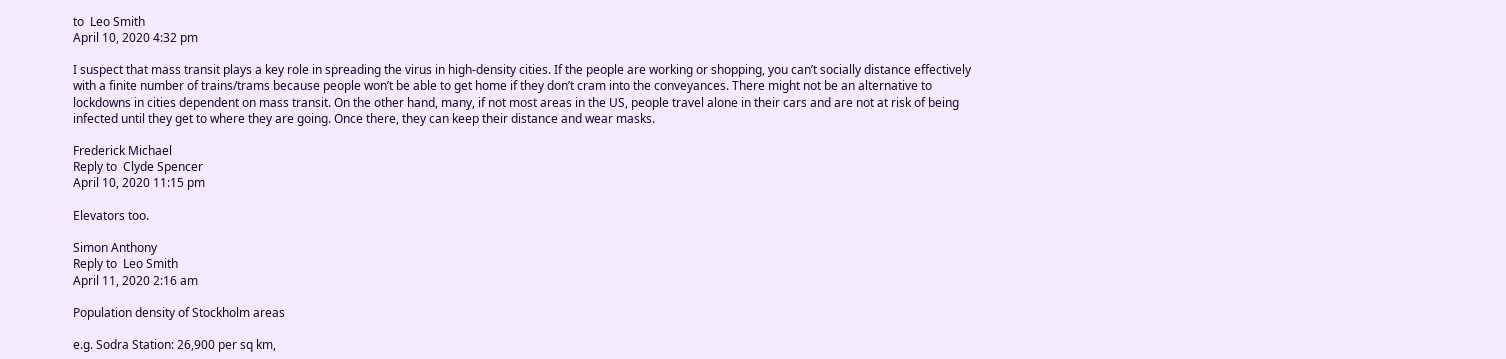to  Leo Smith
April 10, 2020 4:32 pm

I suspect that mass transit plays a key role in spreading the virus in high-density cities. If the people are working or shopping, you can’t socially distance effectively with a finite number of trains/trams because people won’t be able to get home if they don’t cram into the conveyances. There might not be an alternative to lockdowns in cities dependent on mass transit. On the other hand, many, if not most areas in the US, people travel alone in their cars and are not at risk of being infected until they get to where they are going. Once there, they can keep their distance and wear masks.

Frederick Michael
Reply to  Clyde Spencer
April 10, 2020 11:15 pm

Elevators too.

Simon Anthony
Reply to  Leo Smith
April 11, 2020 2:16 am

Population density of Stockholm areas

e.g. Sodra Station: 26,900 per sq km,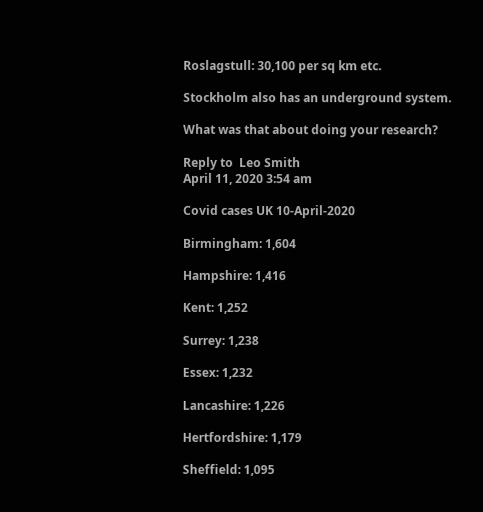Roslagstull: 30,100 per sq km etc.

Stockholm also has an underground system.

What was that about doing your research?

Reply to  Leo Smith
April 11, 2020 3:54 am

Covid cases UK 10-April-2020

Birmingham: 1,604

Hampshire: 1,416

Kent: 1,252

Surrey: 1,238

Essex: 1,232

Lancashire: 1,226

Hertfordshire: 1,179

Sheffield: 1,095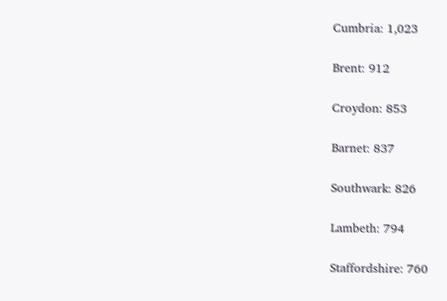Cumbria: 1,023

Brent: 912

Croydon: 853

Barnet: 837

Southwark: 826

Lambeth: 794

Staffordshire: 760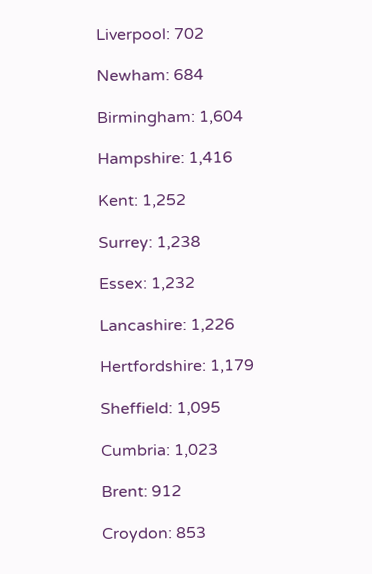Liverpool: 702

Newham: 684

Birmingham: 1,604

Hampshire: 1,416

Kent: 1,252

Surrey: 1,238

Essex: 1,232

Lancashire: 1,226

Hertfordshire: 1,179

Sheffield: 1,095

Cumbria: 1,023

Brent: 912

Croydon: 853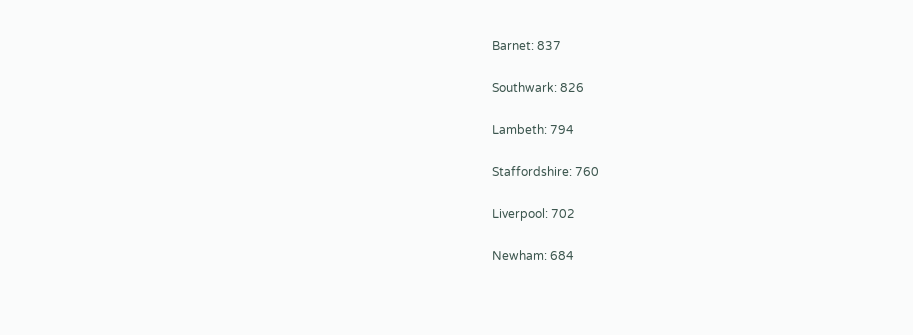Barnet: 837

Southwark: 826

Lambeth: 794

Staffordshire: 760

Liverpool: 702

Newham: 684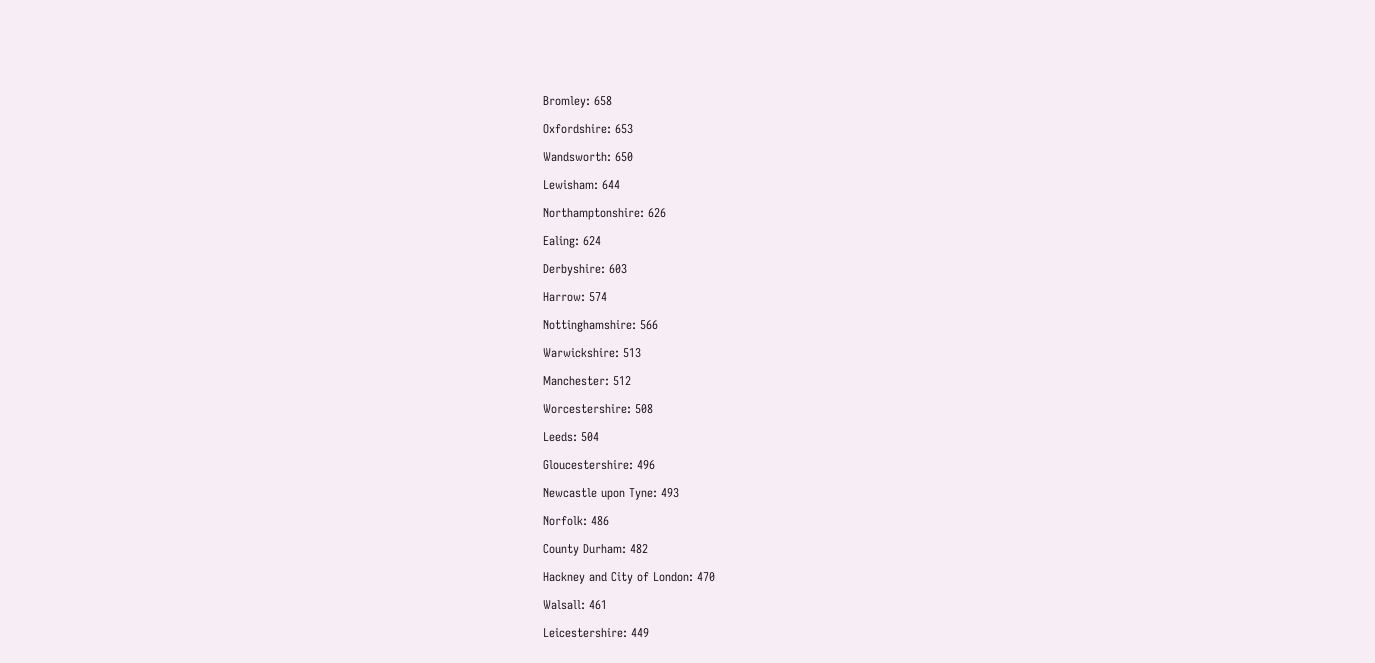Bromley: 658

Oxfordshire: 653

Wandsworth: 650

Lewisham: 644

Northamptonshire: 626

Ealing: 624

Derbyshire: 603

Harrow: 574

Nottinghamshire: 566

Warwickshire: 513

Manchester: 512

Worcestershire: 508

Leeds: 504

Gloucestershire: 496

Newcastle upon Tyne: 493

Norfolk: 486

County Durham: 482

Hackney and City of London: 470

Walsall: 461

Leicestershire: 449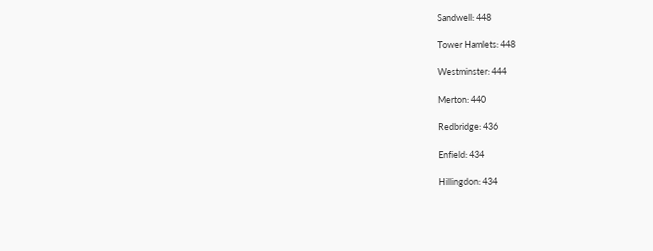Sandwell: 448

Tower Hamlets: 448

Westminster: 444

Merton: 440

Redbridge: 436

Enfield: 434

Hillingdon: 434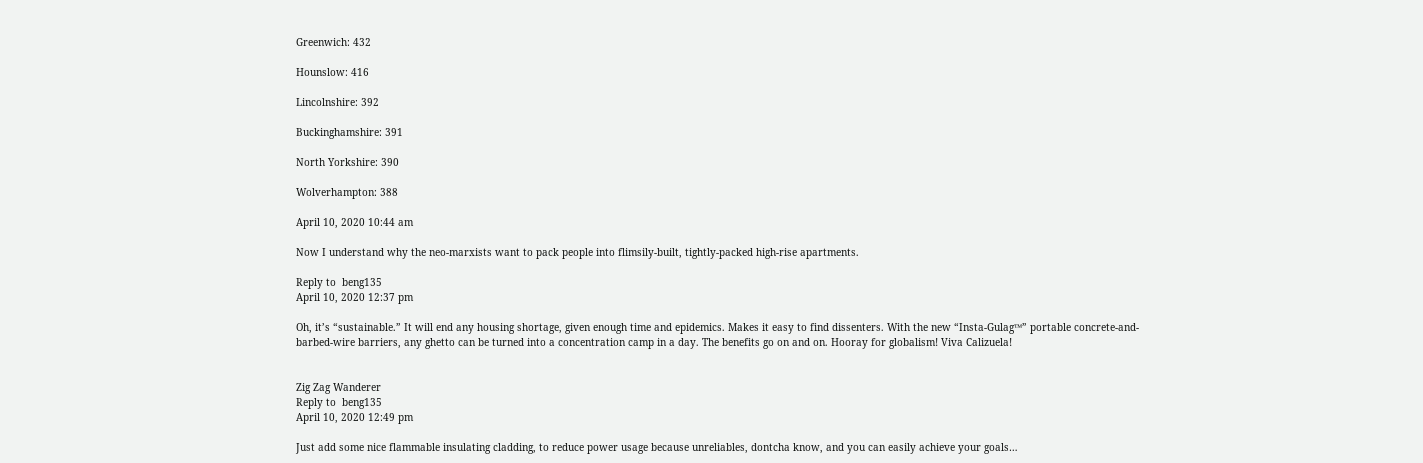Greenwich: 432

Hounslow: 416

Lincolnshire: 392

Buckinghamshire: 391

North Yorkshire: 390

Wolverhampton: 388

April 10, 2020 10:44 am

Now I understand why the neo-marxists want to pack people into flimsily-built, tightly-packed high-rise apartments.

Reply to  beng135
April 10, 2020 12:37 pm

Oh, it’s “sustainable.” It will end any housing shortage, given enough time and epidemics. Makes it easy to find dissenters. With the new “Insta-Gulag™” portable concrete-and-barbed-wire barriers, any ghetto can be turned into a concentration camp in a day. The benefits go on and on. Hooray for globalism! Viva Calizuela!


Zig Zag Wanderer
Reply to  beng135
April 10, 2020 12:49 pm

Just add some nice flammable insulating cladding, to reduce power usage because unreliables, dontcha know, and you can easily achieve your goals…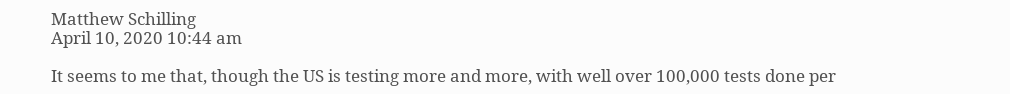Matthew Schilling
April 10, 2020 10:44 am

It seems to me that, though the US is testing more and more, with well over 100,000 tests done per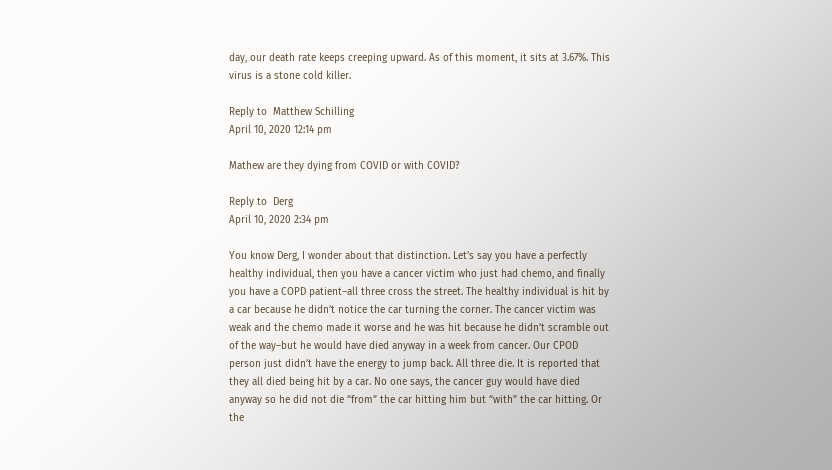day, our death rate keeps creeping upward. As of this moment, it sits at 3.67%. This virus is a stone cold killer.

Reply to  Matthew Schilling
April 10, 2020 12:14 pm

Mathew are they dying from COVID or with COVID?

Reply to  Derg
April 10, 2020 2:34 pm

You know Derg, I wonder about that distinction. Let’s say you have a perfectly healthy individual, then you have a cancer victim who just had chemo, and finally you have a COPD patient–all three cross the street. The healthy individual is hit by a car because he didn’t notice the car turning the corner. The cancer victim was weak and the chemo made it worse and he was hit because he didn’t scramble out of the way–but he would have died anyway in a week from cancer. Our CPOD person just didn’t have the energy to jump back. All three die. It is reported that they all died being hit by a car. No one says, the cancer guy would have died anyway so he did not die “from” the car hitting him but “with” the car hitting. Or the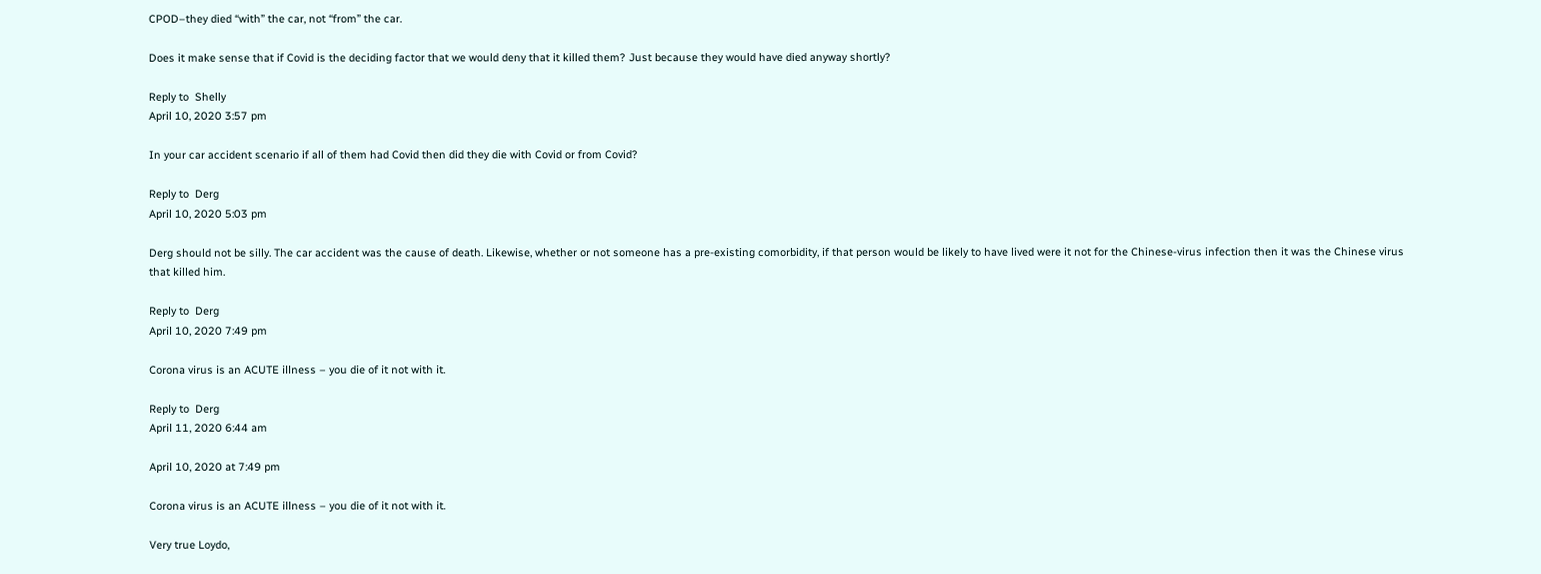CPOD–they died “with” the car, not “from” the car.

Does it make sense that if Covid is the deciding factor that we would deny that it killed them? Just because they would have died anyway shortly?

Reply to  Shelly
April 10, 2020 3:57 pm

In your car accident scenario if all of them had Covid then did they die with Covid or from Covid?

Reply to  Derg
April 10, 2020 5:03 pm

Derg should not be silly. The car accident was the cause of death. Likewise, whether or not someone has a pre-existing comorbidity, if that person would be likely to have lived were it not for the Chinese-virus infection then it was the Chinese virus that killed him.

Reply to  Derg
April 10, 2020 7:49 pm

Corona virus is an ACUTE illness – you die of it not with it.

Reply to  Derg
April 11, 2020 6:44 am

April 10, 2020 at 7:49 pm

Corona virus is an ACUTE illness – you die of it not with it.

Very true Loydo,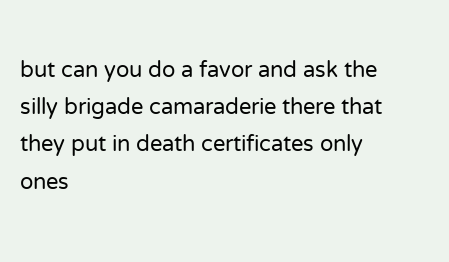but can you do a favor and ask the silly brigade camaraderie there that they put in death certificates only ones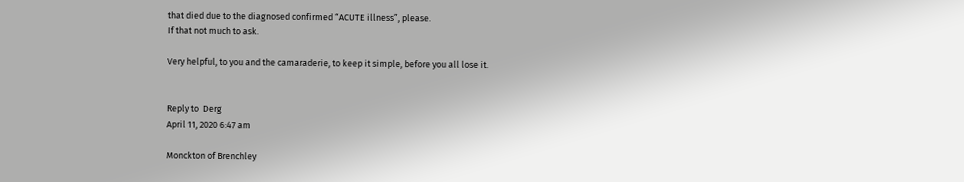that died due to the diagnosed confirmed “ACUTE illness”, please.
If that not much to ask.

Very helpful, to you and the camaraderie, to keep it simple, before you all lose it.


Reply to  Derg
April 11, 2020 6:47 am

Monckton of Brenchley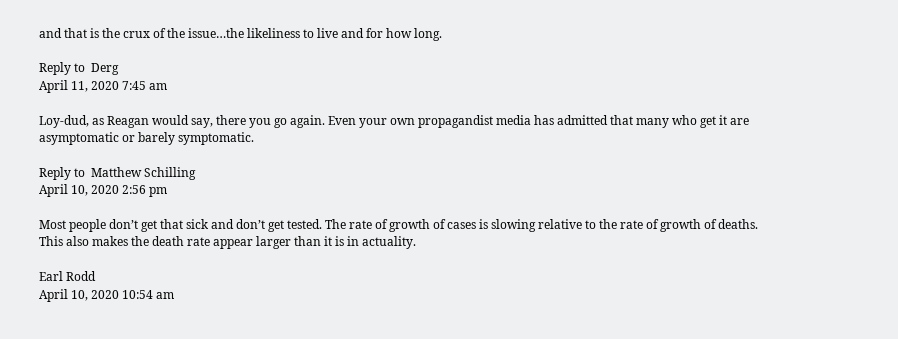and that is the crux of the issue…the likeliness to live and for how long.

Reply to  Derg
April 11, 2020 7:45 am

Loy-dud, as Reagan would say, there you go again. Even your own propagandist media has admitted that many who get it are asymptomatic or barely symptomatic.

Reply to  Matthew Schilling
April 10, 2020 2:56 pm

Most people don’t get that sick and don’t get tested. The rate of growth of cases is slowing relative to the rate of growth of deaths. This also makes the death rate appear larger than it is in actuality.

Earl Rodd
April 10, 2020 10:54 am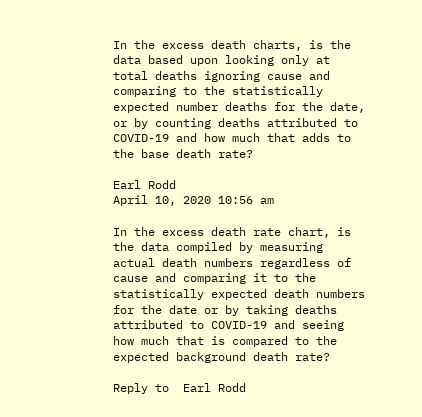In the excess death charts, is the data based upon looking only at total deaths ignoring cause and comparing to the statistically expected number deaths for the date, or by counting deaths attributed to COVID-19 and how much that adds to the base death rate?

Earl Rodd
April 10, 2020 10:56 am

In the excess death rate chart, is the data compiled by measuring actual death numbers regardless of cause and comparing it to the statistically expected death numbers for the date or by taking deaths attributed to COVID-19 and seeing how much that is compared to the expected background death rate?

Reply to  Earl Rodd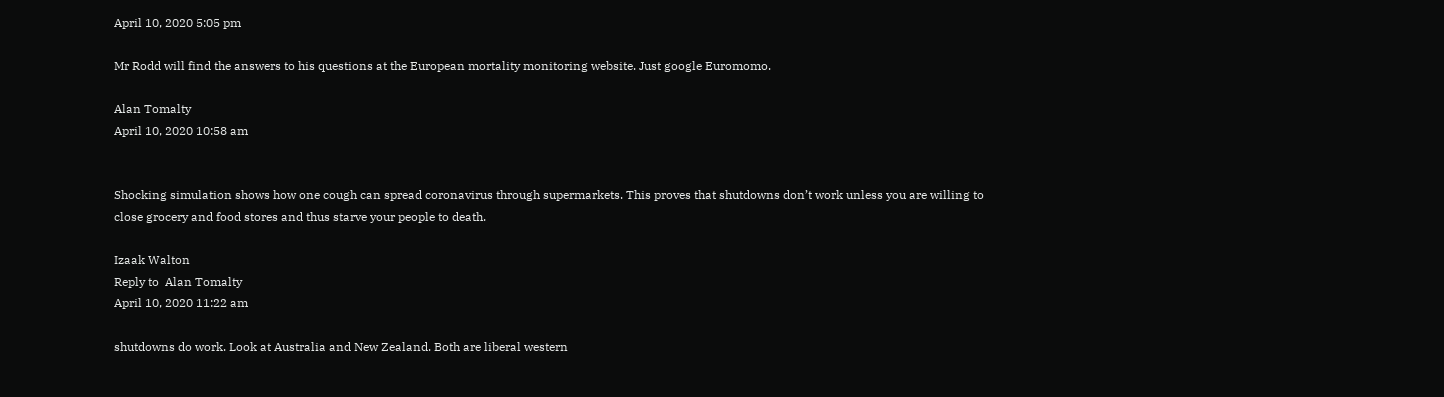April 10, 2020 5:05 pm

Mr Rodd will find the answers to his questions at the European mortality monitoring website. Just google Euromomo.

Alan Tomalty
April 10, 2020 10:58 am


Shocking simulation shows how one cough can spread coronavirus through supermarkets. This proves that shutdowns don’t work unless you are willing to close grocery and food stores and thus starve your people to death.

Izaak Walton
Reply to  Alan Tomalty
April 10, 2020 11:22 am

shutdowns do work. Look at Australia and New Zealand. Both are liberal western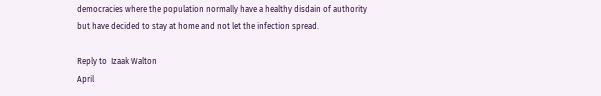democracies where the population normally have a healthy disdain of authority
but have decided to stay at home and not let the infection spread.

Reply to  Izaak Walton
April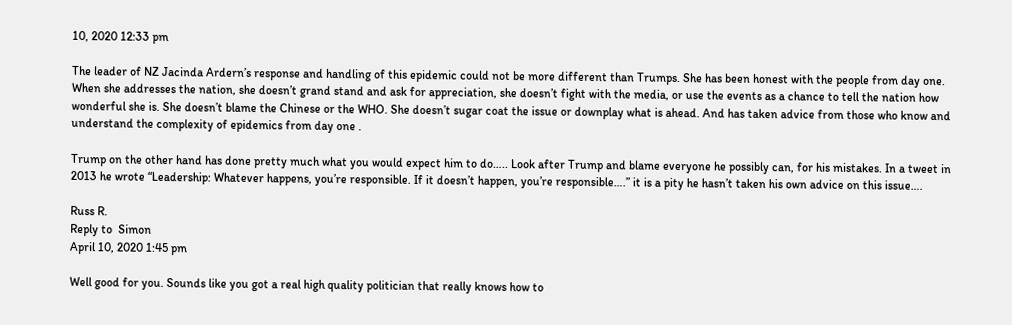10, 2020 12:33 pm

The leader of NZ Jacinda Ardern’s response and handling of this epidemic could not be more different than Trumps. She has been honest with the people from day one. When she addresses the nation, she doesn’t grand stand and ask for appreciation, she doesn’t fight with the media, or use the events as a chance to tell the nation how wonderful she is. She doesn’t blame the Chinese or the WHO. She doesn’t sugar coat the issue or downplay what is ahead. And has taken advice from those who know and understand the complexity of epidemics from day one .

Trump on the other hand has done pretty much what you would expect him to do….. Look after Trump and blame everyone he possibly can, for his mistakes. In a tweet in 2013 he wrote “Leadership: Whatever happens, you’re responsible. If it doesn’t happen, you’re responsible….” it is a pity he hasn’t taken his own advice on this issue….

Russ R.
Reply to  Simon
April 10, 2020 1:45 pm

Well good for you. Sounds like you got a real high quality politician that really knows how to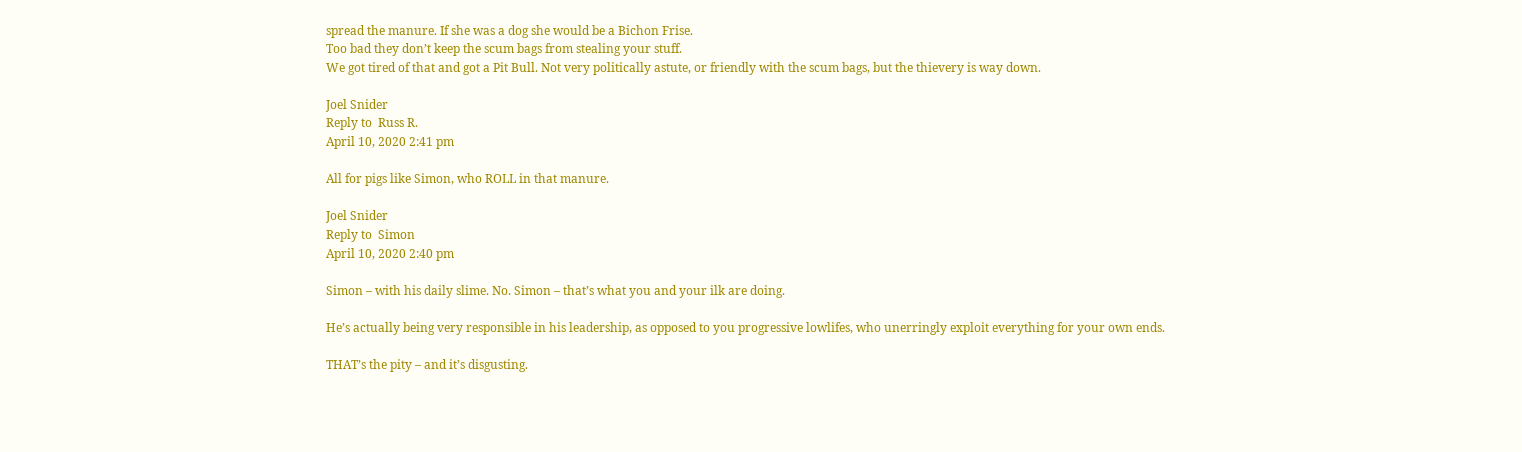spread the manure. If she was a dog she would be a Bichon Frise.
Too bad they don’t keep the scum bags from stealing your stuff.
We got tired of that and got a Pit Bull. Not very politically astute, or friendly with the scum bags, but the thievery is way down.

Joel Snider
Reply to  Russ R.
April 10, 2020 2:41 pm

All for pigs like Simon, who ROLL in that manure.

Joel Snider
Reply to  Simon
April 10, 2020 2:40 pm

Simon – with his daily slime. No. Simon – that’s what you and your ilk are doing.

He’s actually being very responsible in his leadership, as opposed to you progressive lowlifes, who unerringly exploit everything for your own ends.

THAT’s the pity – and it’s disgusting.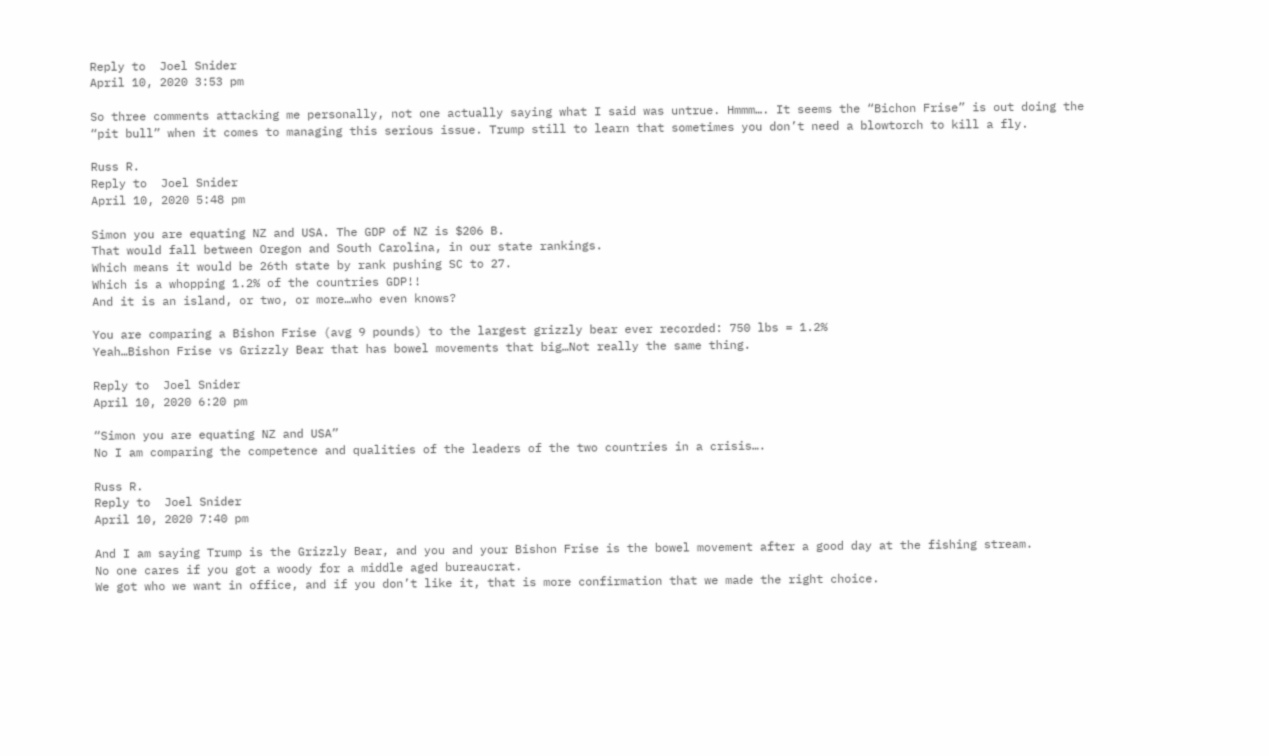Reply to  Joel Snider
April 10, 2020 3:53 pm

So three comments attacking me personally, not one actually saying what I said was untrue. Hmmm…. It seems the “Bichon Frise” is out doing the “pit bull” when it comes to managing this serious issue. Trump still to learn that sometimes you don’t need a blowtorch to kill a fly.

Russ R.
Reply to  Joel Snider
April 10, 2020 5:48 pm

Simon you are equating NZ and USA. The GDP of NZ is $206 B.
That would fall between Oregon and South Carolina, in our state rankings.
Which means it would be 26th state by rank pushing SC to 27.
Which is a whopping 1.2% of the countries GDP!!
And it is an island, or two, or more…who even knows?

You are comparing a Bishon Frise (avg 9 pounds) to the largest grizzly bear ever recorded: 750 lbs = 1.2%
Yeah…Bishon Frise vs Grizzly Bear that has bowel movements that big…Not really the same thing.

Reply to  Joel Snider
April 10, 2020 6:20 pm

“Simon you are equating NZ and USA”
No I am comparing the competence and qualities of the leaders of the two countries in a crisis….

Russ R.
Reply to  Joel Snider
April 10, 2020 7:40 pm

And I am saying Trump is the Grizzly Bear, and you and your Bishon Frise is the bowel movement after a good day at the fishing stream.
No one cares if you got a woody for a middle aged bureaucrat.
We got who we want in office, and if you don’t like it, that is more confirmation that we made the right choice.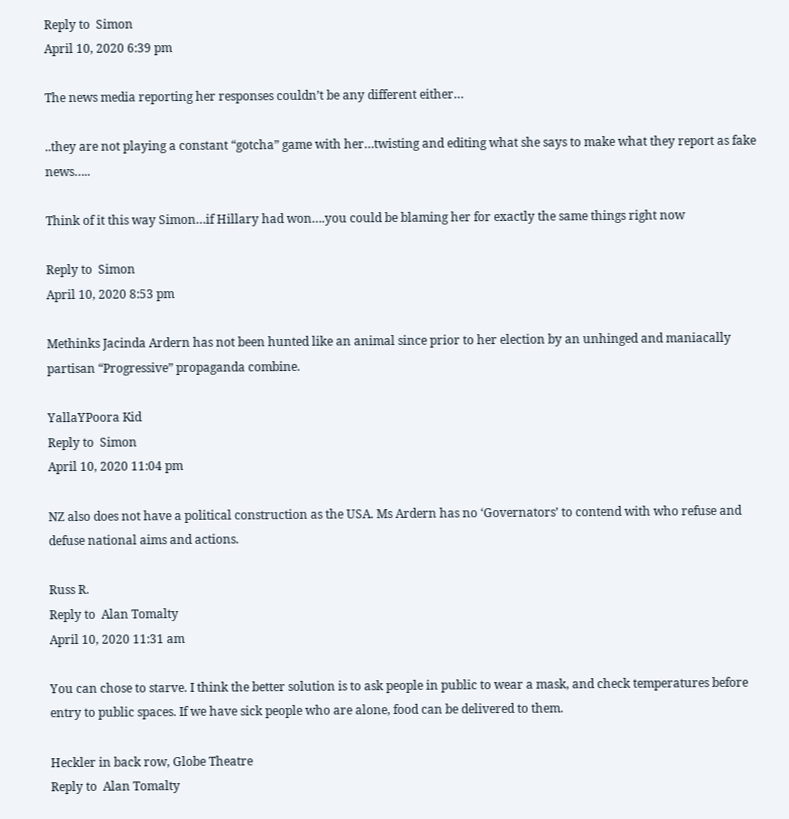Reply to  Simon
April 10, 2020 6:39 pm

The news media reporting her responses couldn’t be any different either…

..they are not playing a constant “gotcha” game with her…twisting and editing what she says to make what they report as fake news…..

Think of it this way Simon…if Hillary had won….you could be blaming her for exactly the same things right now

Reply to  Simon
April 10, 2020 8:53 pm

Methinks Jacinda Ardern has not been hunted like an animal since prior to her election by an unhinged and maniacally partisan “Progressive” propaganda combine.

YallaYPoora Kid
Reply to  Simon
April 10, 2020 11:04 pm

NZ also does not have a political construction as the USA. Ms Ardern has no ‘Governators’ to contend with who refuse and defuse national aims and actions.

Russ R.
Reply to  Alan Tomalty
April 10, 2020 11:31 am

You can chose to starve. I think the better solution is to ask people in public to wear a mask, and check temperatures before entry to public spaces. If we have sick people who are alone, food can be delivered to them.

Heckler in back row, Globe Theatre
Reply to  Alan Tomalty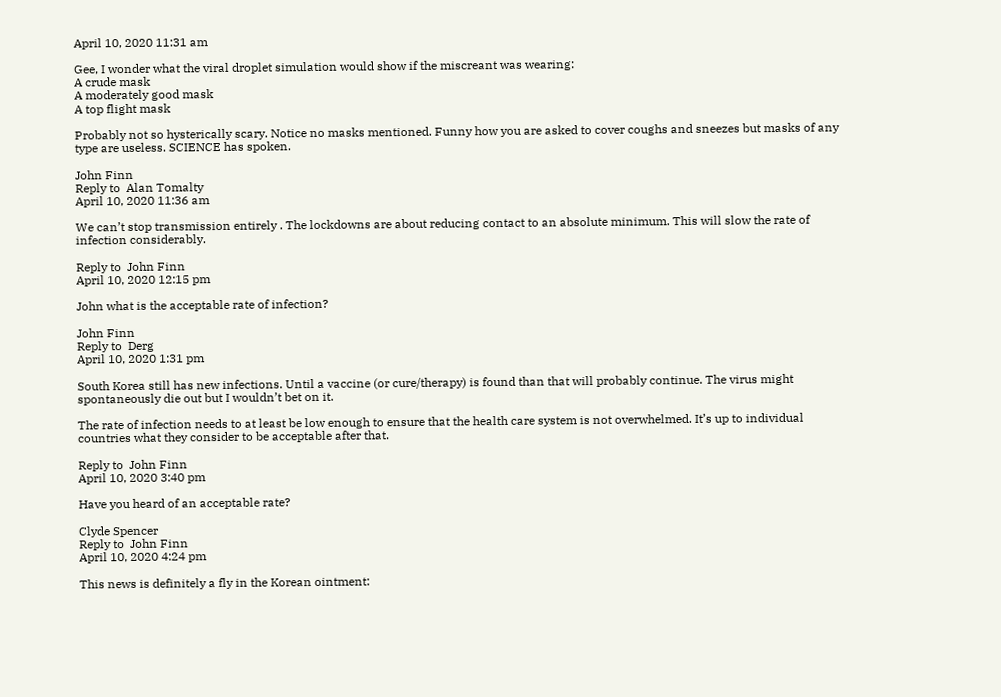April 10, 2020 11:31 am

Gee, I wonder what the viral droplet simulation would show if the miscreant was wearing:
A crude mask
A moderately good mask
A top flight mask

Probably not so hysterically scary. Notice no masks mentioned. Funny how you are asked to cover coughs and sneezes but masks of any type are useless. SCIENCE has spoken.

John Finn
Reply to  Alan Tomalty
April 10, 2020 11:36 am

We can’t stop transmission entirely . The lockdowns are about reducing contact to an absolute minimum. This will slow the rate of infection considerably.

Reply to  John Finn
April 10, 2020 12:15 pm

John what is the acceptable rate of infection?

John Finn
Reply to  Derg
April 10, 2020 1:31 pm

South Korea still has new infections. Until a vaccine (or cure/therapy) is found than that will probably continue. The virus might spontaneously die out but I wouldn’t bet on it.

The rate of infection needs to at least be low enough to ensure that the health care system is not overwhelmed. It’s up to individual countries what they consider to be acceptable after that.

Reply to  John Finn
April 10, 2020 3:40 pm

Have you heard of an acceptable rate?

Clyde Spencer
Reply to  John Finn
April 10, 2020 4:24 pm

This news is definitely a fly in the Korean ointment: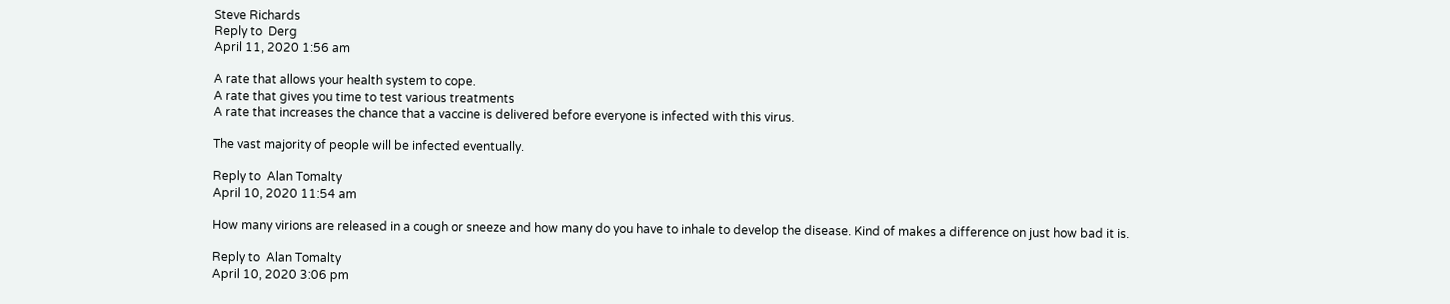Steve Richards
Reply to  Derg
April 11, 2020 1:56 am

A rate that allows your health system to cope.
A rate that gives you time to test various treatments
A rate that increases the chance that a vaccine is delivered before everyone is infected with this virus.

The vast majority of people will be infected eventually.

Reply to  Alan Tomalty
April 10, 2020 11:54 am

How many virions are released in a cough or sneeze and how many do you have to inhale to develop the disease. Kind of makes a difference on just how bad it is.

Reply to  Alan Tomalty
April 10, 2020 3:06 pm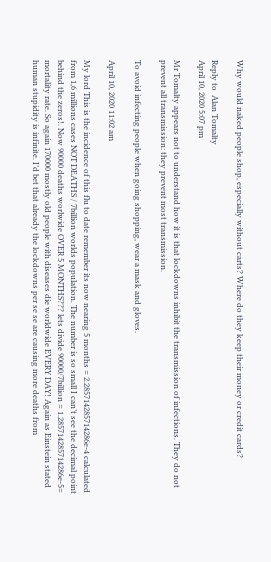Why would naked people shop, especially without carts? Where do they keep their money or credit cards?

Reply to  Alan Tomalty
April 10, 2020 5:07 pm

Mr Tomalty appears not to understand how it is that lockdowns inhibit the transmission of infections. They do not prevent all transmission: they prevent most transmission.

To avoid infecting people when going shopping, wear a mask and gloves.

April 10, 2020 11:02 am

My lord This is the incidence of this flu to date remember its now nearing 5 months = 2.285714285714286e-4 calculated from 1,6 millions cases NOT DEATHS / 7billion worlds population. The number is so small I can’t see the decimal point behind the zeros!. Now 90000 deaths worlwide OVER 5 MONTHS??? lets divide 90000/7billion = 1.285714285714286e-5= mortality rate. So again 170000 mostly old people with diseases die worldwide EVERY DAY! Again as Einstein stated human stupidity is infinite. I’d bet that already the lockdowns per se se are causing more deaths from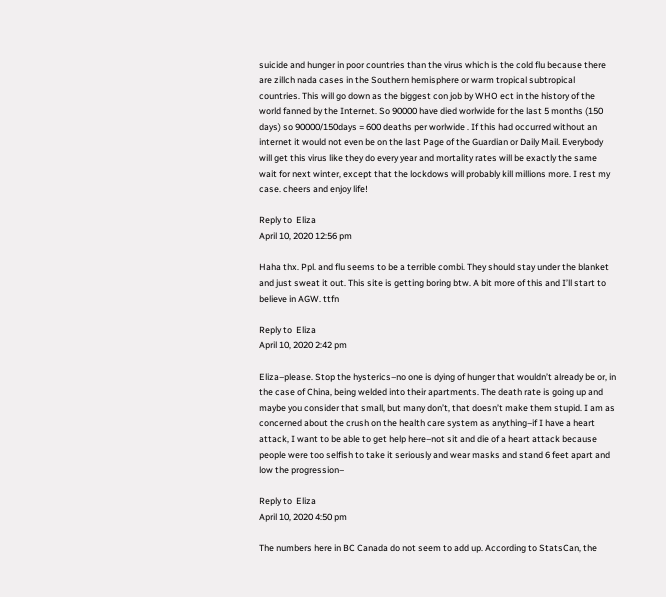suicide and hunger in poor countries than the virus which is the cold flu because there are zillch nada cases in the Southern hemisphere or warm tropical subtropical countries. This will go down as the biggest con job by WHO ect in the history of the world fanned by the Internet. So 90000 have died worlwide for the last 5 months (150 days) so 90000/150days = 600 deaths per worlwide . If this had occurred without an internet it would not even be on the last Page of the Guardian or Daily Mail. Everybody will get this virus like they do every year and mortality rates will be exactly the same wait for next winter, except that the lockdows will probably kill millions more. I rest my case. cheers and enjoy life!

Reply to  Eliza
April 10, 2020 12:56 pm

Haha thx. Ppl. and flu seems to be a terrible combi. They should stay under the blanket and just sweat it out. This site is getting boring btw. A bit more of this and I’ll start to believe in AGW. ttfn

Reply to  Eliza
April 10, 2020 2:42 pm

Eliza–please. Stop the hysterics–no one is dying of hunger that wouldn’t already be or, in the case of China, being welded into their apartments. The death rate is going up and maybe you consider that small, but many don’t, that doesn’t make them stupid. I am as concerned about the crush on the health care system as anything–if I have a heart attack, I want to be able to get help here–not sit and die of a heart attack because people were too selfish to take it seriously and wear masks and stand 6 feet apart and low the progression–

Reply to  Eliza
April 10, 2020 4:50 pm

The numbers here in BC Canada do not seem to add up. According to StatsCan, the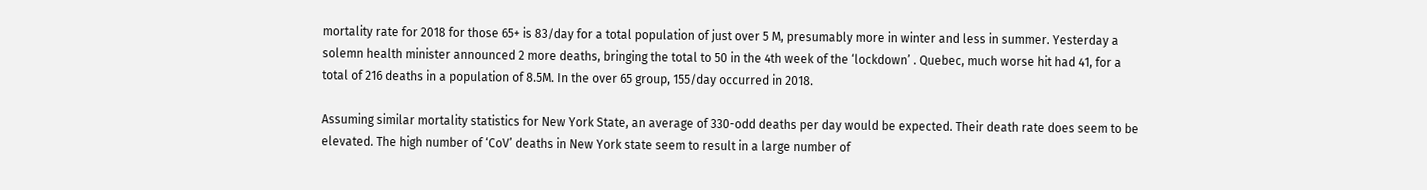mortality rate for 2018 for those 65+ is 83/day for a total population of just over 5 M, presumably more in winter and less in summer. Yesterday a solemn health minister announced 2 more deaths, bringing the total to 50 in the 4th week of the ‘lockdown’ . Quebec, much worse hit had 41, for a total of 216 deaths in a population of 8.5M. In the over 65 group, 155/day occurred in 2018.

Assuming similar mortality statistics for New York State, an average of 330-odd deaths per day would be expected. Their death rate does seem to be elevated. The high number of ‘CoV’ deaths in New York state seem to result in a large number of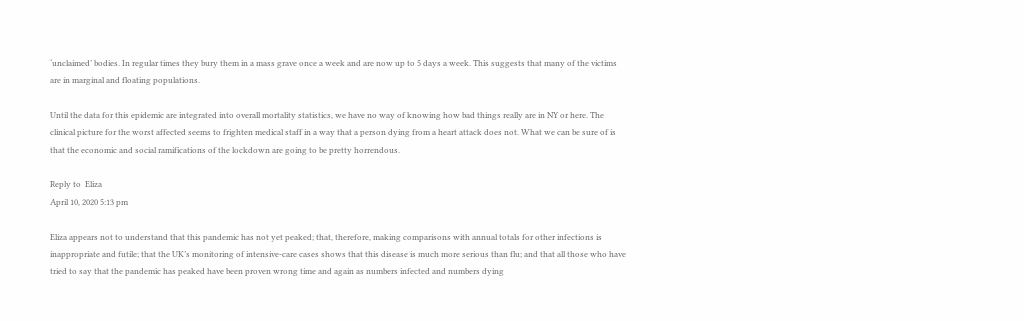‘unclaimed’ bodies. In regular times they bury them in a mass grave once a week and are now up to 5 days a week. This suggests that many of the victims are in marginal and floating populations.

Until the data for this epidemic are integrated into overall mortality statistics, we have no way of knowing how bad things really are in NY or here. The clinical picture for the worst affected seems to frighten medical staff in a way that a person dying from a heart attack does not. What we can be sure of is that the economic and social ramifications of the lockdown are going to be pretty horrendous.

Reply to  Eliza
April 10, 2020 5:13 pm

Eliza appears not to understand that this pandemic has not yet peaked; that, therefore, making comparisons with annual totals for other infections is inappropriate and futile; that the UK’s monitoring of intensive-care cases shows that this disease is much more serious than flu; and that all those who have tried to say that the pandemic has peaked have been proven wrong time and again as numbers infected and numbers dying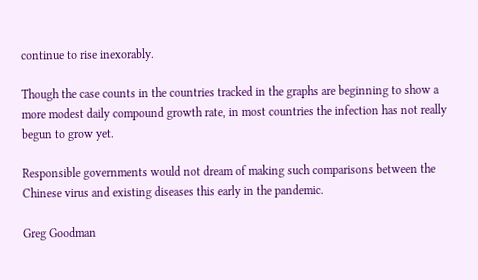continue to rise inexorably.

Though the case counts in the countries tracked in the graphs are beginning to show a more modest daily compound growth rate, in most countries the infection has not really begun to grow yet.

Responsible governments would not dream of making such comparisons between the Chinese virus and existing diseases this early in the pandemic.

Greg Goodman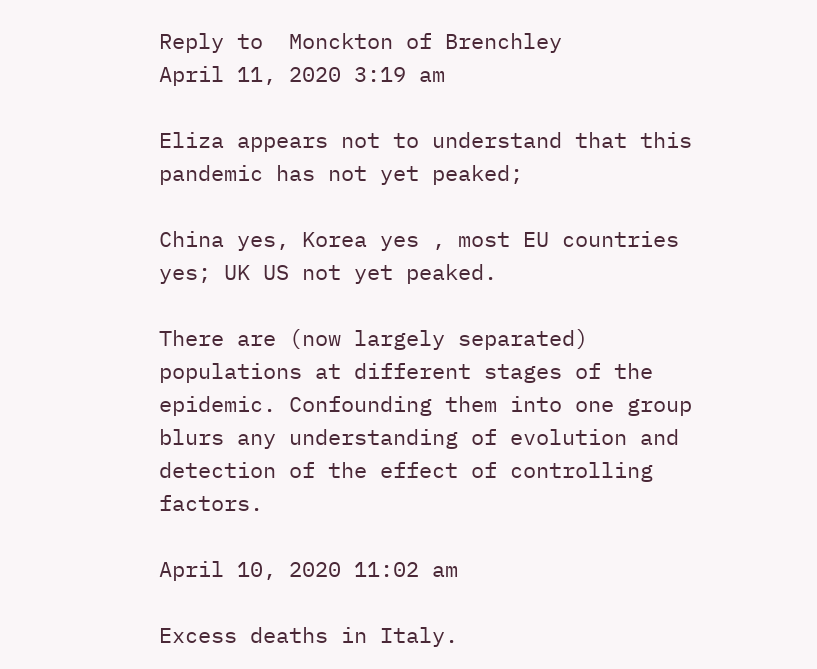Reply to  Monckton of Brenchley
April 11, 2020 3:19 am

Eliza appears not to understand that this pandemic has not yet peaked;

China yes, Korea yes , most EU countries yes; UK US not yet peaked.

There are (now largely separated) populations at different stages of the epidemic. Confounding them into one group blurs any understanding of evolution and detection of the effect of controlling factors.

April 10, 2020 11:02 am

Excess deaths in Italy.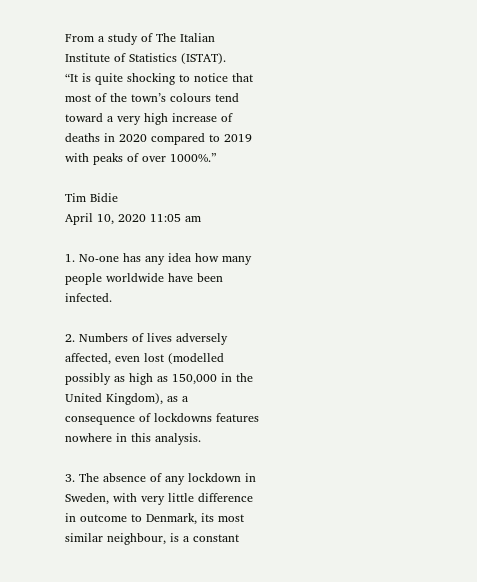From a study of The Italian Institute of Statistics (ISTAT).
“It is quite shocking to notice that most of the town’s colours tend toward a very high increase of deaths in 2020 compared to 2019 with peaks of over 1000%.”

Tim Bidie
April 10, 2020 11:05 am

1. No-one has any idea how many people worldwide have been infected.

2. Numbers of lives adversely affected, even lost (modelled possibly as high as 150,000 in the United Kingdom), as a consequence of lockdowns features nowhere in this analysis.

3. The absence of any lockdown in Sweden, with very little difference in outcome to Denmark, its most similar neighbour, is a constant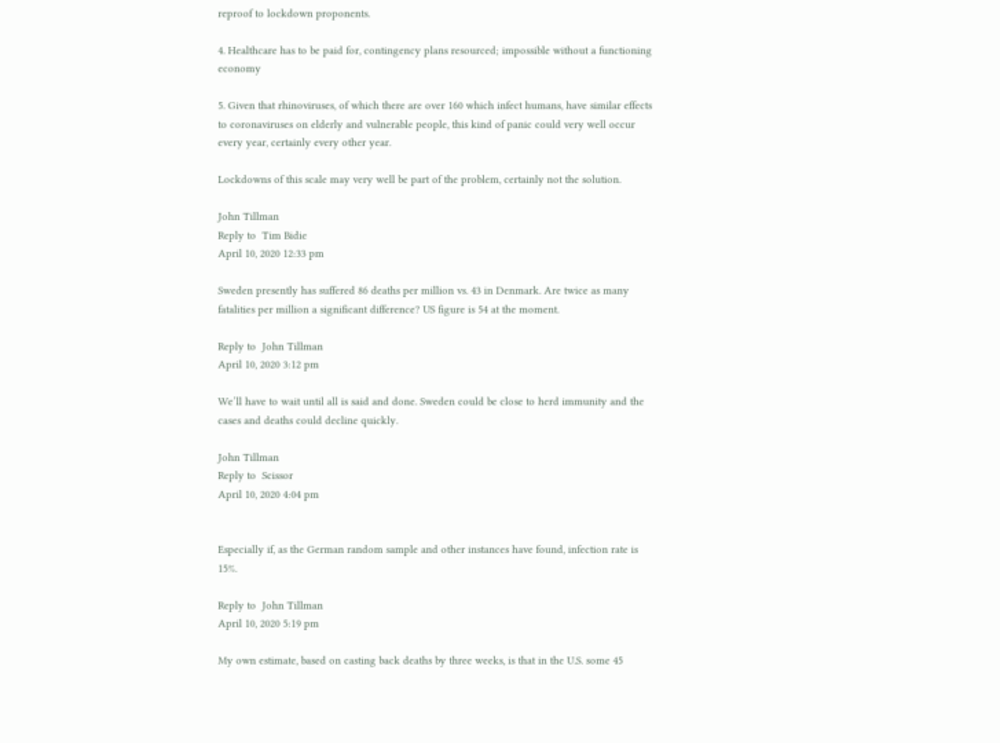reproof to lockdown proponents.

4. Healthcare has to be paid for, contingency plans resourced; impossible without a functioning economy

5. Given that rhinoviruses, of which there are over 160 which infect humans, have similar effects to coronaviruses on elderly and vulnerable people, this kind of panic could very well occur every year, certainly every other year.

Lockdowns of this scale may very well be part of the problem, certainly not the solution.

John Tillman
Reply to  Tim Bidie
April 10, 2020 12:33 pm

Sweden presently has suffered 86 deaths per million vs. 43 in Denmark. Are twice as many fatalities per million a significant difference? US figure is 54 at the moment.

Reply to  John Tillman
April 10, 2020 3:12 pm

We’ll have to wait until all is said and done. Sweden could be close to herd immunity and the cases and deaths could decline quickly.

John Tillman
Reply to  Scissor
April 10, 2020 4:04 pm


Especially if, as the German random sample and other instances have found, infection rate is 15%.

Reply to  John Tillman
April 10, 2020 5:19 pm

My own estimate, based on casting back deaths by three weeks, is that in the U.S. some 45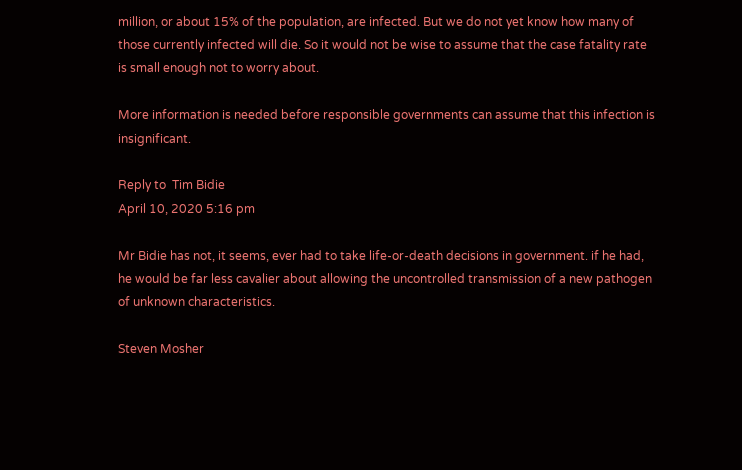million, or about 15% of the population, are infected. But we do not yet know how many of those currently infected will die. So it would not be wise to assume that the case fatality rate is small enough not to worry about.

More information is needed before responsible governments can assume that this infection is insignificant.

Reply to  Tim Bidie
April 10, 2020 5:16 pm

Mr Bidie has not, it seems, ever had to take life-or-death decisions in government. if he had, he would be far less cavalier about allowing the uncontrolled transmission of a new pathogen of unknown characteristics.

Steven Mosher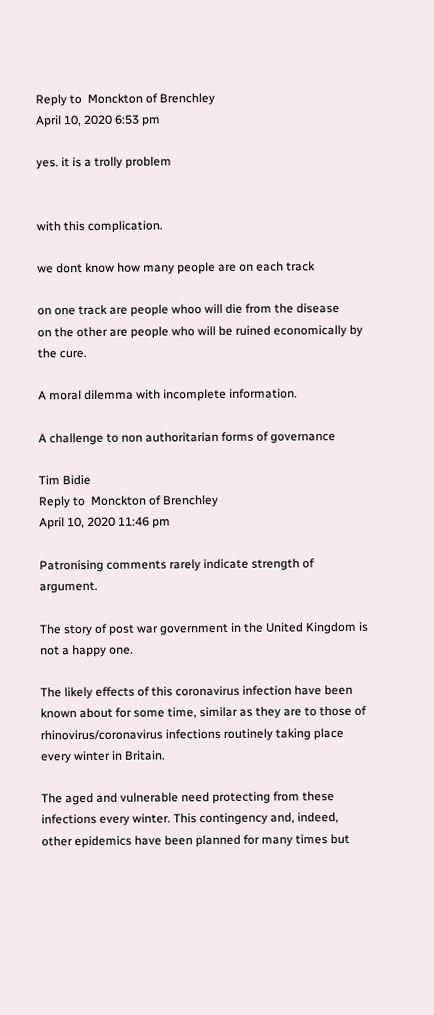Reply to  Monckton of Brenchley
April 10, 2020 6:53 pm

yes. it is a trolly problem


with this complication.

we dont know how many people are on each track

on one track are people whoo will die from the disease
on the other are people who will be ruined economically by the cure.

A moral dilemma with incomplete information.

A challenge to non authoritarian forms of governance

Tim Bidie
Reply to  Monckton of Brenchley
April 10, 2020 11:46 pm

Patronising comments rarely indicate strength of argument.

The story of post war government in the United Kingdom is not a happy one.

The likely effects of this coronavirus infection have been known about for some time, similar as they are to those of rhinovirus/coronavirus infections routinely taking place every winter in Britain.

The aged and vulnerable need protecting from these infections every winter. This contingency and, indeed, other epidemics have been planned for many times but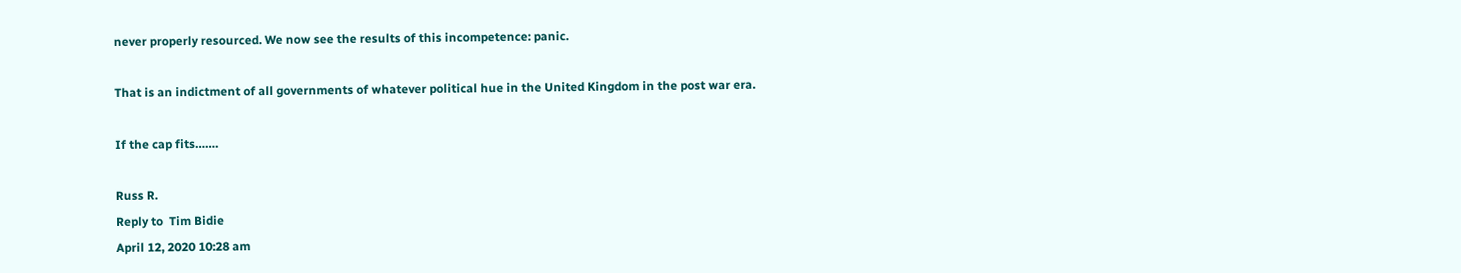never properly resourced. We now see the results of this incompetence: panic.

That is an indictment of all governments of whatever political hue in the United Kingdom in the post war era.

If the cap fits…….

Russ R.
Reply to  Tim Bidie
April 12, 2020 10:28 am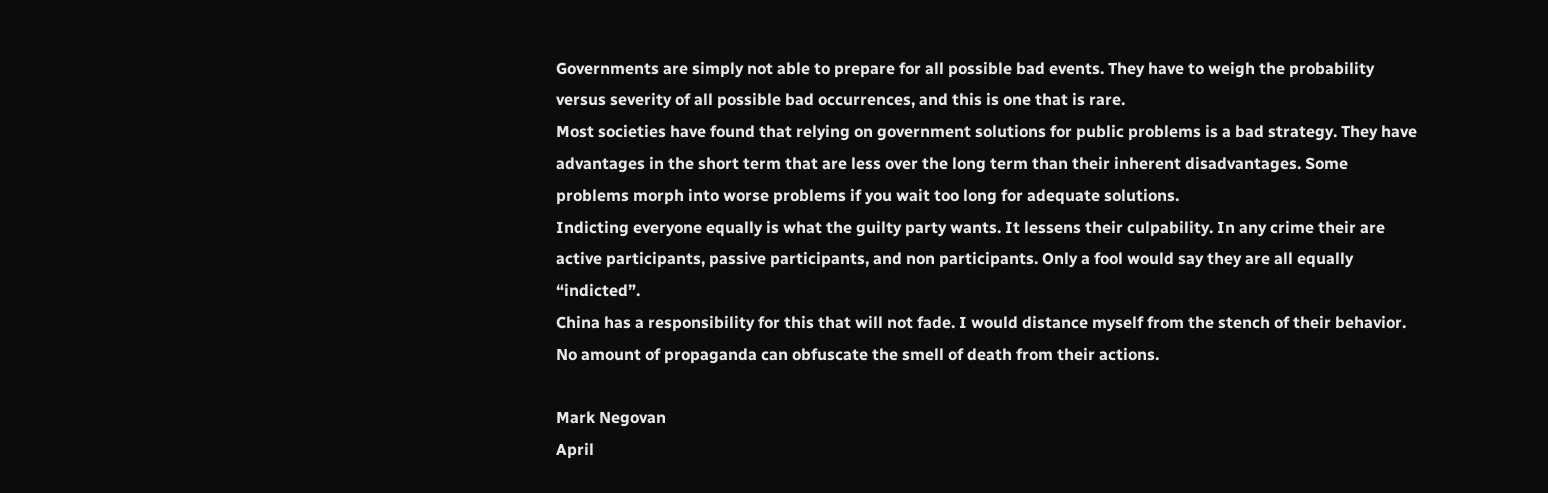Governments are simply not able to prepare for all possible bad events. They have to weigh the probability versus severity of all possible bad occurrences, and this is one that is rare.
Most societies have found that relying on government solutions for public problems is a bad strategy. They have advantages in the short term that are less over the long term than their inherent disadvantages. Some problems morph into worse problems if you wait too long for adequate solutions.
Indicting everyone equally is what the guilty party wants. It lessens their culpability. In any crime their are active participants, passive participants, and non participants. Only a fool would say they are all equally “indicted”.
China has a responsibility for this that will not fade. I would distance myself from the stench of their behavior. No amount of propaganda can obfuscate the smell of death from their actions.

Mark Negovan
April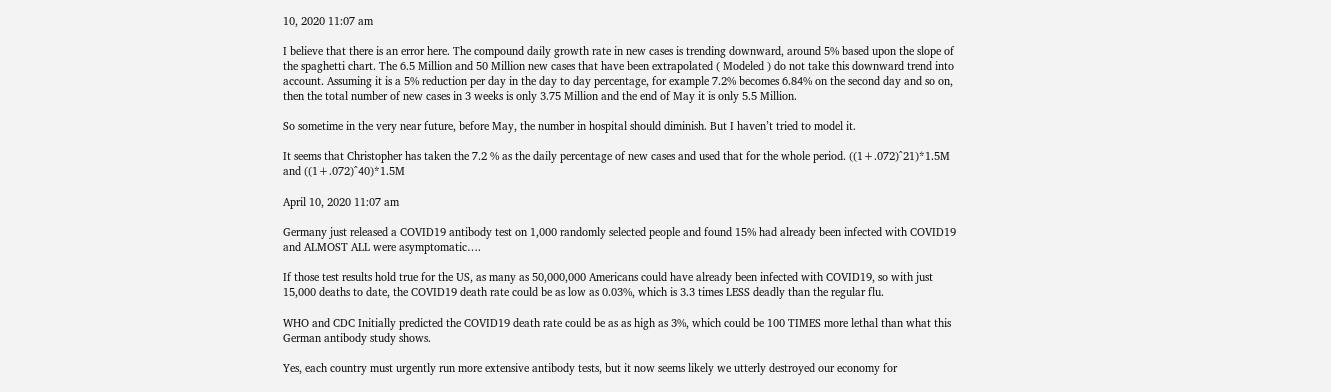10, 2020 11:07 am

I believe that there is an error here. The compound daily growth rate in new cases is trending downward, around 5% based upon the slope of the spaghetti chart. The 6.5 Million and 50 Million new cases that have been extrapolated ( Modeled ) do not take this downward trend into account. Assuming it is a 5% reduction per day in the day to day percentage, for example 7.2% becomes 6.84% on the second day and so on, then the total number of new cases in 3 weeks is only 3.75 Million and the end of May it is only 5.5 Million.

So sometime in the very near future, before May, the number in hospital should diminish. But I haven’t tried to model it.

It seems that Christopher has taken the 7.2 % as the daily percentage of new cases and used that for the whole period. ((1+.072)^21)*1.5M and ((1+.072)^40)*1.5M

April 10, 2020 11:07 am

Germany just released a COVID19 antibody test on 1,000 randomly selected people and found 15% had already been infected with COVID19 and ALMOST ALL were asymptomatic….

If those test results hold true for the US, as many as 50,000,000 Americans could have already been infected with COVID19, so with just 15,000 deaths to date, the COVID19 death rate could be as low as 0.03%, which is 3.3 times LESS deadly than the regular flu.

WHO and CDC Initially predicted the COVID19 death rate could be as as high as 3%, which could be 100 TIMES more lethal than what this German antibody study shows.

Yes, each country must urgently run more extensive antibody tests, but it now seems likely we utterly destroyed our economy for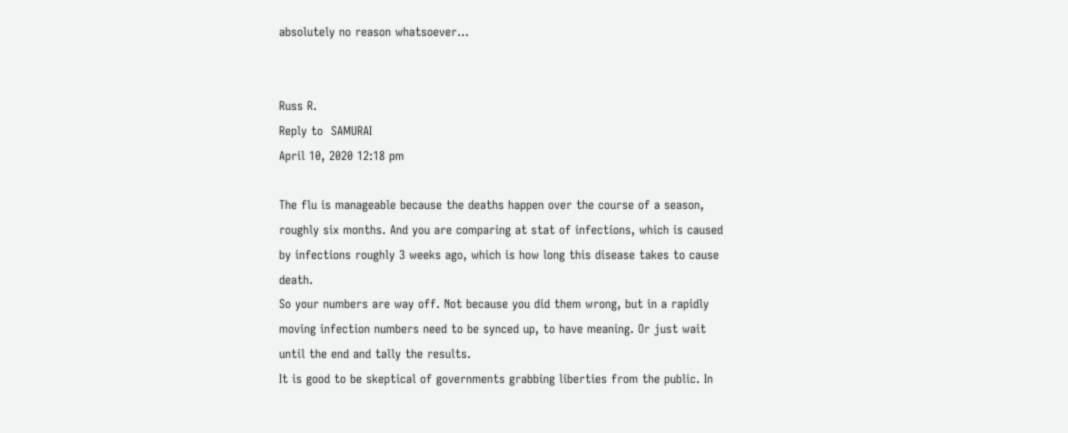absolutely no reason whatsoever…


Russ R.
Reply to  SAMURAI
April 10, 2020 12:18 pm

The flu is manageable because the deaths happen over the course of a season, roughly six months. And you are comparing at stat of infections, which is caused by infections roughly 3 weeks ago, which is how long this disease takes to cause death.
So your numbers are way off. Not because you did them wrong, but in a rapidly moving infection numbers need to be synced up, to have meaning. Or just wait until the end and tally the results.
It is good to be skeptical of governments grabbing liberties from the public. In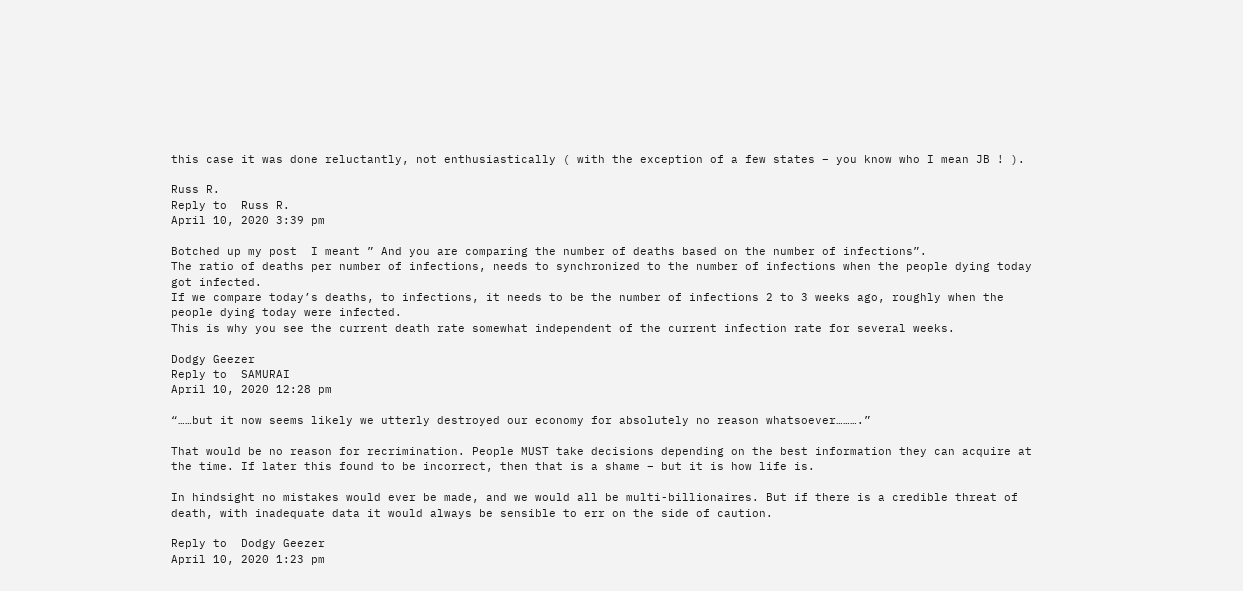this case it was done reluctantly, not enthusiastically ( with the exception of a few states – you know who I mean JB ! ).

Russ R.
Reply to  Russ R.
April 10, 2020 3:39 pm

Botched up my post  I meant ” And you are comparing the number of deaths based on the number of infections”.
The ratio of deaths per number of infections, needs to synchronized to the number of infections when the people dying today got infected.
If we compare today’s deaths, to infections, it needs to be the number of infections 2 to 3 weeks ago, roughly when the people dying today were infected.
This is why you see the current death rate somewhat independent of the current infection rate for several weeks.

Dodgy Geezer
Reply to  SAMURAI
April 10, 2020 12:28 pm

“……but it now seems likely we utterly destroyed our economy for absolutely no reason whatsoever……….”

That would be no reason for recrimination. People MUST take decisions depending on the best information they can acquire at the time. If later this found to be incorrect, then that is a shame – but it is how life is.

In hindsight no mistakes would ever be made, and we would all be multi-billionaires. But if there is a credible threat of death, with inadequate data it would always be sensible to err on the side of caution.

Reply to  Dodgy Geezer
April 10, 2020 1:23 pm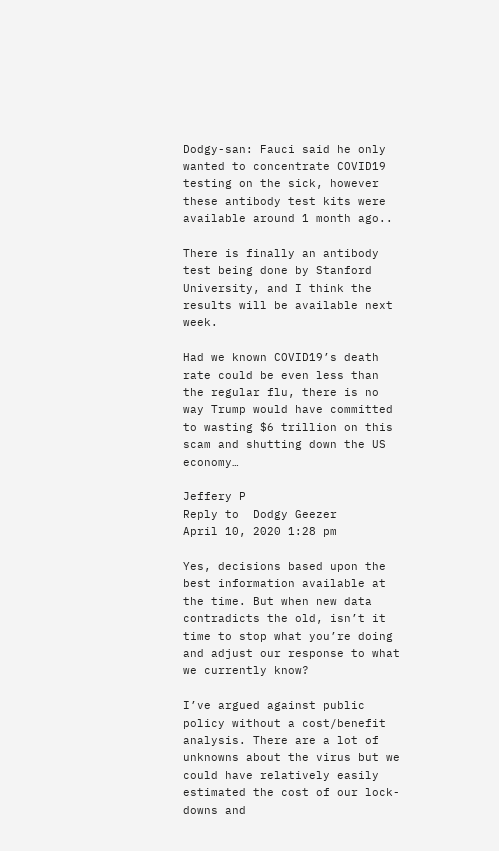Dodgy-san: Fauci said he only wanted to concentrate COVID19 testing on the sick, however these antibody test kits were available around 1 month ago..

There is finally an antibody test being done by Stanford University, and I think the results will be available next week.

Had we known COVID19’s death rate could be even less than the regular flu, there is no way Trump would have committed to wasting $6 trillion on this scam and shutting down the US economy…

Jeffery P
Reply to  Dodgy Geezer
April 10, 2020 1:28 pm

Yes, decisions based upon the best information available at the time. But when new data contradicts the old, isn’t it time to stop what you’re doing and adjust our response to what we currently know?

I’ve argued against public policy without a cost/benefit analysis. There are a lot of unknowns about the virus but we could have relatively easily estimated the cost of our lock-downs and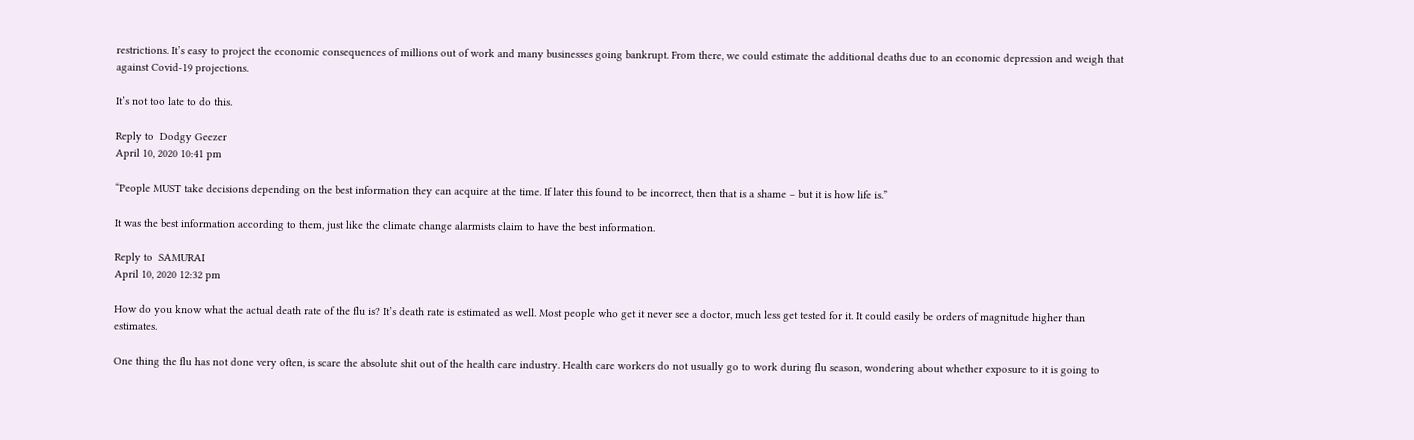restrictions. It’s easy to project the economic consequences of millions out of work and many businesses going bankrupt. From there, we could estimate the additional deaths due to an economic depression and weigh that against Covid-19 projections.

It’s not too late to do this.

Reply to  Dodgy Geezer
April 10, 2020 10:41 pm

“People MUST take decisions depending on the best information they can acquire at the time. If later this found to be incorrect, then that is a shame – but it is how life is.”

It was the best information according to them, just like the climate change alarmists claim to have the best information.

Reply to  SAMURAI
April 10, 2020 12:32 pm

How do you know what the actual death rate of the flu is? It’s death rate is estimated as well. Most people who get it never see a doctor, much less get tested for it. It could easily be orders of magnitude higher than estimates.

One thing the flu has not done very often, is scare the absolute shit out of the health care industry. Health care workers do not usually go to work during flu season, wondering about whether exposure to it is going to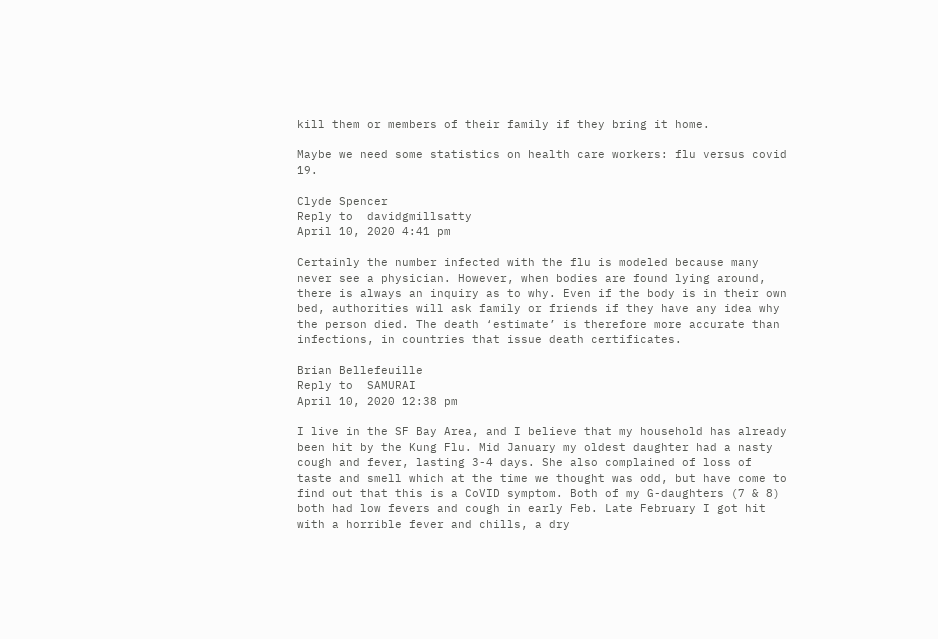kill them or members of their family if they bring it home.

Maybe we need some statistics on health care workers: flu versus covid 19.

Clyde Spencer
Reply to  davidgmillsatty
April 10, 2020 4:41 pm

Certainly the number infected with the flu is modeled because many never see a physician. However, when bodies are found lying around, there is always an inquiry as to why. Even if the body is in their own bed, authorities will ask family or friends if they have any idea why the person died. The death ‘estimate’ is therefore more accurate than infections, in countries that issue death certificates.

Brian Bellefeuille
Reply to  SAMURAI
April 10, 2020 12:38 pm

I live in the SF Bay Area, and I believe that my household has already been hit by the Kung Flu. Mid January my oldest daughter had a nasty cough and fever, lasting 3-4 days. She also complained of loss of taste and smell which at the time we thought was odd, but have come to find out that this is a CoVID symptom. Both of my G-daughters (7 & 8) both had low fevers and cough in early Feb. Late February I got hit with a horrible fever and chills, a dry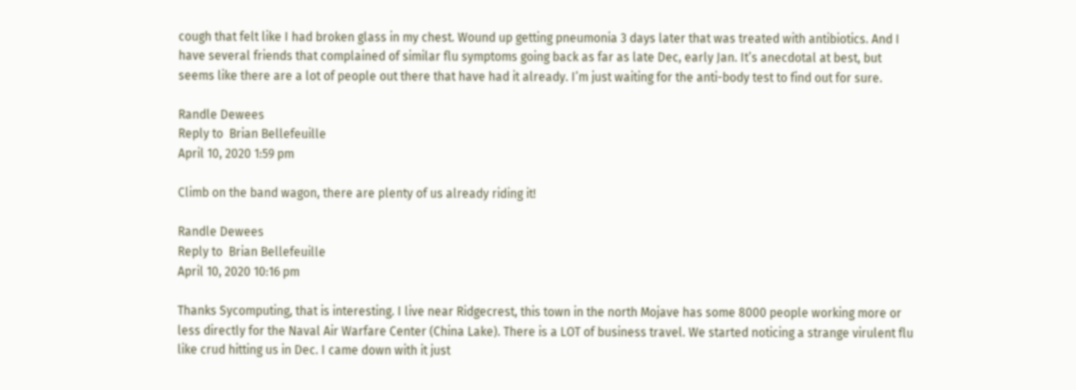cough that felt like I had broken glass in my chest. Wound up getting pneumonia 3 days later that was treated with antibiotics. And I have several friends that complained of similar flu symptoms going back as far as late Dec, early Jan. It’s anecdotal at best, but seems like there are a lot of people out there that have had it already. I’m just waiting for the anti-body test to find out for sure.

Randle Dewees
Reply to  Brian Bellefeuille
April 10, 2020 1:59 pm

Climb on the band wagon, there are plenty of us already riding it!

Randle Dewees
Reply to  Brian Bellefeuille
April 10, 2020 10:16 pm

Thanks Sycomputing, that is interesting. I live near Ridgecrest, this town in the north Mojave has some 8000 people working more or less directly for the Naval Air Warfare Center (China Lake). There is a LOT of business travel. We started noticing a strange virulent flu like crud hitting us in Dec. I came down with it just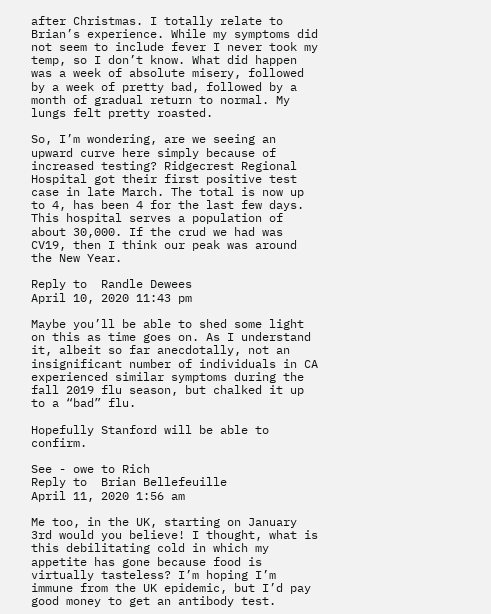after Christmas. I totally relate to Brian’s experience. While my symptoms did not seem to include fever I never took my temp, so I don’t know. What did happen was a week of absolute misery, followed by a week of pretty bad, followed by a month of gradual return to normal. My lungs felt pretty roasted.

So, I’m wondering, are we seeing an upward curve here simply because of increased testing? Ridgecrest Regional Hospital got their first positive test case in late March. The total is now up to 4, has been 4 for the last few days. This hospital serves a population of about 30,000. If the crud we had was CV19, then I think our peak was around the New Year.

Reply to  Randle Dewees
April 10, 2020 11:43 pm

Maybe you’ll be able to shed some light on this as time goes on. As I understand it, albeit so far anecdotally, not an insignificant number of individuals in CA experienced similar symptoms during the fall 2019 flu season, but chalked it up to a “bad” flu.

Hopefully Stanford will be able to confirm.

See - owe to Rich
Reply to  Brian Bellefeuille
April 11, 2020 1:56 am

Me too, in the UK, starting on January 3rd would you believe! I thought, what is this debilitating cold in which my appetite has gone because food is virtually tasteless? I’m hoping I’m immune from the UK epidemic, but I’d pay good money to get an antibody test.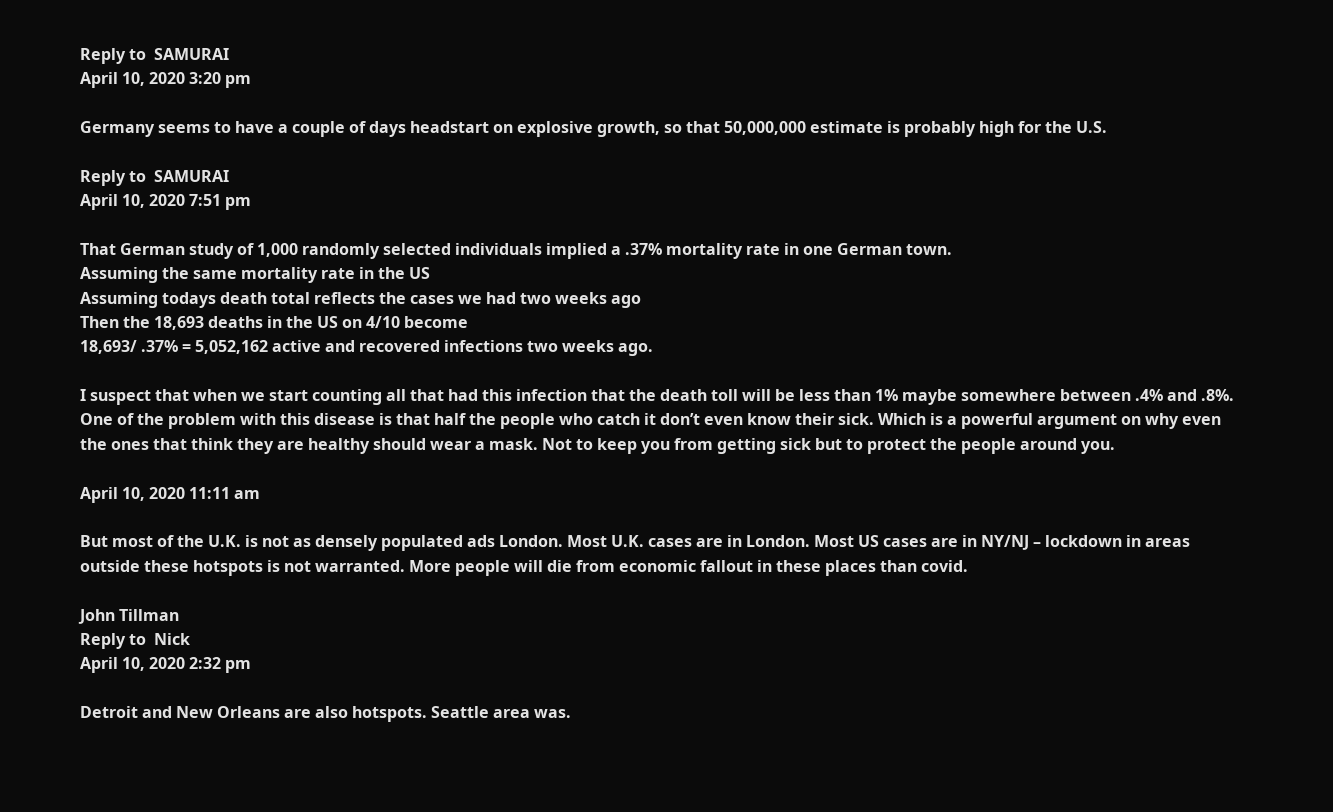Reply to  SAMURAI
April 10, 2020 3:20 pm

Germany seems to have a couple of days headstart on explosive growth, so that 50,000,000 estimate is probably high for the U.S.

Reply to  SAMURAI
April 10, 2020 7:51 pm

That German study of 1,000 randomly selected individuals implied a .37% mortality rate in one German town.
Assuming the same mortality rate in the US
Assuming todays death total reflects the cases we had two weeks ago
Then the 18,693 deaths in the US on 4/10 become
18,693/ .37% = 5,052,162 active and recovered infections two weeks ago.

I suspect that when we start counting all that had this infection that the death toll will be less than 1% maybe somewhere between .4% and .8%. One of the problem with this disease is that half the people who catch it don’t even know their sick. Which is a powerful argument on why even the ones that think they are healthy should wear a mask. Not to keep you from getting sick but to protect the people around you.

April 10, 2020 11:11 am

But most of the U.K. is not as densely populated ads London. Most U.K. cases are in London. Most US cases are in NY/NJ – lockdown in areas outside these hotspots is not warranted. More people will die from economic fallout in these places than covid.

John Tillman
Reply to  Nick
April 10, 2020 2:32 pm

Detroit and New Orleans are also hotspots. Seattle area was.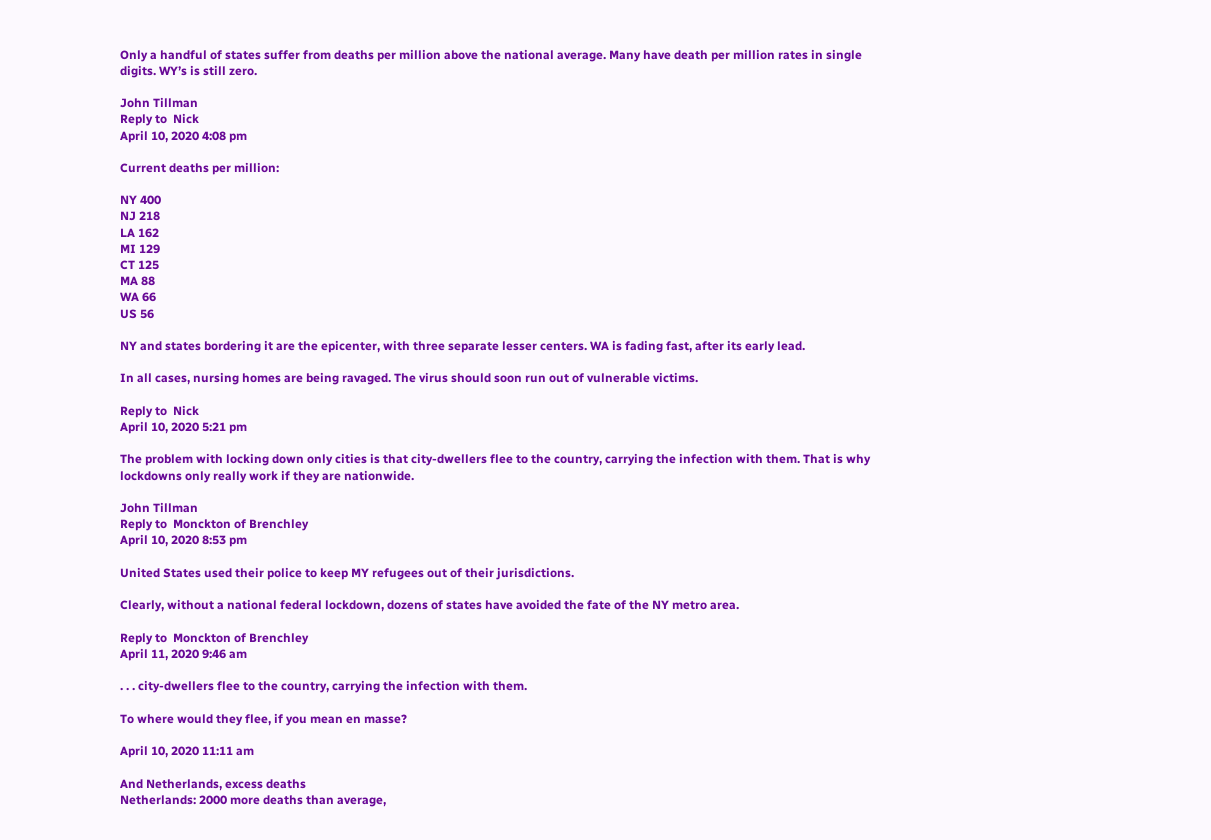Only a handful of states suffer from deaths per million above the national average. Many have death per million rates in single digits. WY’s is still zero.

John Tillman
Reply to  Nick
April 10, 2020 4:08 pm

Current deaths per million:

NY 400
NJ 218
LA 162
MI 129
CT 125
MA 88
WA 66
US 56

NY and states bordering it are the epicenter, with three separate lesser centers. WA is fading fast, after its early lead.

In all cases, nursing homes are being ravaged. The virus should soon run out of vulnerable victims.

Reply to  Nick
April 10, 2020 5:21 pm

The problem with locking down only cities is that city-dwellers flee to the country, carrying the infection with them. That is why lockdowns only really work if they are nationwide.

John Tillman
Reply to  Monckton of Brenchley
April 10, 2020 8:53 pm

United States used their police to keep MY refugees out of their jurisdictions.

Clearly, without a national federal lockdown, dozens of states have avoided the fate of the NY metro area.

Reply to  Monckton of Brenchley
April 11, 2020 9:46 am

. . . city-dwellers flee to the country, carrying the infection with them.

To where would they flee, if you mean en masse?

April 10, 2020 11:11 am

And Netherlands, excess deaths
Netherlands: 2000 more deaths than average,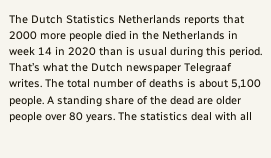The Dutch Statistics Netherlands reports that 2000 more people died in the Netherlands in week 14 in 2020 than is usual during this period. That’s what the Dutch newspaper Telegraaf writes. The total number of deaths is about 5,100 people. A standing share of the dead are older people over 80 years. The statistics deal with all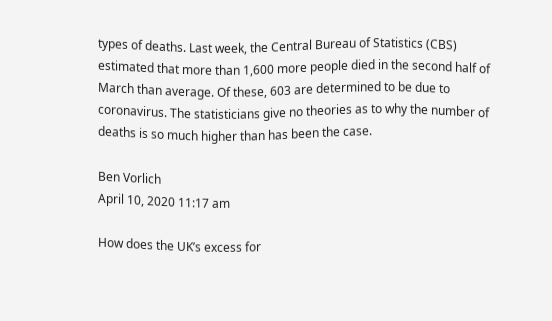types of deaths. Last week, the Central Bureau of Statistics (CBS) estimated that more than 1,600 more people died in the second half of March than average. Of these, 603 are determined to be due to coronavirus. The statisticians give no theories as to why the number of deaths is so much higher than has been the case.

Ben Vorlich
April 10, 2020 11:17 am

How does the UK’s excess for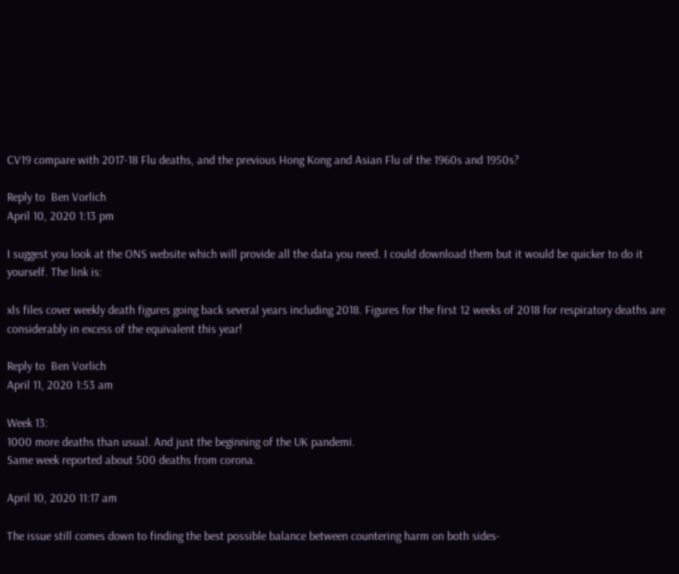CV19 compare with 2017-18 Flu deaths, and the previous Hong Kong and Asian Flu of the 1960s and 1950s?

Reply to  Ben Vorlich
April 10, 2020 1:13 pm

I suggest you look at the ONS website which will provide all the data you need. I could download them but it would be quicker to do it yourself. The link is:

xls files cover weekly death figures going back several years including 2018. Figures for the first 12 weeks of 2018 for respiratory deaths are considerably in excess of the equivalent this year!

Reply to  Ben Vorlich
April 11, 2020 1:53 am

Week 13:
1000 more deaths than usual. And just the beginning of the UK pandemi.
Same week reported about 500 deaths from corona.

April 10, 2020 11:17 am

The issue still comes down to finding the best possible balance between countering harm on both sides-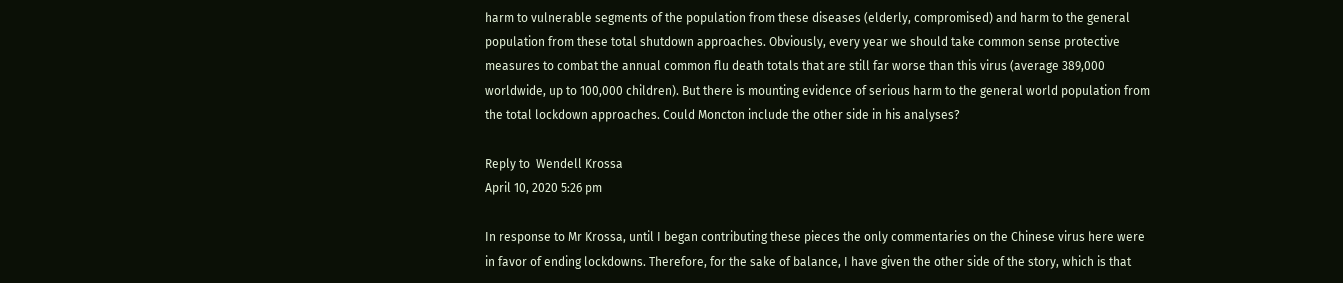harm to vulnerable segments of the population from these diseases (elderly, compromised) and harm to the general population from these total shutdown approaches. Obviously, every year we should take common sense protective measures to combat the annual common flu death totals that are still far worse than this virus (average 389,000 worldwide, up to 100,000 children). But there is mounting evidence of serious harm to the general world population from the total lockdown approaches. Could Moncton include the other side in his analyses?

Reply to  Wendell Krossa
April 10, 2020 5:26 pm

In response to Mr Krossa, until I began contributing these pieces the only commentaries on the Chinese virus here were in favor of ending lockdowns. Therefore, for the sake of balance, I have given the other side of the story, which is that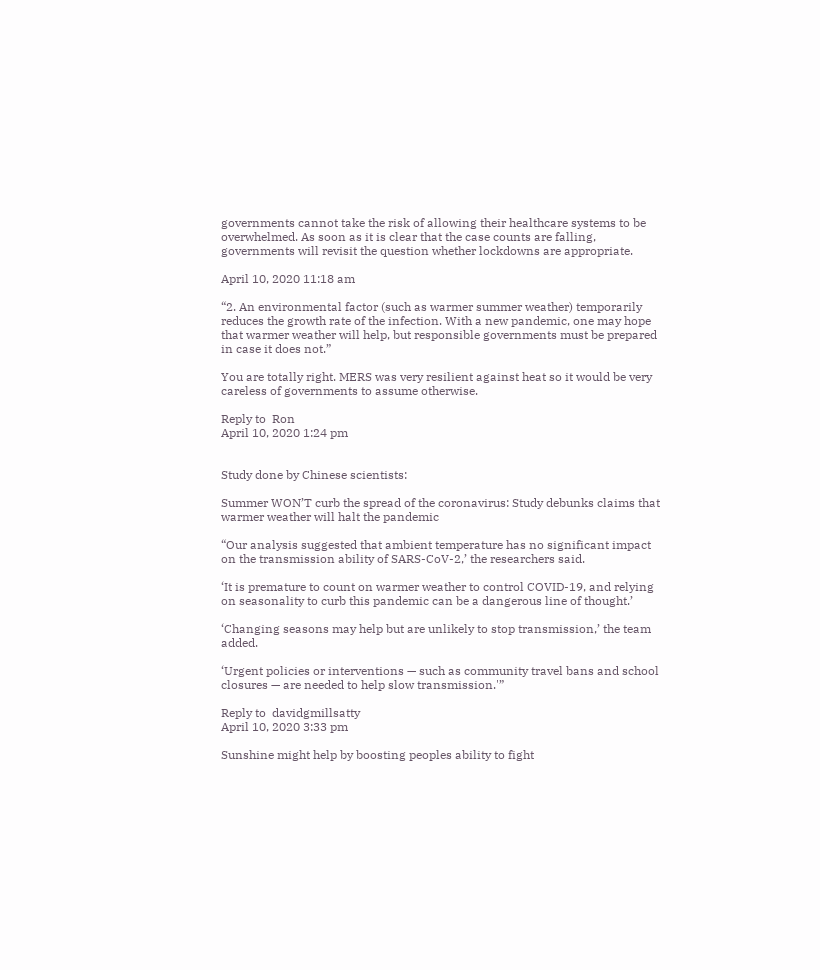governments cannot take the risk of allowing their healthcare systems to be overwhelmed. As soon as it is clear that the case counts are falling, governments will revisit the question whether lockdowns are appropriate.

April 10, 2020 11:18 am

“2. An environmental factor (such as warmer summer weather) temporarily reduces the growth rate of the infection. With a new pandemic, one may hope that warmer weather will help, but responsible governments must be prepared in case it does not.”

You are totally right. MERS was very resilient against heat so it would be very careless of governments to assume otherwise.

Reply to  Ron
April 10, 2020 1:24 pm


Study done by Chinese scientists:

Summer WON’T curb the spread of the coronavirus: Study debunks claims that warmer weather will halt the pandemic

“Our analysis suggested that ambient temperature has no significant impact on the transmission ability of SARS-CoV-2,’ the researchers said.

‘It is premature to count on warmer weather to control COVID-19, and relying on seasonality to curb this pandemic can be a dangerous line of thought.’

‘Changing seasons may help but are unlikely to stop transmission,’ the team added.

‘Urgent policies or interventions — such as community travel bans and school closures — are needed to help slow transmission.'”

Reply to  davidgmillsatty
April 10, 2020 3:33 pm

Sunshine might help by boosting peoples ability to fight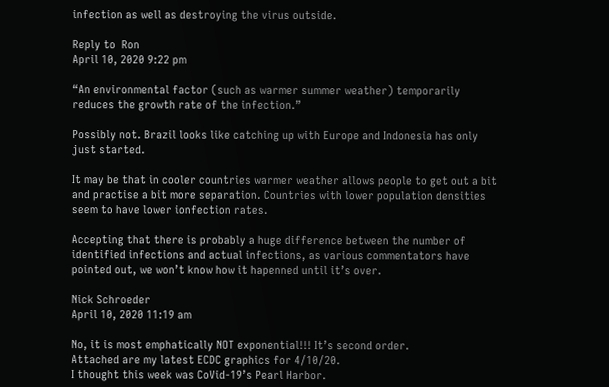infection as well as destroying the virus outside.

Reply to  Ron
April 10, 2020 9:22 pm

“An environmental factor (such as warmer summer weather) temporarily reduces the growth rate of the infection.”

Possibly not. Brazil looks like catching up with Europe and Indonesia has only just started.

It may be that in cooler countries warmer weather allows people to get out a bit and practise a bit more separation. Countries with lower population densities seem to have lower ionfection rates.

Accepting that there is probably a huge difference between the number of identified infections and actual infections, as various commentators have pointed out, we won’t know how it hapenned until it’s over.

Nick Schroeder
April 10, 2020 11:19 am

No, it is most emphatically NOT exponential!!! It’s second order.
Attached are my latest ECDC graphics for 4/10/20.
I thought this week was CoVid-19’s Pearl Harbor.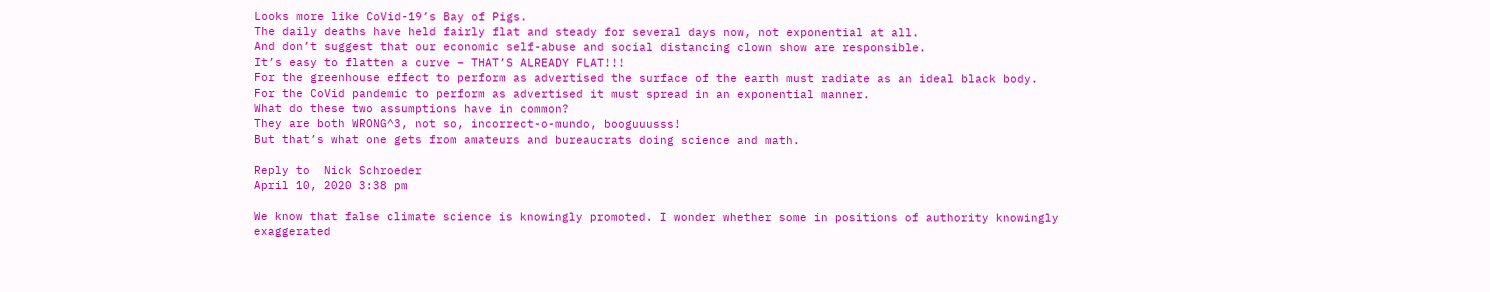Looks more like CoVid-19’s Bay of Pigs.
The daily deaths have held fairly flat and steady for several days now, not exponential at all.
And don’t suggest that our economic self-abuse and social distancing clown show are responsible.
It’s easy to flatten a curve – THAT’S ALREADY FLAT!!!
For the greenhouse effect to perform as advertised the surface of the earth must radiate as an ideal black body.
For the CoVid pandemic to perform as advertised it must spread in an exponential manner.
What do these two assumptions have in common?
They are both WRONG^3, not so, incorrect-o-mundo, booguuusss!
But that’s what one gets from amateurs and bureaucrats doing science and math.

Reply to  Nick Schroeder
April 10, 2020 3:38 pm

We know that false climate science is knowingly promoted. I wonder whether some in positions of authority knowingly exaggerated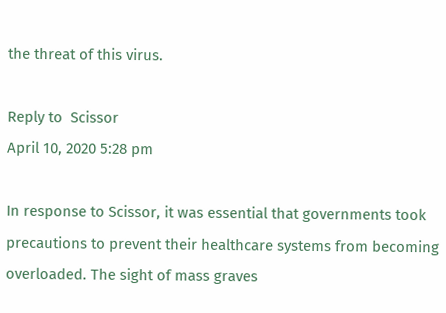the threat of this virus.

Reply to  Scissor
April 10, 2020 5:28 pm

In response to Scissor, it was essential that governments took precautions to prevent their healthcare systems from becoming overloaded. The sight of mass graves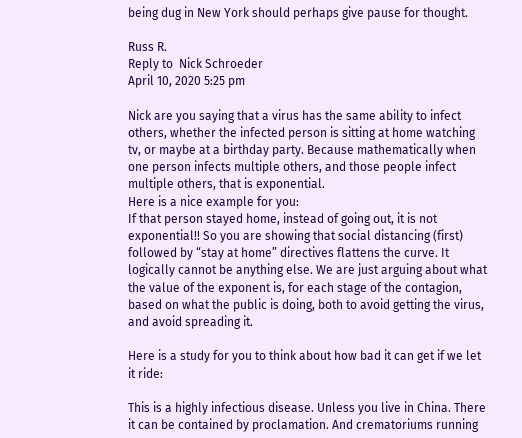being dug in New York should perhaps give pause for thought.

Russ R.
Reply to  Nick Schroeder
April 10, 2020 5:25 pm

Nick are you saying that a virus has the same ability to infect others, whether the infected person is sitting at home watching tv, or maybe at a birthday party. Because mathematically when one person infects multiple others, and those people infect multiple others, that is exponential.
Here is a nice example for you:
If that person stayed home, instead of going out, it is not exponential!! So you are showing that social distancing (first) followed by “stay at home” directives flattens the curve. It logically cannot be anything else. We are just arguing about what the value of the exponent is, for each stage of the contagion, based on what the public is doing, both to avoid getting the virus, and avoid spreading it.

Here is a study for you to think about how bad it can get if we let it ride:

This is a highly infectious disease. Unless you live in China. There it can be contained by proclamation. And crematoriums running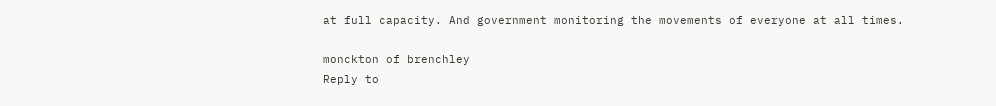at full capacity. And government monitoring the movements of everyone at all times.

monckton of brenchley
Reply to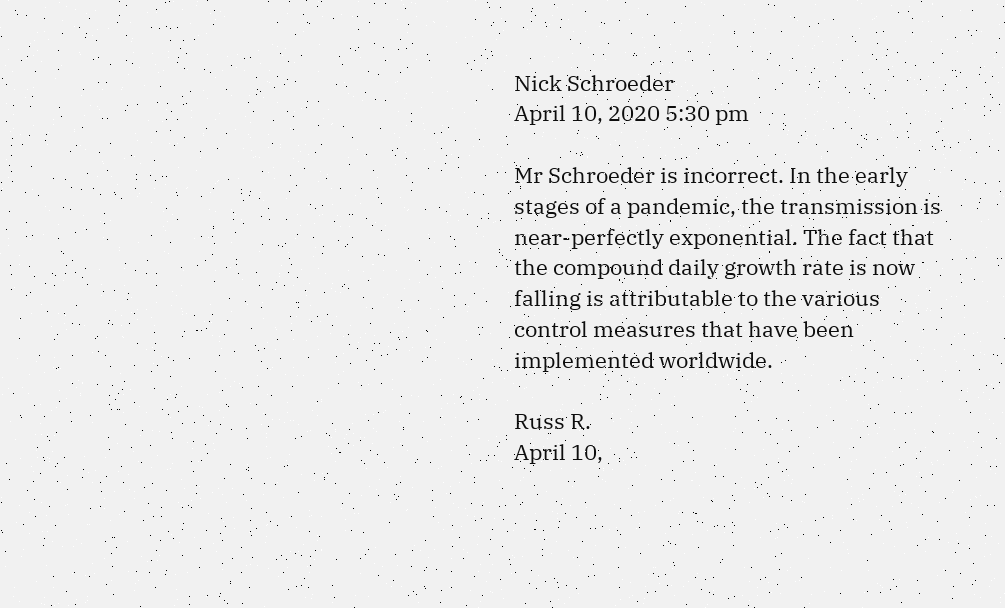Nick Schroeder
April 10, 2020 5:30 pm

Mr Schroeder is incorrect. In the early stages of a pandemic, the transmission is near-perfectly exponential. The fact that the compound daily growth rate is now falling is attributable to the various control measures that have been implemented worldwide.

Russ R.
April 10,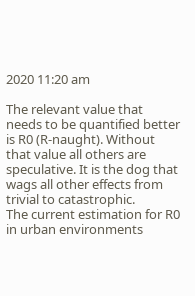2020 11:20 am

The relevant value that needs to be quantified better is R0 (R-naught). Without that value all others are speculative. It is the dog that wags all other effects from trivial to catastrophic.
The current estimation for R0 in urban environments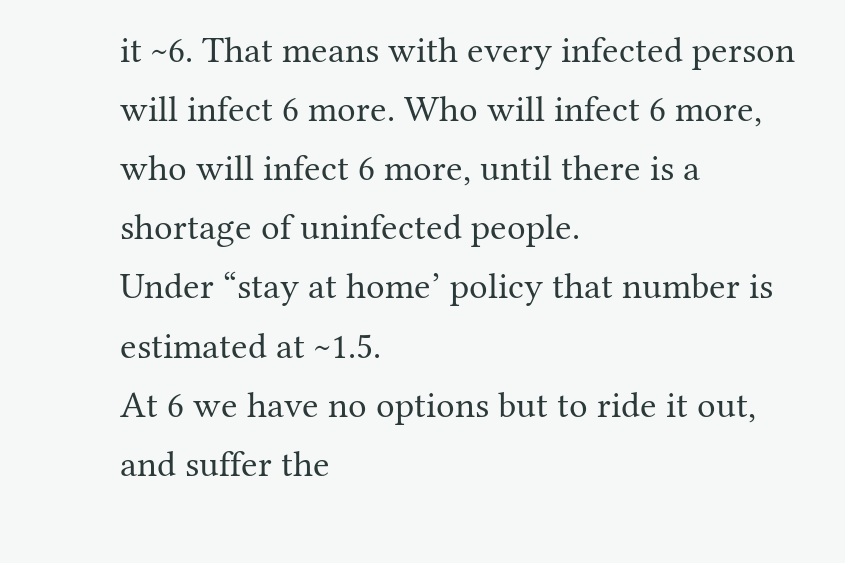it ~6. That means with every infected person will infect 6 more. Who will infect 6 more, who will infect 6 more, until there is a shortage of uninfected people.
Under “stay at home’ policy that number is estimated at ~1.5.
At 6 we have no options but to ride it out, and suffer the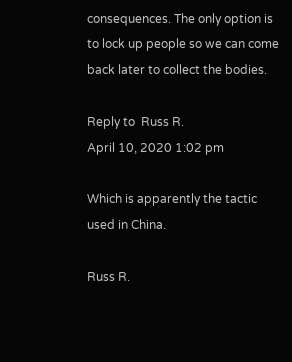consequences. The only option is to lock up people so we can come back later to collect the bodies.

Reply to  Russ R.
April 10, 2020 1:02 pm

Which is apparently the tactic used in China.

Russ R.